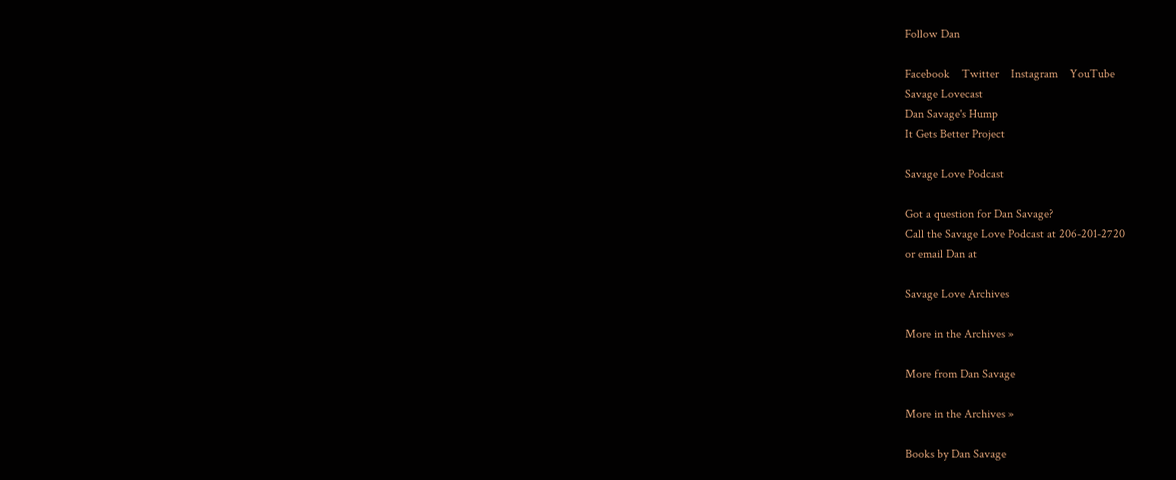Follow Dan

Facebook    Twitter    Instagram    YouTube
Savage Lovecast
Dan Savage's Hump
It Gets Better Project

Savage Love Podcast

Got a question for Dan Savage?
Call the Savage Love Podcast at 206-201-2720
or email Dan at

Savage Love Archives

More in the Archives »

More from Dan Savage

More in the Archives »

Books by Dan Savage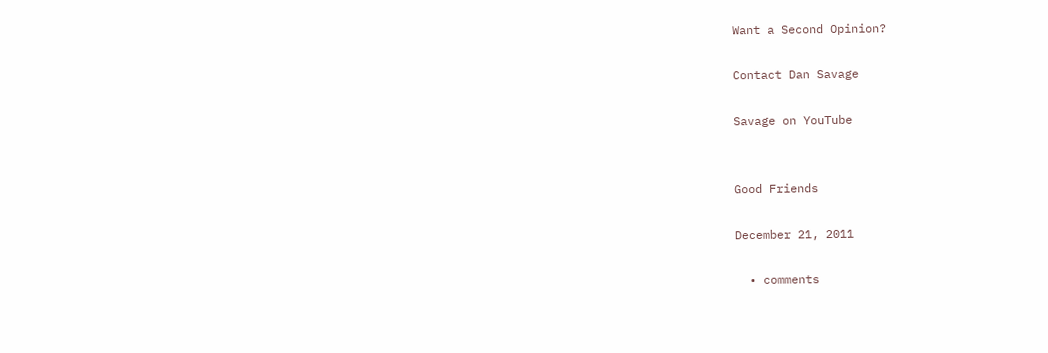Want a Second Opinion?

Contact Dan Savage

Savage on YouTube


Good Friends

December 21, 2011

  • comments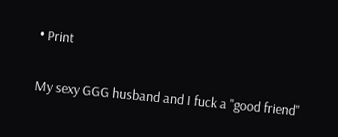• Print

My sexy GGG husband and I fuck a "good friend"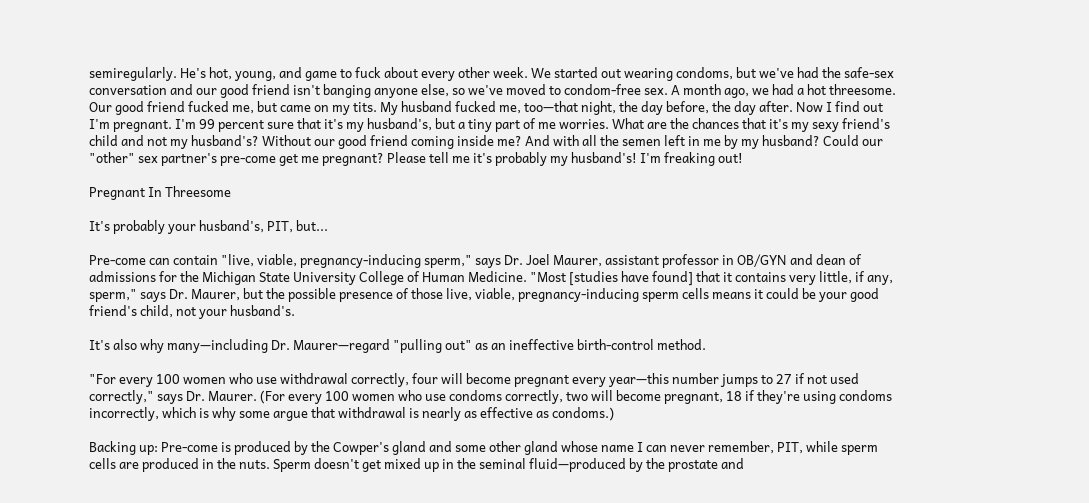semiregularly. He's hot, young, and game to fuck about every other week. We started out wearing condoms, but we've had the safe-sex conversation and our good friend isn't banging anyone else, so we've moved to condom-free sex. A month ago, we had a hot threesome. Our good friend fucked me, but came on my tits. My husband fucked me, too—that night, the day before, the day after. Now I find out I'm pregnant. I'm 99 percent sure that it's my husband's, but a tiny part of me worries. What are the chances that it's my sexy friend's child and not my husband's? Without our good friend coming inside me? And with all the semen left in me by my husband? Could our "other" sex partner's pre-come get me pregnant? Please tell me it's probably my husband's! I'm freaking out!

Pregnant In Threesome

It's probably your husband's, PIT, but...

Pre-come can contain "live, viable, pregnancy-inducing sperm," says Dr. Joel Maurer, assistant professor in OB/GYN and dean of admissions for the Michigan State University College of Human Medicine. "Most [studies have found] that it contains very little, if any, sperm," says Dr. Maurer, but the possible presence of those live, viable, pregnancy-inducing sperm cells means it could be your good friend's child, not your husband's.

It's also why many—including Dr. Maurer—regard "pulling out" as an ineffective birth-control method.

"For every 100 women who use withdrawal correctly, four will become pregnant every year—this number jumps to 27 if not used correctly," says Dr. Maurer. (For every 100 women who use condoms correctly, two will become pregnant, 18 if they're using condoms incorrectly, which is why some argue that withdrawal is nearly as effective as condoms.)

Backing up: Pre-come is produced by the Cowper's gland and some other gland whose name I can never remember, PIT, while sperm cells are produced in the nuts. Sperm doesn't get mixed up in the seminal fluid—produced by the prostate and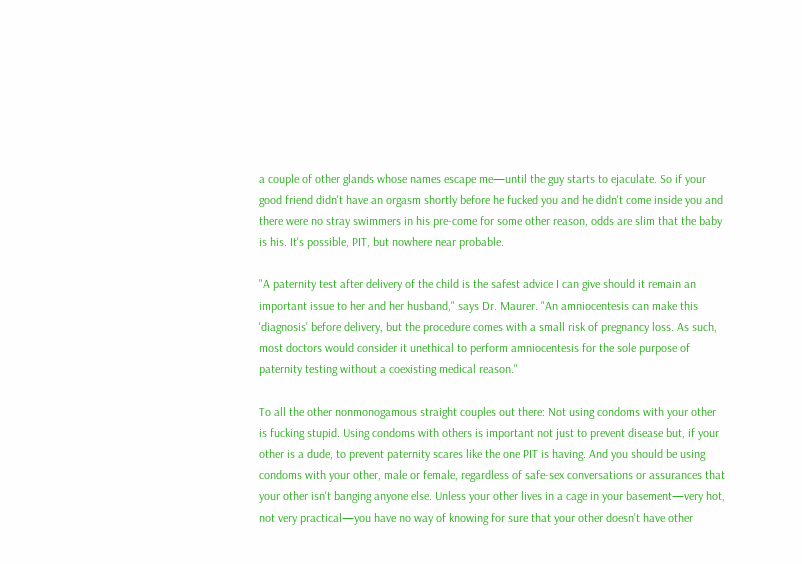a couple of other glands whose names escape me—until the guy starts to ejaculate. So if your good friend didn't have an orgasm shortly before he fucked you and he didn't come inside you and there were no stray swimmers in his pre-come for some other reason, odds are slim that the baby is his. It's possible, PIT, but nowhere near probable.

"A paternity test after delivery of the child is the safest advice I can give should it remain an important issue to her and her husband," says Dr. Maurer. "An amniocentesis can make this 'diagnosis' before delivery, but the procedure comes with a small risk of pregnancy loss. As such, most doctors would consider it unethical to perform amniocentesis for the sole purpose of paternity testing without a coexisting medical reason."

To all the other nonmonogamous straight couples out there: Not using condoms with your other is fucking stupid. Using condoms with others is important not just to prevent disease but, if your other is a dude, to prevent paternity scares like the one PIT is having. And you should be using condoms with your other, male or female, regardless of safe-sex conversations or assurances that your other isn't banging anyone else. Unless your other lives in a cage in your basement—very hot, not very practical—you have no way of knowing for sure that your other doesn't have other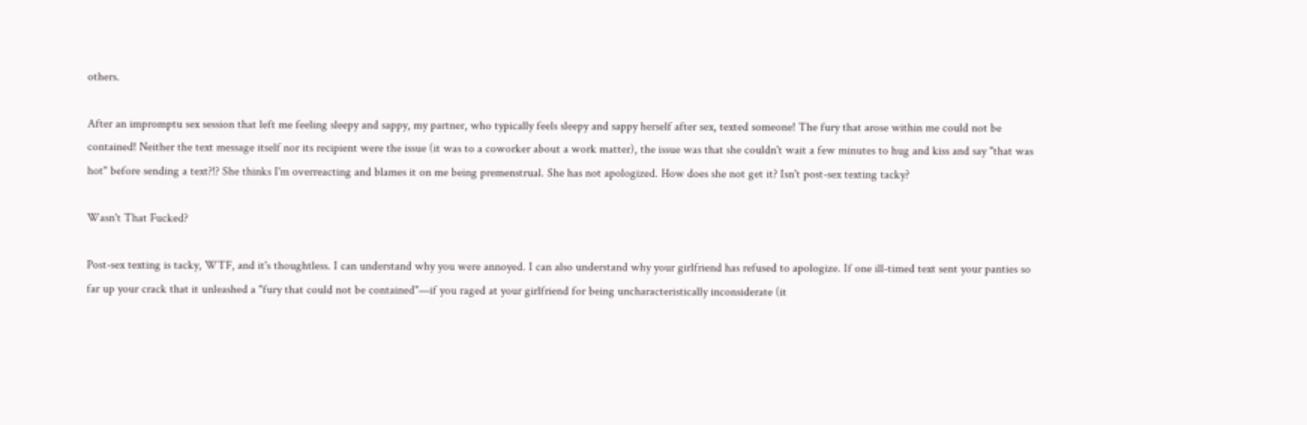others.

After an impromptu sex session that left me feeling sleepy and sappy, my partner, who typically feels sleepy and sappy herself after sex, texted someone! The fury that arose within me could not be contained! Neither the text message itself nor its recipient were the issue (it was to a coworker about a work matter), the issue was that she couldn't wait a few minutes to hug and kiss and say "that was hot" before sending a text?!? She thinks I'm overreacting and blames it on me being premenstrual. She has not apologized. How does she not get it? Isn't post-sex texting tacky?

Wasn't That Fucked?

Post-sex texting is tacky, WTF, and it's thoughtless. I can understand why you were annoyed. I can also understand why your girlfriend has refused to apologize. If one ill-timed text sent your panties so far up your crack that it unleashed a "fury that could not be contained"—if you raged at your girlfriend for being uncharacteristically inconsiderate (it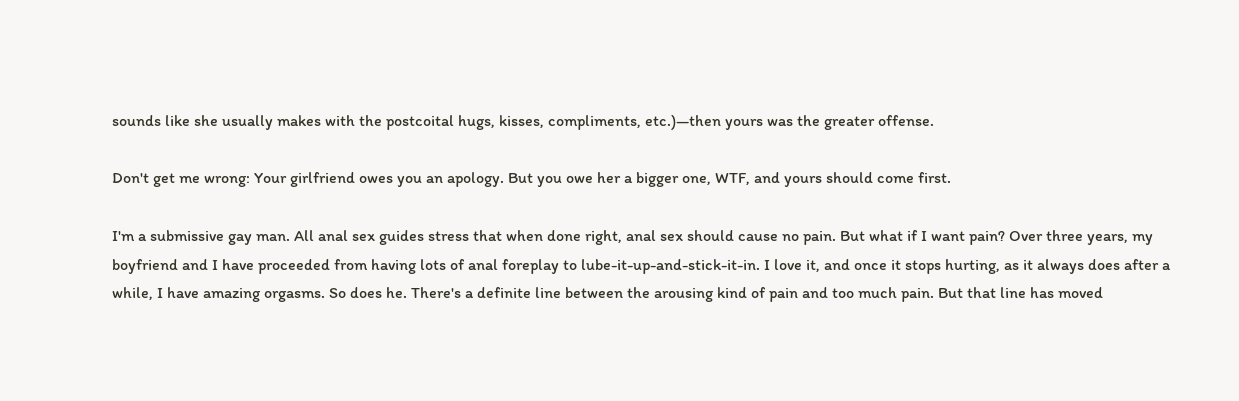sounds like she usually makes with the postcoital hugs, kisses, compliments, etc.)—then yours was the greater offense.

Don't get me wrong: Your girlfriend owes you an apology. But you owe her a bigger one, WTF, and yours should come first.

I'm a submissive gay man. All anal sex guides stress that when done right, anal sex should cause no pain. But what if I want pain? Over three years, my boyfriend and I have proceeded from having lots of anal foreplay to lube-it-up-and-stick-it-in. I love it, and once it stops hurting, as it always does after a while, I have amazing orgasms. So does he. There's a definite line between the arousing kind of pain and too much pain. But that line has moved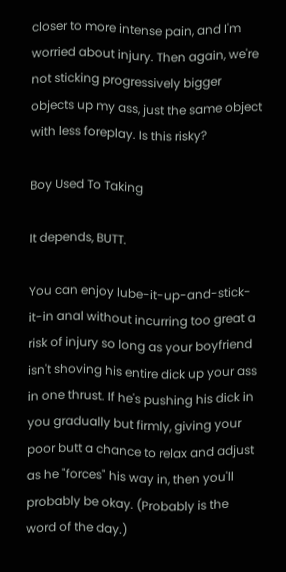closer to more intense pain, and I'm worried about injury. Then again, we're not sticking progressively bigger objects up my ass, just the same object with less foreplay. Is this risky?

Boy Used To Taking

It depends, BUTT.

You can enjoy lube-it-up-and-stick-it-in anal without incurring too great a risk of injury so long as your boyfriend isn't shoving his entire dick up your ass in one thrust. If he's pushing his dick in you gradually but firmly, giving your poor butt a chance to relax and adjust as he "forces" his way in, then you'll probably be okay. (Probably is the word of the day.)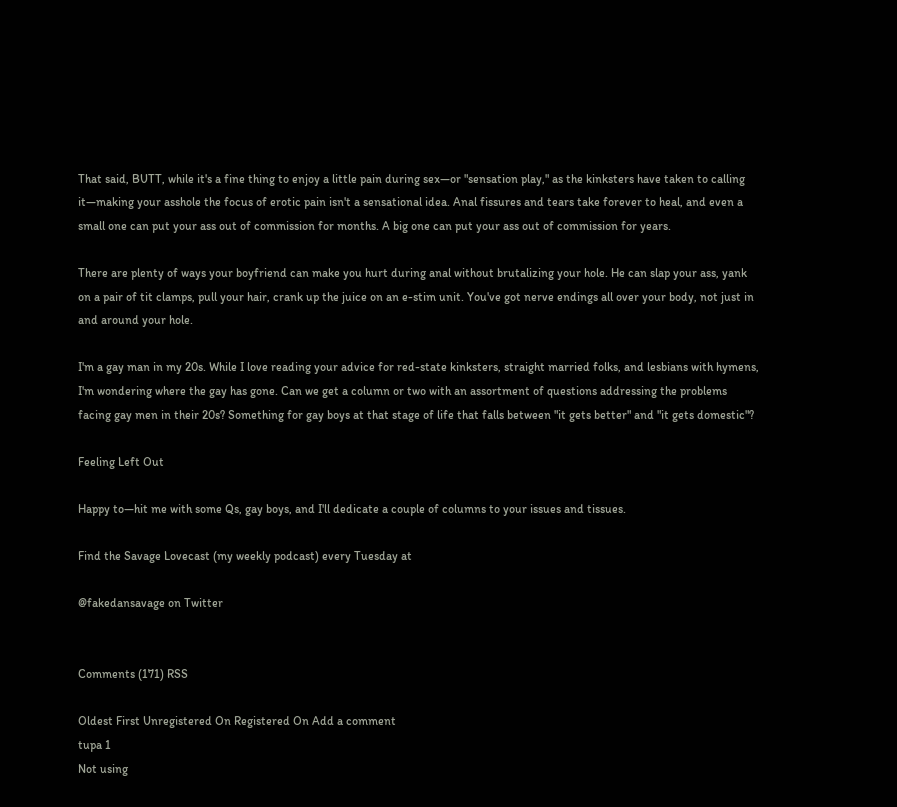That said, BUTT, while it's a fine thing to enjoy a little pain during sex—or "sensation play," as the kinksters have taken to calling it—making your asshole the focus of erotic pain isn't a sensational idea. Anal fissures and tears take forever to heal, and even a small one can put your ass out of commission for months. A big one can put your ass out of commission for years.

There are plenty of ways your boyfriend can make you hurt during anal without brutalizing your hole. He can slap your ass, yank on a pair of tit clamps, pull your hair, crank up the juice on an e-stim unit. You've got nerve endings all over your body, not just in and around your hole.

I'm a gay man in my 20s. While I love reading your advice for red-state kinksters, straight married folks, and lesbians with hymens, I'm wondering where the gay has gone. Can we get a column or two with an assortment of questions addressing the problems facing gay men in their 20s? Something for gay boys at that stage of life that falls between "it gets better" and "it gets domestic"?

Feeling Left Out

Happy to—hit me with some Qs, gay boys, and I'll dedicate a couple of columns to your issues and tissues.

Find the Savage Lovecast (my weekly podcast) every Tuesday at

@fakedansavage on Twitter


Comments (171) RSS

Oldest First Unregistered On Registered On Add a comment
tupa 1
Not using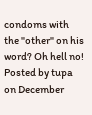condoms with the "other" on his word? Oh hell no!
Posted by tupa on December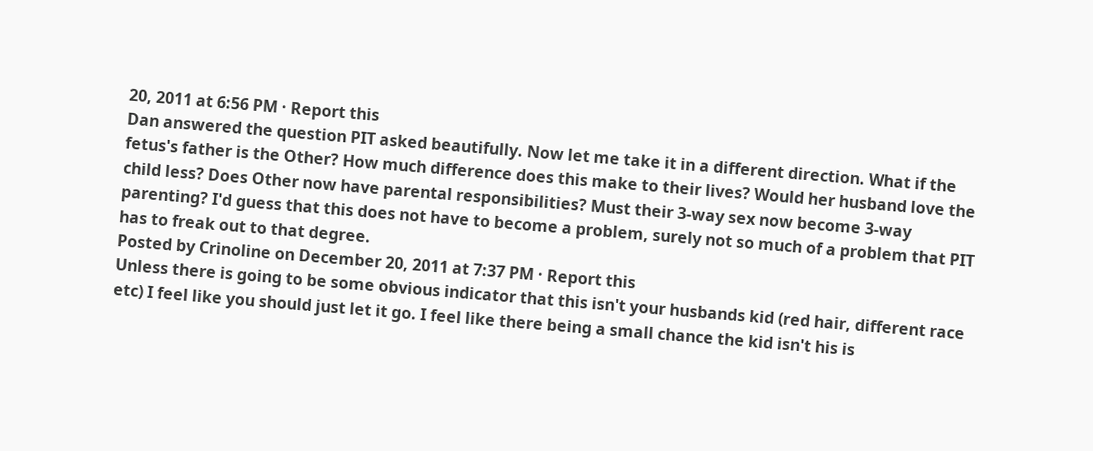20, 2011 at 6:56 PM · Report this
Dan answered the question PIT asked beautifully. Now let me take it in a different direction. What if the fetus's father is the Other? How much difference does this make to their lives? Would her husband love the child less? Does Other now have parental responsibilities? Must their 3-way sex now become 3-way parenting? I'd guess that this does not have to become a problem, surely not so much of a problem that PIT has to freak out to that degree.
Posted by Crinoline on December 20, 2011 at 7:37 PM · Report this
Unless there is going to be some obvious indicator that this isn't your husbands kid (red hair, different race etc) I feel like you should just let it go. I feel like there being a small chance the kid isn't his is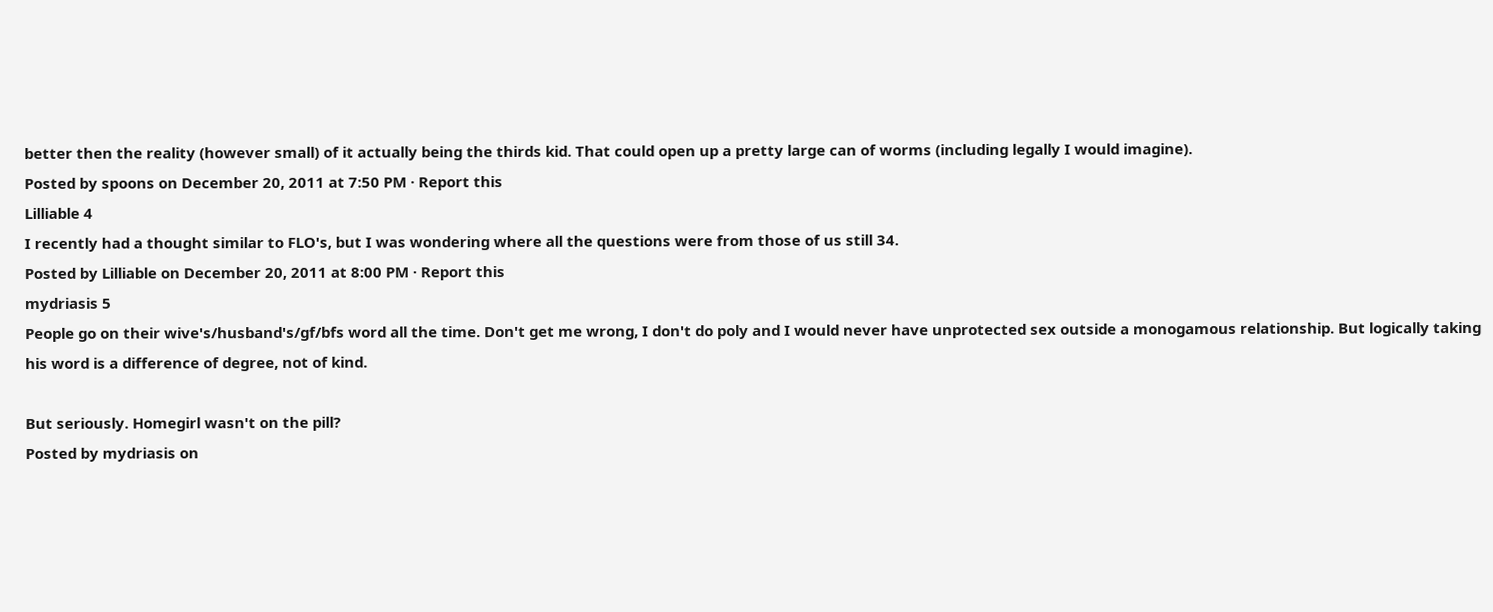better then the reality (however small) of it actually being the thirds kid. That could open up a pretty large can of worms (including legally I would imagine).
Posted by spoons on December 20, 2011 at 7:50 PM · Report this
Lilliable 4
I recently had a thought similar to FLO's, but I was wondering where all the questions were from those of us still 34.
Posted by Lilliable on December 20, 2011 at 8:00 PM · Report this
mydriasis 5
People go on their wive's/husband's/gf/bfs word all the time. Don't get me wrong, I don't do poly and I would never have unprotected sex outside a monogamous relationship. But logically taking his word is a difference of degree, not of kind.

But seriously. Homegirl wasn't on the pill?
Posted by mydriasis on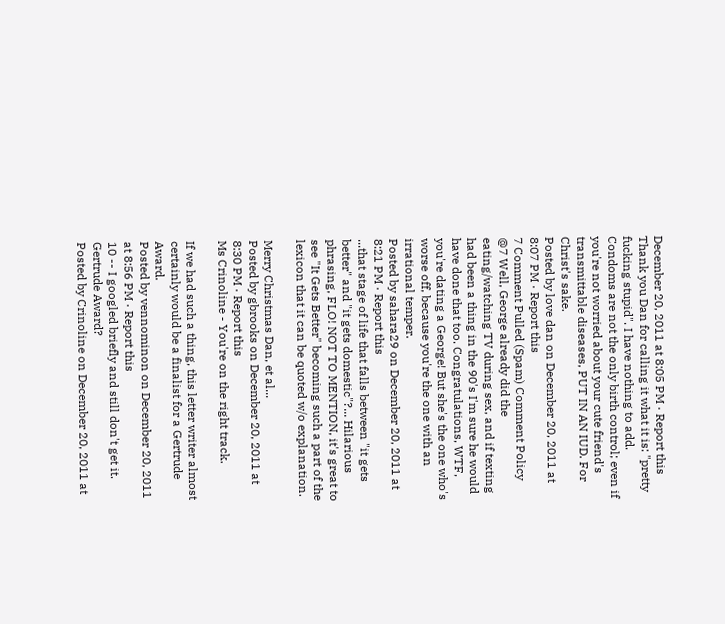December 20, 2011 at 8:05 PM · Report this
Thank you Dan for calling it what it is: "pretty fucking stupid". I have nothing to add. Condoms are not the only birth control; even if you're not worried about your cute friend's transmittable diseases, PUT IN AN IUD. For Christ's sake.
Posted by love dan on December 20, 2011 at 8:07 PM · Report this
7 Comment Pulled (Spam) Comment Policy
@7 Well, George already did the eating/watching TV during sex, and if texting had been a thing in the 90's I'm sure he would have done that too. Congratulations, WTF, you're dating a George! But she's the one who's worse off, because you're the one with an irrational temper.
Posted by sahara29 on December 20, 2011 at 8:21 PM · Report this
...that stage of life that falls between "it gets better" and "it gets domestic"?... Hilarious phrasing, FLO! NOT TO MENTION, it's great to see "It Gets Better" becoming such a part of the lexicon that it can be quoted w/o explanation.

Merry Christmas Dan, et al...
Posted by gbrooks on December 20, 2011 at 8:30 PM · Report this
Ms Crinoline - You're on the right track.

If we had such a thing, this letter writer almost certainly would be a finalist for a Gertrude Award.
Posted by vennominon on December 20, 2011 at 8:56 PM · Report this
10 -- I googled briefly and still don't get it. Gertrude Award?
Posted by Crinoline on December 20, 2011 at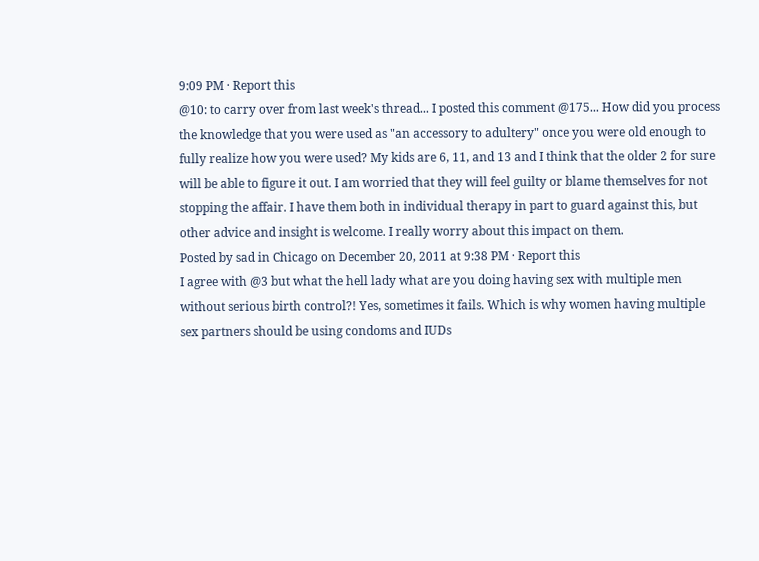9:09 PM · Report this
@10: to carry over from last week's thread... I posted this comment @175... How did you process the knowledge that you were used as "an accessory to adultery" once you were old enough to fully realize how you were used? My kids are 6, 11, and 13 and I think that the older 2 for sure will be able to figure it out. I am worried that they will feel guilty or blame themselves for not stopping the affair. I have them both in individual therapy in part to guard against this, but other advice and insight is welcome. I really worry about this impact on them.
Posted by sad in Chicago on December 20, 2011 at 9:38 PM · Report this
I agree with @3 but what the hell lady what are you doing having sex with multiple men without serious birth control?! Yes, sometimes it fails. Which is why women having multiple sex partners should be using condoms and IUDs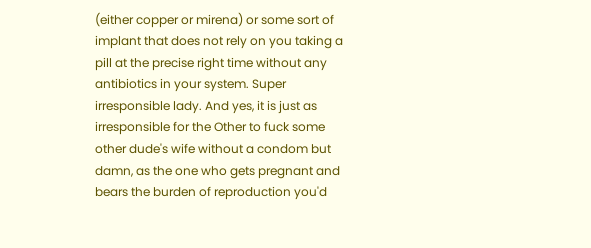(either copper or mirena) or some sort of implant that does not rely on you taking a pill at the precise right time without any antibiotics in your system. Super irresponsible lady. And yes, it is just as irresponsible for the Other to fuck some other dude's wife without a condom but damn, as the one who gets pregnant and bears the burden of reproduction you'd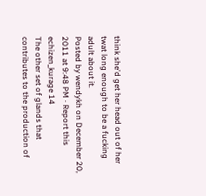think she'd get her head out of her twat long enough to be a fucking adult about it.
Posted by wendykh on December 20, 2011 at 9:48 PM · Report this
echizen_kurage 14
The other set of glands that contributes to the production of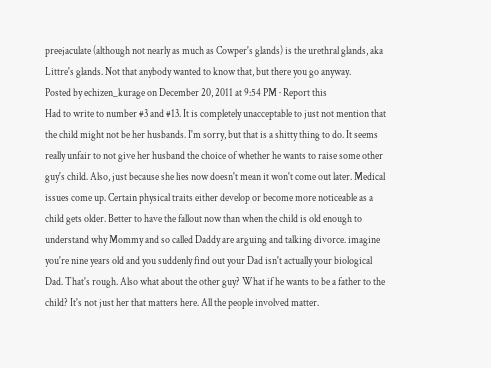preejaculate (although not nearly as much as Cowper's glands) is the urethral glands, aka Littre's glands. Not that anybody wanted to know that, but there you go anyway.
Posted by echizen_kurage on December 20, 2011 at 9:54 PM · Report this
Had to write to number #3 and #13. It is completely unacceptable to just not mention that the child might not be her husbands. I'm sorry, but that is a shitty thing to do. It seems really unfair to not give her husband the choice of whether he wants to raise some other guy's child. Also, just because she lies now doesn't mean it won't come out later. Medical issues come up. Certain physical traits either develop or become more noticeable as a child gets older. Better to have the fallout now than when the child is old enough to understand why Mommy and so called Daddy are arguing and talking divorce. imagine you're nine years old and you suddenly find out your Dad isn't actually your biological Dad. That's rough. Also what about the other guy? What if he wants to be a father to the child? It's not just her that matters here. All the people involved matter.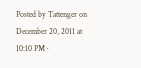Posted by Tattenger on December 20, 2011 at 10:10 PM ·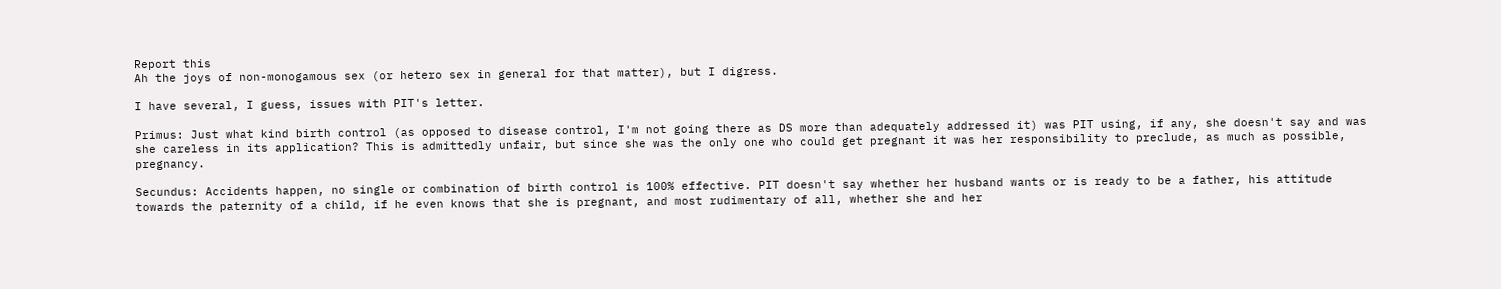Report this
Ah the joys of non-monogamous sex (or hetero sex in general for that matter), but I digress.

I have several, I guess, issues with PIT's letter.

Primus: Just what kind birth control (as opposed to disease control, I'm not going there as DS more than adequately addressed it) was PIT using, if any, she doesn't say and was she careless in its application? This is admittedly unfair, but since she was the only one who could get pregnant it was her responsibility to preclude, as much as possible, pregnancy.

Secundus: Accidents happen, no single or combination of birth control is 100% effective. PIT doesn't say whether her husband wants or is ready to be a father, his attitude towards the paternity of a child, if he even knows that she is pregnant, and most rudimentary of all, whether she and her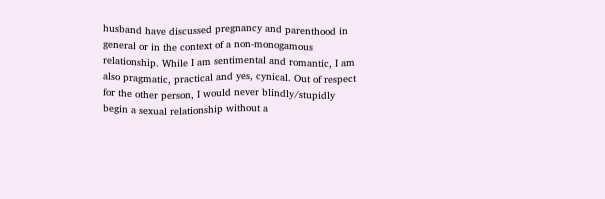husband have discussed pregnancy and parenthood in general or in the context of a non-monogamous relationship. While I am sentimental and romantic, I am also pragmatic, practical and yes, cynical. Out of respect for the other person, I would never blindly/stupidly begin a sexual relationship without a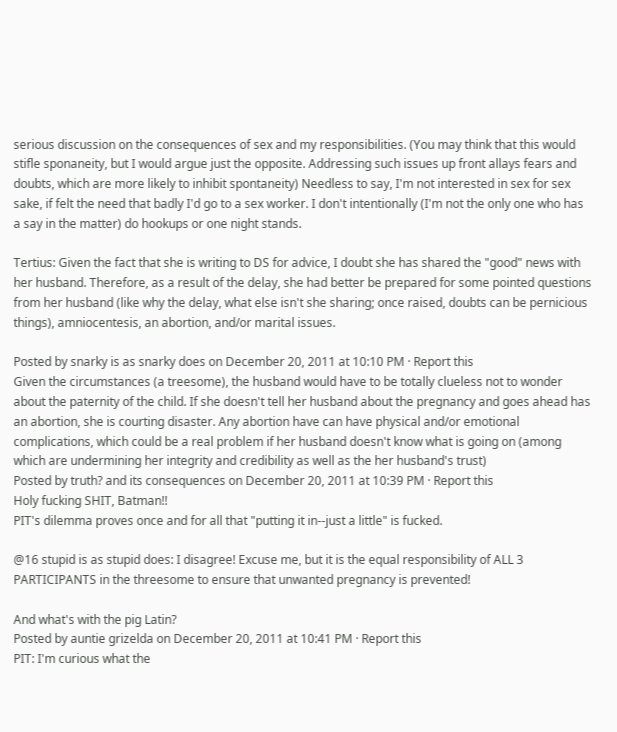serious discussion on the consequences of sex and my responsibilities. (You may think that this would stifle sponaneity, but I would argue just the opposite. Addressing such issues up front allays fears and doubts, which are more likely to inhibit spontaneity) Needless to say, I'm not interested in sex for sex sake, if felt the need that badly I'd go to a sex worker. I don't intentionally (I'm not the only one who has a say in the matter) do hookups or one night stands.

Tertius: Given the fact that she is writing to DS for advice, I doubt she has shared the "good" news with her husband. Therefore, as a result of the delay, she had better be prepared for some pointed questions from her husband (like why the delay, what else isn't she sharing; once raised, doubts can be pernicious things), amniocentesis, an abortion, and/or marital issues.

Posted by snarky is as snarky does on December 20, 2011 at 10:10 PM · Report this
Given the circumstances (a treesome), the husband would have to be totally clueless not to wonder about the paternity of the child. If she doesn't tell her husband about the pregnancy and goes ahead has an abortion, she is courting disaster. Any abortion have can have physical and/or emotional complications, which could be a real problem if her husband doesn't know what is going on (among which are undermining her integrity and credibility as well as the her husband's trust)
Posted by truth? and its consequences on December 20, 2011 at 10:39 PM · Report this
Holy fucking SHIT, Batman!!
PIT's dilemma proves once and for all that "putting it in--just a little" is fucked.

@16 stupid is as stupid does: I disagree! Excuse me, but it is the equal responsibility of ALL 3 PARTICIPANTS in the threesome to ensure that unwanted pregnancy is prevented!

And what's with the pig Latin?
Posted by auntie grizelda on December 20, 2011 at 10:41 PM · Report this
PIT: I'm curious what the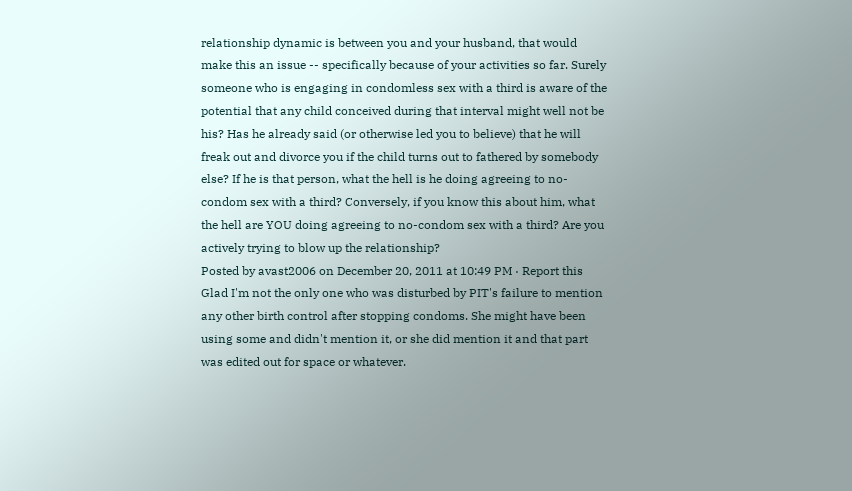relationship dynamic is between you and your husband, that would make this an issue -- specifically because of your activities so far. Surely someone who is engaging in condomless sex with a third is aware of the potential that any child conceived during that interval might well not be his? Has he already said (or otherwise led you to believe) that he will freak out and divorce you if the child turns out to fathered by somebody else? If he is that person, what the hell is he doing agreeing to no-condom sex with a third? Conversely, if you know this about him, what the hell are YOU doing agreeing to no-condom sex with a third? Are you actively trying to blow up the relationship?
Posted by avast2006 on December 20, 2011 at 10:49 PM · Report this
Glad I'm not the only one who was disturbed by PIT's failure to mention any other birth control after stopping condoms. She might have been using some and didn't mention it, or she did mention it and that part was edited out for space or whatever.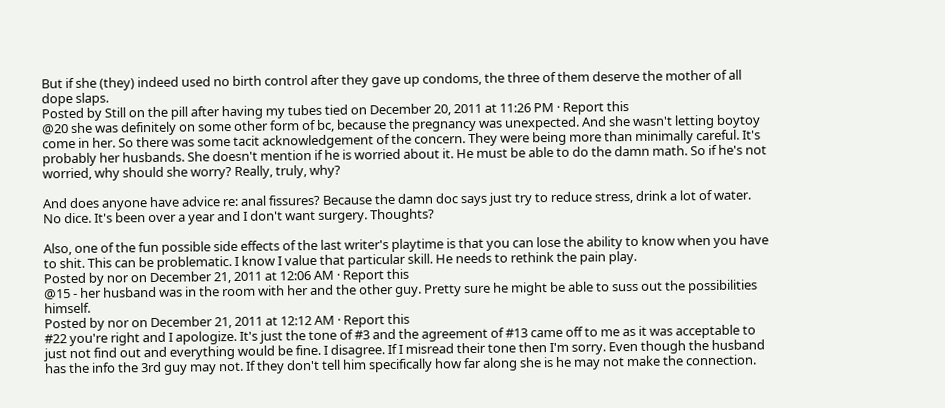But if she (they) indeed used no birth control after they gave up condoms, the three of them deserve the mother of all dope slaps.
Posted by Still on the pill after having my tubes tied on December 20, 2011 at 11:26 PM · Report this
@20 she was definitely on some other form of bc, because the pregnancy was unexpected. And she wasn't letting boytoy come in her. So there was some tacit acknowledgement of the concern. They were being more than minimally careful. It's probably her husbands. She doesn't mention if he is worried about it. He must be able to do the damn math. So if he's not worried, why should she worry? Really, truly, why?

And does anyone have advice re: anal fissures? Because the damn doc says just try to reduce stress, drink a lot of water. No dice. It's been over a year and I don't want surgery. Thoughts?

Also, one of the fun possible side effects of the last writer's playtime is that you can lose the ability to know when you have to shit. This can be problematic. I know I value that particular skill. He needs to rethink the pain play.
Posted by nor on December 21, 2011 at 12:06 AM · Report this
@15 - her husband was in the room with her and the other guy. Pretty sure he might be able to suss out the possibilities himself.
Posted by nor on December 21, 2011 at 12:12 AM · Report this
#22 you're right and I apologize. It's just the tone of #3 and the agreement of #13 came off to me as it was acceptable to just not find out and everything would be fine. I disagree. If I misread their tone then I'm sorry. Even though the husband has the info the 3rd guy may not. If they don't tell him specifically how far along she is he may not make the connection.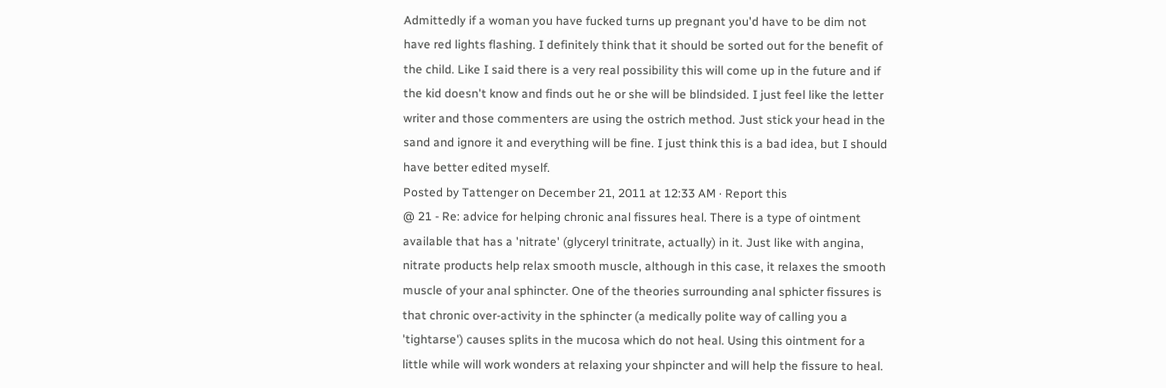Admittedly if a woman you have fucked turns up pregnant you'd have to be dim not have red lights flashing. I definitely think that it should be sorted out for the benefit of the child. Like I said there is a very real possibility this will come up in the future and if the kid doesn't know and finds out he or she will be blindsided. I just feel like the letter writer and those commenters are using the ostrich method. Just stick your head in the sand and ignore it and everything will be fine. I just think this is a bad idea, but I should have better edited myself.
Posted by Tattenger on December 21, 2011 at 12:33 AM · Report this
@ 21 - Re: advice for helping chronic anal fissures heal. There is a type of ointment available that has a 'nitrate' (glyceryl trinitrate, actually) in it. Just like with angina, nitrate products help relax smooth muscle, although in this case, it relaxes the smooth muscle of your anal sphincter. One of the theories surrounding anal sphicter fissures is that chronic over-activity in the sphincter (a medically polite way of calling you a 'tightarse') causes splits in the mucosa which do not heal. Using this ointment for a little while will work wonders at relaxing your shpincter and will help the fissure to heal.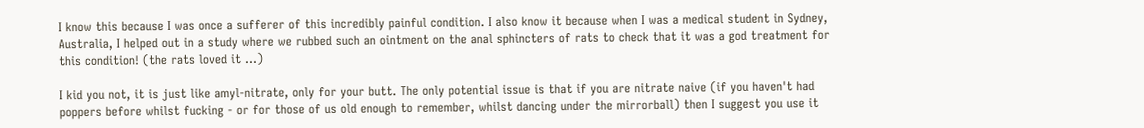I know this because I was once a sufferer of this incredibly painful condition. I also know it because when I was a medical student in Sydney, Australia, I helped out in a study where we rubbed such an ointment on the anal sphincters of rats to check that it was a god treatment for this condition! (the rats loved it ...)

I kid you not, it is just like amyl-nitrate, only for your butt. The only potential issue is that if you are nitrate naive (if you haven't had poppers before whilst fucking - or for those of us old enough to remember, whilst dancing under the mirrorball) then I suggest you use it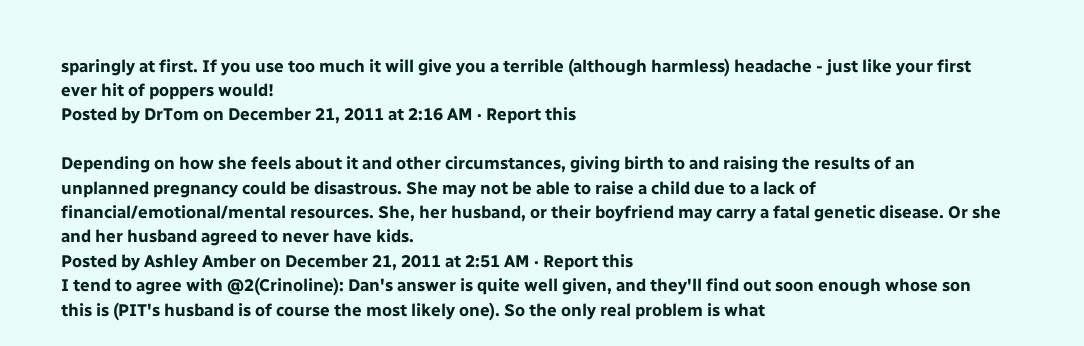sparingly at first. If you use too much it will give you a terrible (although harmless) headache - just like your first ever hit of poppers would!
Posted by DrTom on December 21, 2011 at 2:16 AM · Report this

Depending on how she feels about it and other circumstances, giving birth to and raising the results of an unplanned pregnancy could be disastrous. She may not be able to raise a child due to a lack of financial/emotional/mental resources. She, her husband, or their boyfriend may carry a fatal genetic disease. Or she and her husband agreed to never have kids.
Posted by Ashley Amber on December 21, 2011 at 2:51 AM · Report this
I tend to agree with @2(Crinoline): Dan's answer is quite well given, and they'll find out soon enough whose son this is (PIT's husband is of course the most likely one). So the only real problem is what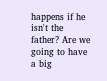happens if he isn't the father? Are we going to have a big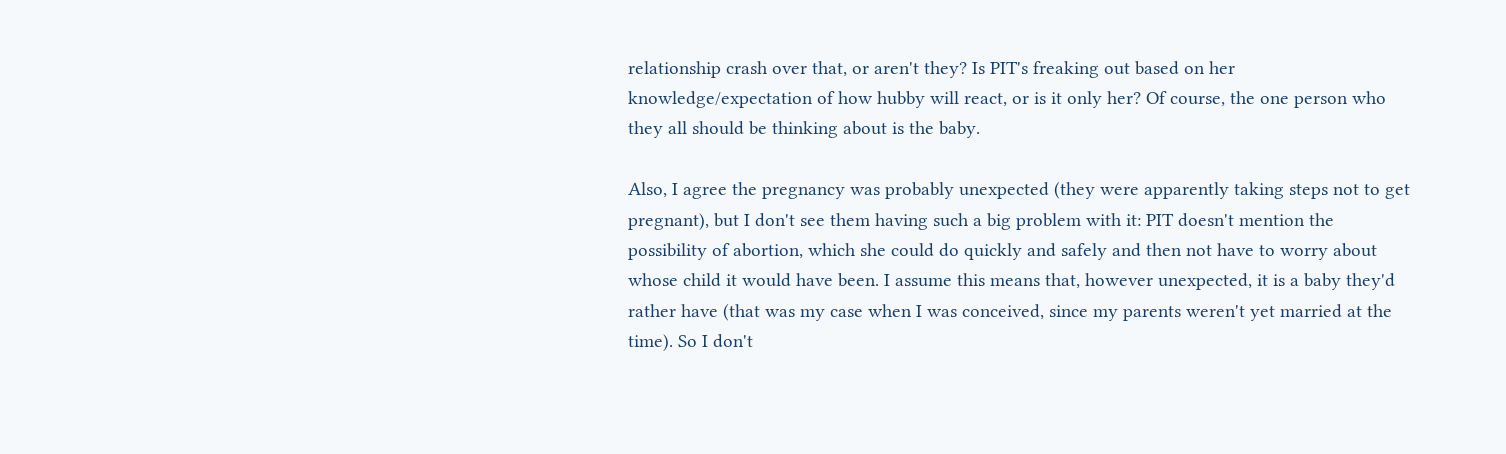relationship crash over that, or aren't they? Is PIT's freaking out based on her knowledge/expectation of how hubby will react, or is it only her? Of course, the one person who they all should be thinking about is the baby.

Also, I agree the pregnancy was probably unexpected (they were apparently taking steps not to get pregnant), but I don't see them having such a big problem with it: PIT doesn't mention the possibility of abortion, which she could do quickly and safely and then not have to worry about whose child it would have been. I assume this means that, however unexpected, it is a baby they'd rather have (that was my case when I was conceived, since my parents weren't yet married at the time). So I don't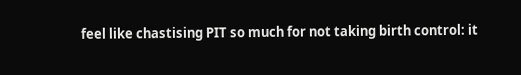feel like chastising PIT so much for not taking birth control: it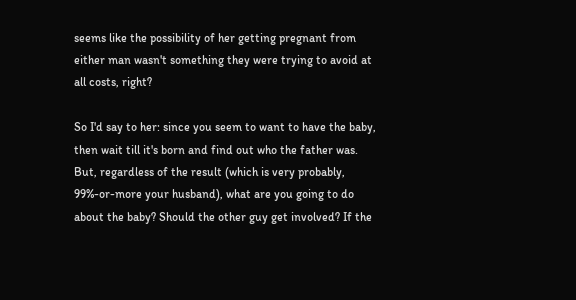seems like the possibility of her getting pregnant from either man wasn't something they were trying to avoid at all costs, right?

So I'd say to her: since you seem to want to have the baby, then wait till it's born and find out who the father was. But, regardless of the result (which is very probably, 99%-or-more your husband), what are you going to do about the baby? Should the other guy get involved? If the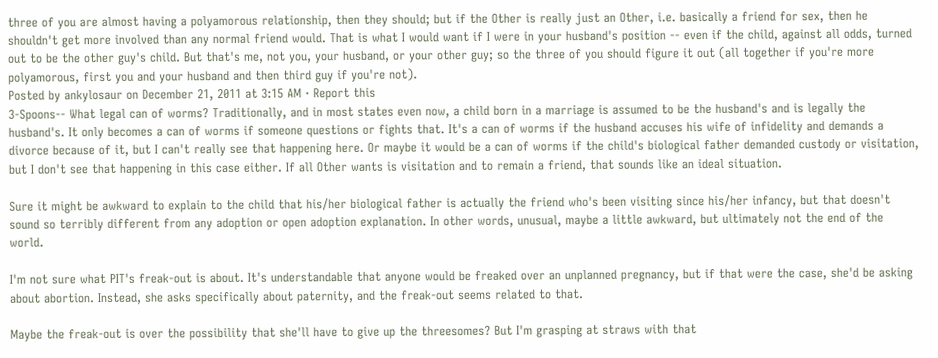three of you are almost having a polyamorous relationship, then they should; but if the Other is really just an Other, i.e. basically a friend for sex, then he shouldn't get more involved than any normal friend would. That is what I would want if I were in your husband's position -- even if the child, against all odds, turned out to be the other guy's child. But that's me, not you, your husband, or your other guy; so the three of you should figure it out (all together if you're more polyamorous, first you and your husband and then third guy if you're not).
Posted by ankylosaur on December 21, 2011 at 3:15 AM · Report this
3-Spoons-- What legal can of worms? Traditionally, and in most states even now, a child born in a marriage is assumed to be the husband's and is legally the husband's. It only becomes a can of worms if someone questions or fights that. It's a can of worms if the husband accuses his wife of infidelity and demands a divorce because of it, but I can't really see that happening here. Or maybe it would be a can of worms if the child's biological father demanded custody or visitation, but I don't see that happening in this case either. If all Other wants is visitation and to remain a friend, that sounds like an ideal situation.

Sure it might be awkward to explain to the child that his/her biological father is actually the friend who's been visiting since his/her infancy, but that doesn't sound so terribly different from any adoption or open adoption explanation. In other words, unusual, maybe a little awkward, but ultimately not the end of the world.

I'm not sure what PIT's freak-out is about. It's understandable that anyone would be freaked over an unplanned pregnancy, but if that were the case, she'd be asking about abortion. Instead, she asks specifically about paternity, and the freak-out seems related to that.

Maybe the freak-out is over the possibility that she'll have to give up the threesomes? But I'm grasping at straws with that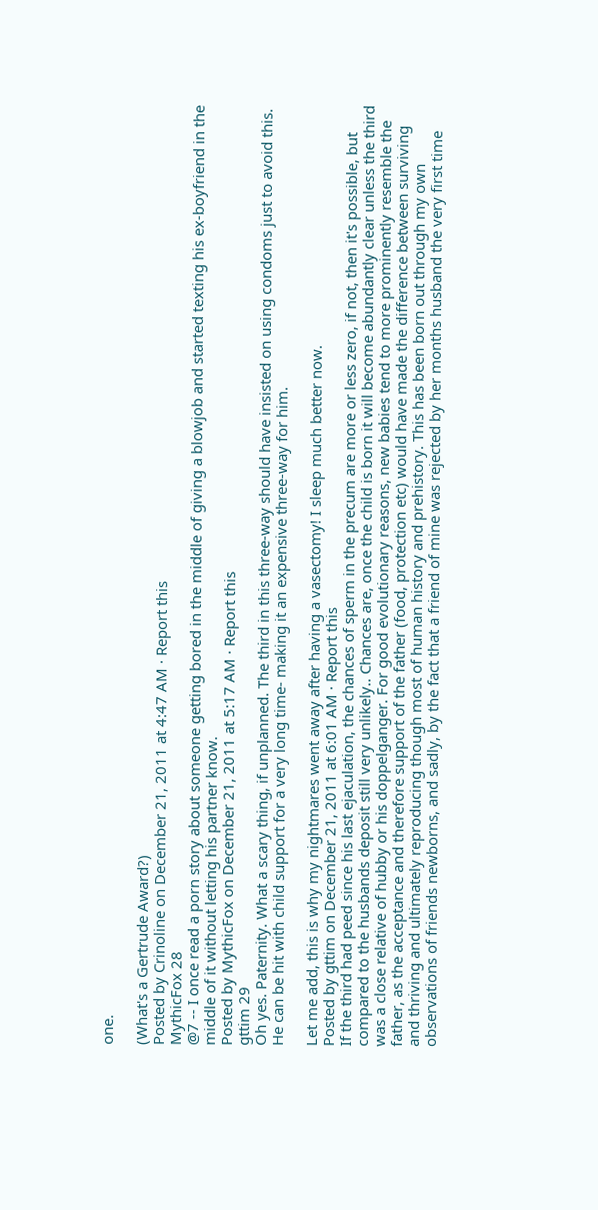one.

(What's a Gertrude Award?)
Posted by Crinoline on December 21, 2011 at 4:47 AM · Report this
MythicFox 28
@7 -- I once read a porn story about someone getting bored in the middle of giving a blowjob and started texting his ex-boyfriend in the middle of it without letting his partner know.
Posted by MythicFox on December 21, 2011 at 5:17 AM · Report this
gttim 29
Oh yes. Paternity. What a scary thing, if unplanned. The third in this three-way should have insisted on using condoms just to avoid this. He can be hit with child support for a very long time- making it an expensive three-way for him.

Let me add, this is why my nightmares went away after having a vasectomy! I sleep much better now.
Posted by gttim on December 21, 2011 at 6:01 AM · Report this
If the third had peed since his last ejaculation, the chances of sperm in the precum are more or less zero, if not, then it's possible, but compared to the husbands deposit still very unlikely.. Chances are, once the child is born it will become abundantly clear unless the third was a close relative of hubby or his doppelganger. For good evolutionary reasons, new babies tend to more prominently resemble the father, as the acceptance and therefore support of the father (food, protection etc) would have made the difference between surviving and thriving and ultimately reproducing though most of human history and prehistory. This has been born out through my own observations of friends newborns, and sadly, by the fact that a friend of mine was rejected by her months husband the very first time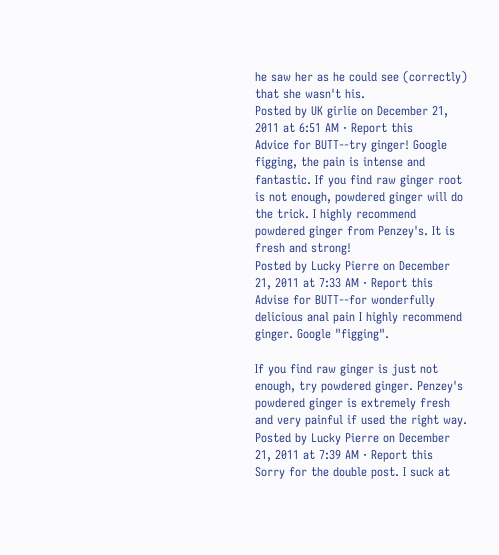he saw her as he could see (correctly) that she wasn't his.
Posted by UK girlie on December 21, 2011 at 6:51 AM · Report this
Advice for BUTT--try ginger! Google figging, the pain is intense and fantastic. If you find raw ginger root is not enough, powdered ginger will do the trick. I highly recommend powdered ginger from Penzey's. It is fresh and strong!
Posted by Lucky Pierre on December 21, 2011 at 7:33 AM · Report this
Advise for BUTT--for wonderfully delicious anal pain I highly recommend ginger. Google "figging".

If you find raw ginger is just not enough, try powdered ginger. Penzey's powdered ginger is extremely fresh and very painful if used the right way.
Posted by Lucky Pierre on December 21, 2011 at 7:39 AM · Report this
Sorry for the double post. I suck at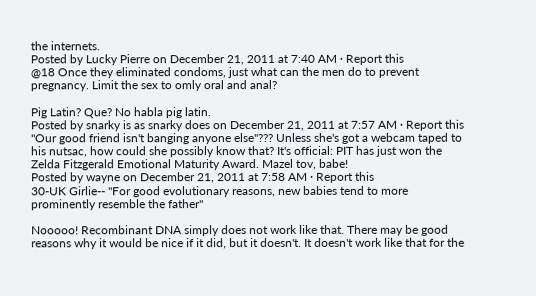the internets.
Posted by Lucky Pierre on December 21, 2011 at 7:40 AM · Report this
@18 Once they eliminated condoms, just what can the men do to prevent pregnancy. Limit the sex to omly oral and anal?

Pig Latin? Que? No habla pig latin.
Posted by snarky is as snarky does on December 21, 2011 at 7:57 AM · Report this
"Our good friend isn't banging anyone else"??? Unless she's got a webcam taped to his nutsac, how could she possibly know that? It's official: PIT has just won the Zelda Fitzgerald Emotional Maturity Award. Mazel tov, babe!
Posted by wayne on December 21, 2011 at 7:58 AM · Report this
30-UK Girlie-- "For good evolutionary reasons, new babies tend to more prominently resemble the father"

Nooooo! Recombinant DNA simply does not work like that. There may be good reasons why it would be nice if it did, but it doesn't. It doesn't work like that for the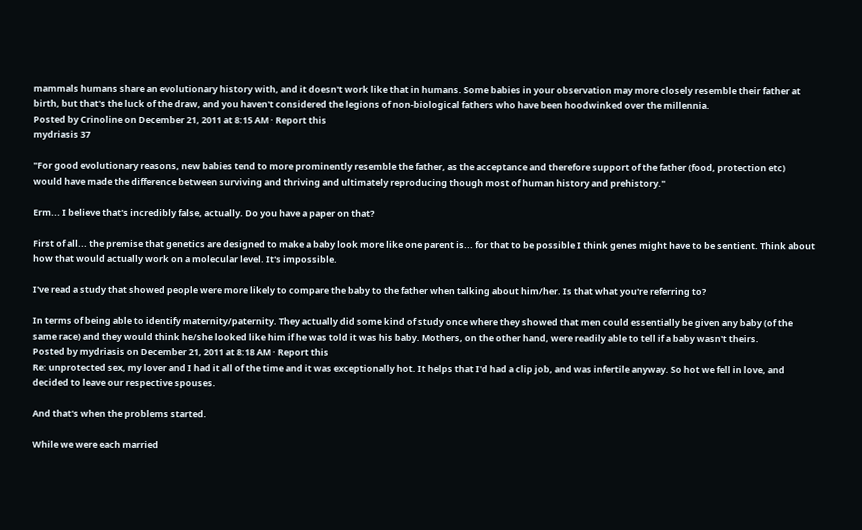mammals humans share an evolutionary history with, and it doesn't work like that in humans. Some babies in your observation may more closely resemble their father at birth, but that's the luck of the draw, and you haven't considered the legions of non-biological fathers who have been hoodwinked over the millennia.
Posted by Crinoline on December 21, 2011 at 8:15 AM · Report this
mydriasis 37

"For good evolutionary reasons, new babies tend to more prominently resemble the father, as the acceptance and therefore support of the father (food, protection etc) would have made the difference between surviving and thriving and ultimately reproducing though most of human history and prehistory."

Erm... I believe that's incredibly false, actually. Do you have a paper on that?

First of all... the premise that genetics are designed to make a baby look more like one parent is... for that to be possible I think genes might have to be sentient. Think about how that would actually work on a molecular level. It's impossible.

I've read a study that showed people were more likely to compare the baby to the father when talking about him/her. Is that what you're referring to?

In terms of being able to identify maternity/paternity. They actually did some kind of study once where they showed that men could essentially be given any baby (of the same race) and they would think he/she looked like him if he was told it was his baby. Mothers, on the other hand, were readily able to tell if a baby wasn't theirs.
Posted by mydriasis on December 21, 2011 at 8:18 AM · Report this
Re: unprotected sex, my lover and I had it all of the time and it was exceptionally hot. It helps that I'd had a clip job, and was infertile anyway. So hot we fell in love, and decided to leave our respective spouses.

And that's when the problems started.

While we were each married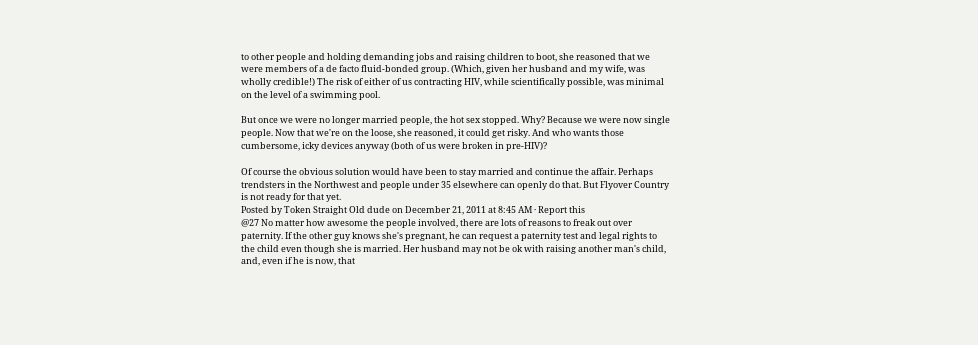to other people and holding demanding jobs and raising children to boot, she reasoned that we were members of a de facto fluid-bonded group. (Which, given her husband and my wife, was wholly credible!) The risk of either of us contracting HIV, while scientifically possible, was minimal on the level of a swimming pool.

But once we were no longer married people, the hot sex stopped. Why? Because we were now single people. Now that we're on the loose, she reasoned, it could get risky. And who wants those cumbersome, icky devices anyway (both of us were broken in pre-HIV)?

Of course the obvious solution would have been to stay married and continue the affair. Perhaps trendsters in the Northwest and people under 35 elsewhere can openly do that. But Flyover Country is not ready for that yet.
Posted by Token Straight Old dude on December 21, 2011 at 8:45 AM · Report this
@27 No matter how awesome the people involved, there are lots of reasons to freak out over paternity. If the other guy knows she's pregnant, he can request a paternity test and legal rights to the child even though she is married. Her husband may not be ok with raising another man's child, and, even if he is now, that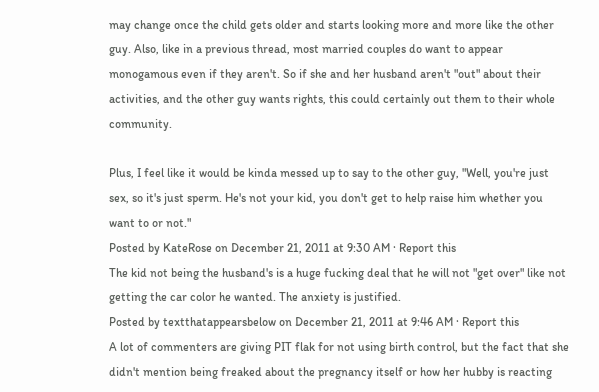may change once the child gets older and starts looking more and more like the other guy. Also, like in a previous thread, most married couples do want to appear monogamous even if they aren't. So if she and her husband aren't "out" about their activities, and the other guy wants rights, this could certainly out them to their whole community.

Plus, I feel like it would be kinda messed up to say to the other guy, "Well, you're just sex, so it's just sperm. He's not your kid, you don't get to help raise him whether you want to or not."
Posted by KateRose on December 21, 2011 at 9:30 AM · Report this
The kid not being the husband's is a huge fucking deal that he will not "get over" like not getting the car color he wanted. The anxiety is justified.
Posted by textthatappearsbelow on December 21, 2011 at 9:46 AM · Report this
A lot of commenters are giving PIT flak for not using birth control, but the fact that she didn't mention being freaked about the pregnancy itself or how her hubby is reacting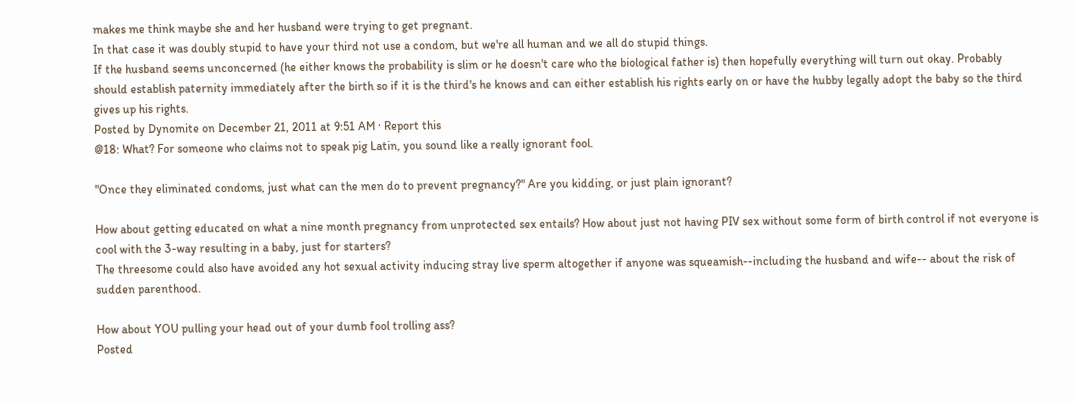makes me think maybe she and her husband were trying to get pregnant.
In that case it was doubly stupid to have your third not use a condom, but we're all human and we all do stupid things.
If the husband seems unconcerned (he either knows the probability is slim or he doesn't care who the biological father is) then hopefully everything will turn out okay. Probably should establish paternity immediately after the birth so if it is the third's he knows and can either establish his rights early on or have the hubby legally adopt the baby so the third gives up his rights.
Posted by Dynomite on December 21, 2011 at 9:51 AM · Report this
@18: What? For someone who claims not to speak pig Latin, you sound like a really ignorant fool.

"Once they eliminated condoms, just what can the men do to prevent pregnancy?" Are you kidding, or just plain ignorant?

How about getting educated on what a nine month pregnancy from unprotected sex entails? How about just not having PIV sex without some form of birth control if not everyone is cool with the 3-way resulting in a baby, just for starters?
The threesome could also have avoided any hot sexual activity inducing stray live sperm altogether if anyone was squeamish--including the husband and wife-- about the risk of sudden parenthood.

How about YOU pulling your head out of your dumb fool trolling ass?
Posted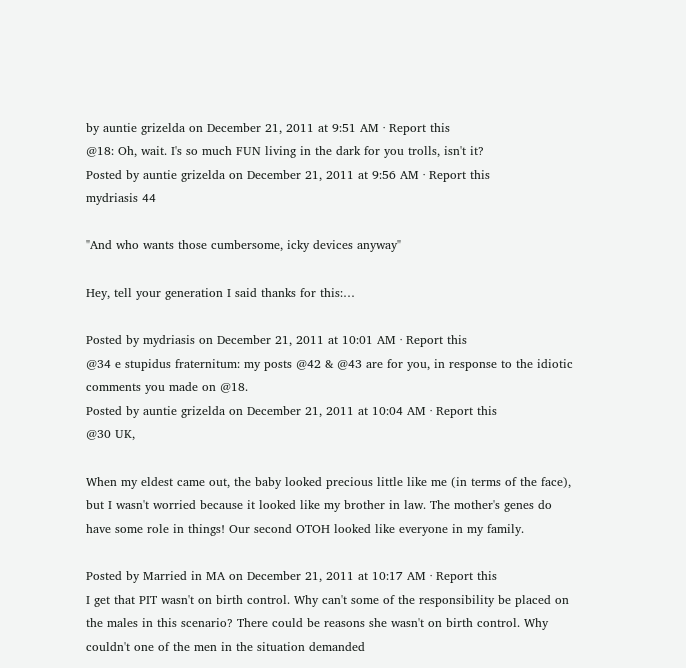by auntie grizelda on December 21, 2011 at 9:51 AM · Report this
@18: Oh, wait. I's so much FUN living in the dark for you trolls, isn't it?
Posted by auntie grizelda on December 21, 2011 at 9:56 AM · Report this
mydriasis 44

"And who wants those cumbersome, icky devices anyway"

Hey, tell your generation I said thanks for this:…

Posted by mydriasis on December 21, 2011 at 10:01 AM · Report this
@34 e stupidus fraternitum: my posts @42 & @43 are for you, in response to the idiotic comments you made on @18.
Posted by auntie grizelda on December 21, 2011 at 10:04 AM · Report this
@30 UK,

When my eldest came out, the baby looked precious little like me (in terms of the face), but I wasn't worried because it looked like my brother in law. The mother's genes do have some role in things! Our second OTOH looked like everyone in my family.

Posted by Married in MA on December 21, 2011 at 10:17 AM · Report this
I get that PIT wasn't on birth control. Why can't some of the responsibility be placed on the males in this scenario? There could be reasons she wasn't on birth control. Why couldn't one of the men in the situation demanded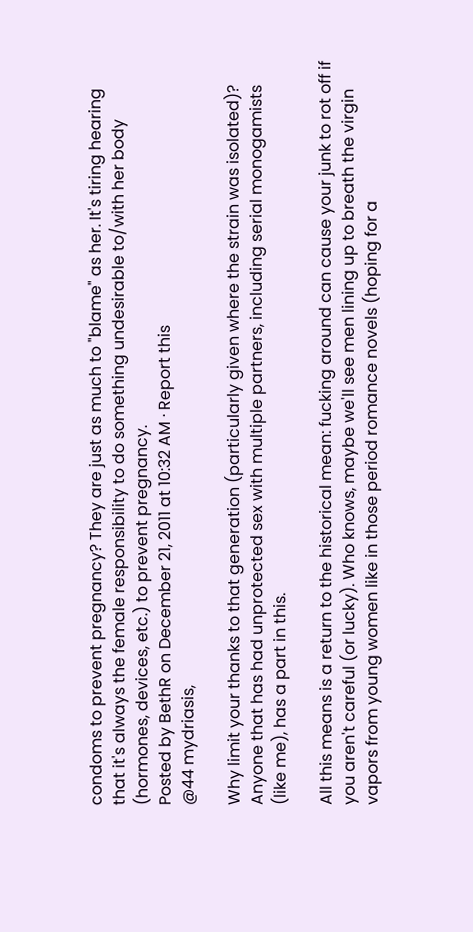condoms to prevent pregnancy? They are just as much to "blame" as her. It's tiring hearing that it's always the female responsibility to do something undesirable to/with her body (hormones, devices, etc.) to prevent pregnancy.
Posted by BethR on December 21, 2011 at 10:32 AM · Report this
@44 mydriasis,

Why limit your thanks to that generation (particularly given where the strain was isolated)? Anyone that has had unprotected sex with multiple partners, including serial monogamists (like me), has a part in this.

All this means is a return to the historical mean: fucking around can cause your junk to rot off if you aren't careful (or lucky). Who knows, maybe we'll see men lining up to breath the virgin vapors from young women like in those period romance novels (hoping for a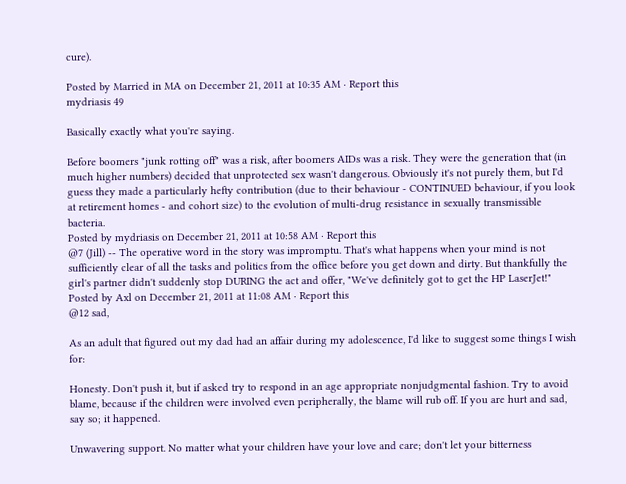cure).

Posted by Married in MA on December 21, 2011 at 10:35 AM · Report this
mydriasis 49

Basically exactly what you're saying.

Before boomers "junk rotting off" was a risk, after boomers AIDs was a risk. They were the generation that (in much higher numbers) decided that unprotected sex wasn't dangerous. Obviously it's not purely them, but I'd guess they made a particularly hefty contribution (due to their behaviour - CONTINUED behaviour, if you look at retirement homes - and cohort size) to the evolution of multi-drug resistance in sexually transmissible bacteria.
Posted by mydriasis on December 21, 2011 at 10:58 AM · Report this
@7 (Jill) -- The operative word in the story was impromptu. That's what happens when your mind is not sufficiently clear of all the tasks and politics from the office before you get down and dirty. But thankfully the girl's partner didn't suddenly stop DURING the act and offer, "We've definitely got to get the HP LaserJet!"
Posted by Axl on December 21, 2011 at 11:08 AM · Report this
@12 sad,

As an adult that figured out my dad had an affair during my adolescence, I'd like to suggest some things I wish for:

Honesty. Don't push it, but if asked try to respond in an age appropriate nonjudgmental fashion. Try to avoid blame, because if the children were involved even peripherally, the blame will rub off. If you are hurt and sad, say so; it happened.

Unwavering support. No matter what your children have your love and care; don't let your bitterness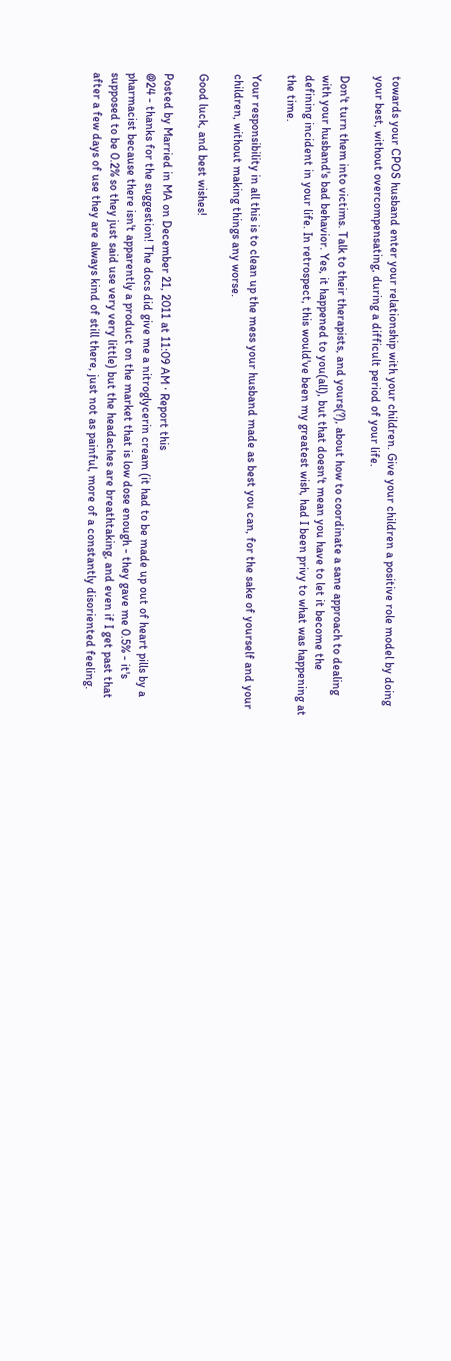towards your CPOS husband enter your relationship with your children. Give your children a positive role model by doing your best, without overcompensating, during a difficult period of your life.

Don't turn them into victims. Talk to their therapists, and yours(?), about how to coordinate a sane approach to dealing with your husband's bad behavior. Yes, it happened to you(all), but that doesn't mean you have to let it become the defining incident in your life. In retrospect, this would've been my greatest wish, had I been privy to what was happening at the time.

Your responsibility in all this is to clean up the mess your husband made as best you can, for the sake of yourself and your children, without making things any worse.

Good luck, and best wishes!

Posted by Married in MA on December 21, 2011 at 11:09 AM · Report this
@24 - thanks for the suggestion! The docs did give me a nitroglycerin cream (it had to be made up out of heart pills by a pharmacist because there isn't apparently a product on the market that is low dose enough - they gave me 0.5% - it's supposed to be 0.2% so they just said use very very little) but the headaches are breathtaking, and even if I get past that after a few days of use they are always kind of still there, just not as painful, more of a constantly disoriented feeling.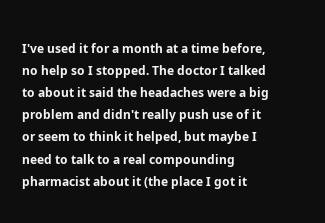I've used it for a month at a time before, no help so I stopped. The doctor I talked to about it said the headaches were a big problem and didn't really push use of it or seem to think it helped, but maybe I need to talk to a real compounding pharmacist about it (the place I got it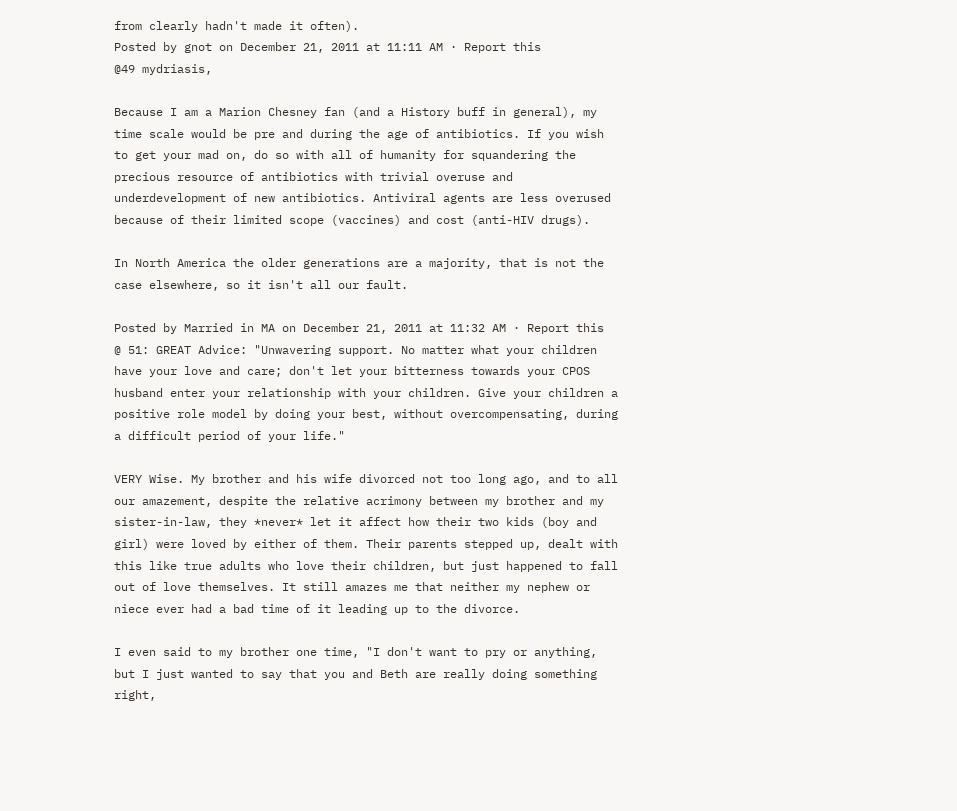from clearly hadn't made it often).
Posted by gnot on December 21, 2011 at 11:11 AM · Report this
@49 mydriasis,

Because I am a Marion Chesney fan (and a History buff in general), my time scale would be pre and during the age of antibiotics. If you wish to get your mad on, do so with all of humanity for squandering the precious resource of antibiotics with trivial overuse and underdevelopment of new antibiotics. Antiviral agents are less overused because of their limited scope (vaccines) and cost (anti-HIV drugs).

In North America the older generations are a majority, that is not the case elsewhere, so it isn't all our fault.

Posted by Married in MA on December 21, 2011 at 11:32 AM · Report this
@ 51: GREAT Advice: "Unwavering support. No matter what your children have your love and care; don't let your bitterness towards your CPOS husband enter your relationship with your children. Give your children a positive role model by doing your best, without overcompensating, during a difficult period of your life."

VERY Wise. My brother and his wife divorced not too long ago, and to all our amazement, despite the relative acrimony between my brother and my sister-in-law, they *never* let it affect how their two kids (boy and girl) were loved by either of them. Their parents stepped up, dealt with this like true adults who love their children, but just happened to fall out of love themselves. It still amazes me that neither my nephew or niece ever had a bad time of it leading up to the divorce.

I even said to my brother one time, "I don't want to pry or anything, but I just wanted to say that you and Beth are really doing something right,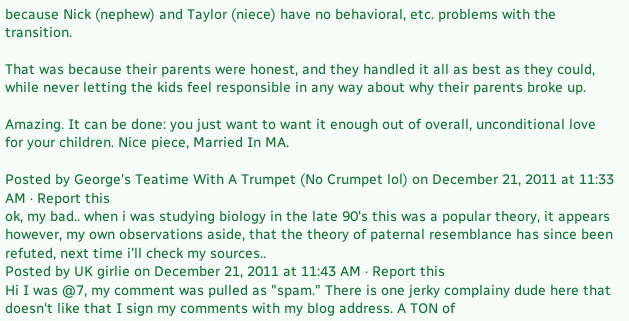because Nick (nephew) and Taylor (niece) have no behavioral, etc. problems with the transition.

That was because their parents were honest, and they handled it all as best as they could, while never letting the kids feel responsible in any way about why their parents broke up.

Amazing. It can be done: you just want to want it enough out of overall, unconditional love for your children. Nice piece, Married In MA.

Posted by George's Teatime With A Trumpet (No Crumpet lol) on December 21, 2011 at 11:33 AM · Report this
ok, my bad.. when i was studying biology in the late 90's this was a popular theory, it appears however, my own observations aside, that the theory of paternal resemblance has since been refuted, next time i'll check my sources..
Posted by UK girlie on December 21, 2011 at 11:43 AM · Report this
Hi I was @7, my comment was pulled as "spam." There is one jerky complainy dude here that doesn't like that I sign my comments with my blog address. A TON of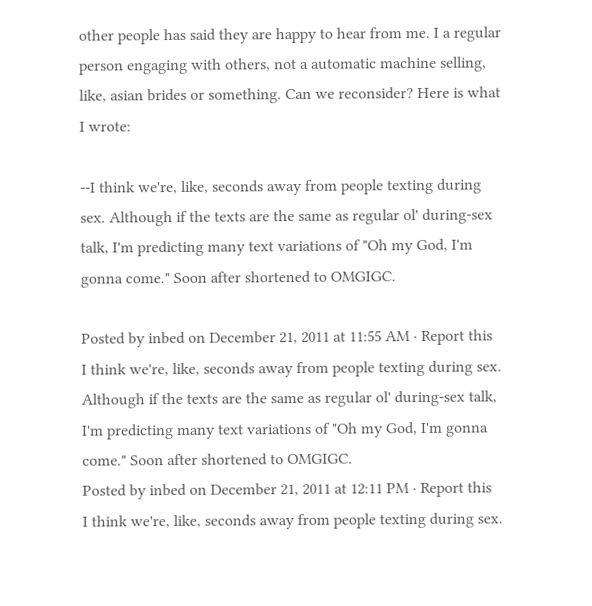other people has said they are happy to hear from me. I a regular person engaging with others, not a automatic machine selling, like, asian brides or something. Can we reconsider? Here is what I wrote:

--I think we're, like, seconds away from people texting during sex. Although if the texts are the same as regular ol' during-sex talk, I'm predicting many text variations of "Oh my God, I'm gonna come." Soon after shortened to OMGIGC.

Posted by inbed on December 21, 2011 at 11:55 AM · Report this
I think we're, like, seconds away from people texting during sex. Although if the texts are the same as regular ol' during-sex talk, I'm predicting many text variations of "Oh my God, I'm gonna come." Soon after shortened to OMGIGC.
Posted by inbed on December 21, 2011 at 12:11 PM · Report this
I think we're, like, seconds away from people texting during sex.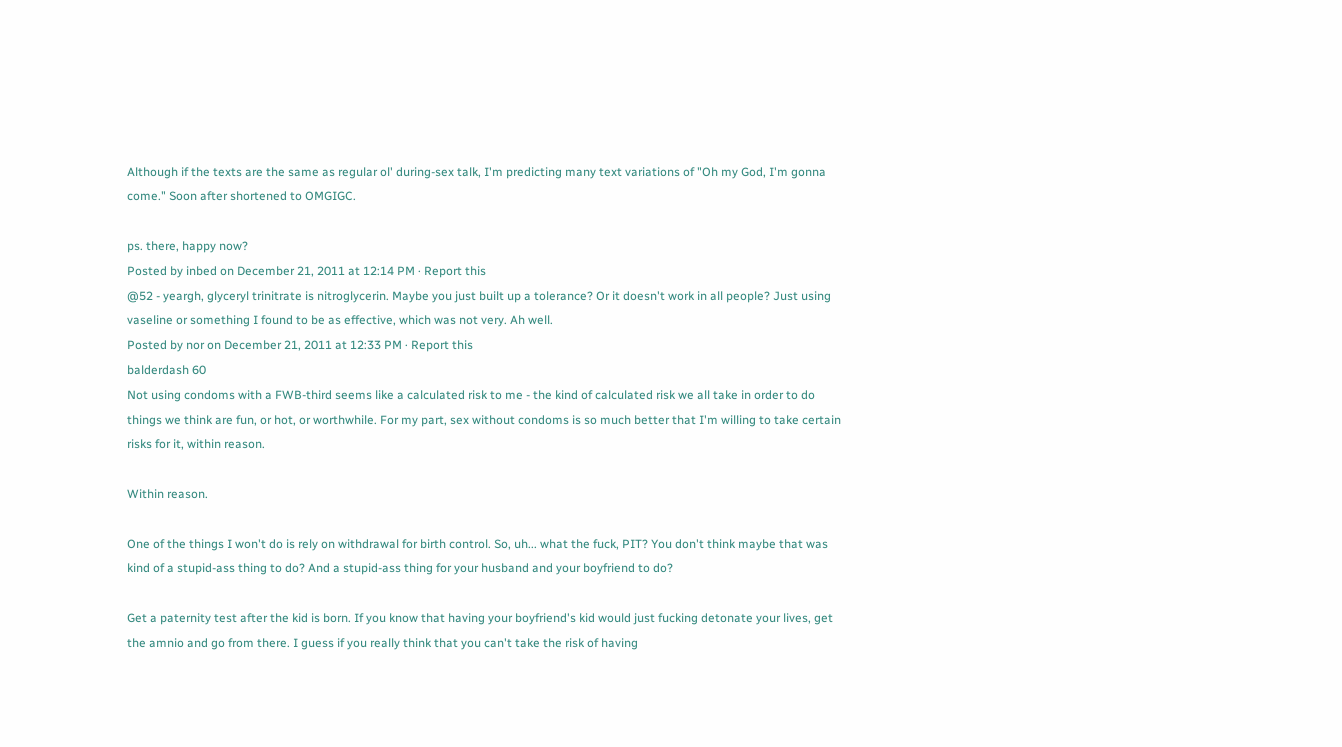Although if the texts are the same as regular ol' during-sex talk, I'm predicting many text variations of "Oh my God, I'm gonna come." Soon after shortened to OMGIGC.

ps. there, happy now?
Posted by inbed on December 21, 2011 at 12:14 PM · Report this
@52 - yeargh, glyceryl trinitrate is nitroglycerin. Maybe you just built up a tolerance? Or it doesn't work in all people? Just using vaseline or something I found to be as effective, which was not very. Ah well.
Posted by nor on December 21, 2011 at 12:33 PM · Report this
balderdash 60
Not using condoms with a FWB-third seems like a calculated risk to me - the kind of calculated risk we all take in order to do things we think are fun, or hot, or worthwhile. For my part, sex without condoms is so much better that I'm willing to take certain risks for it, within reason.

Within reason.

One of the things I won't do is rely on withdrawal for birth control. So, uh... what the fuck, PIT? You don't think maybe that was kind of a stupid-ass thing to do? And a stupid-ass thing for your husband and your boyfriend to do?

Get a paternity test after the kid is born. If you know that having your boyfriend's kid would just fucking detonate your lives, get the amnio and go from there. I guess if you really think that you can't take the risk of having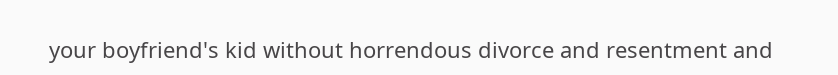your boyfriend's kid without horrendous divorce and resentment and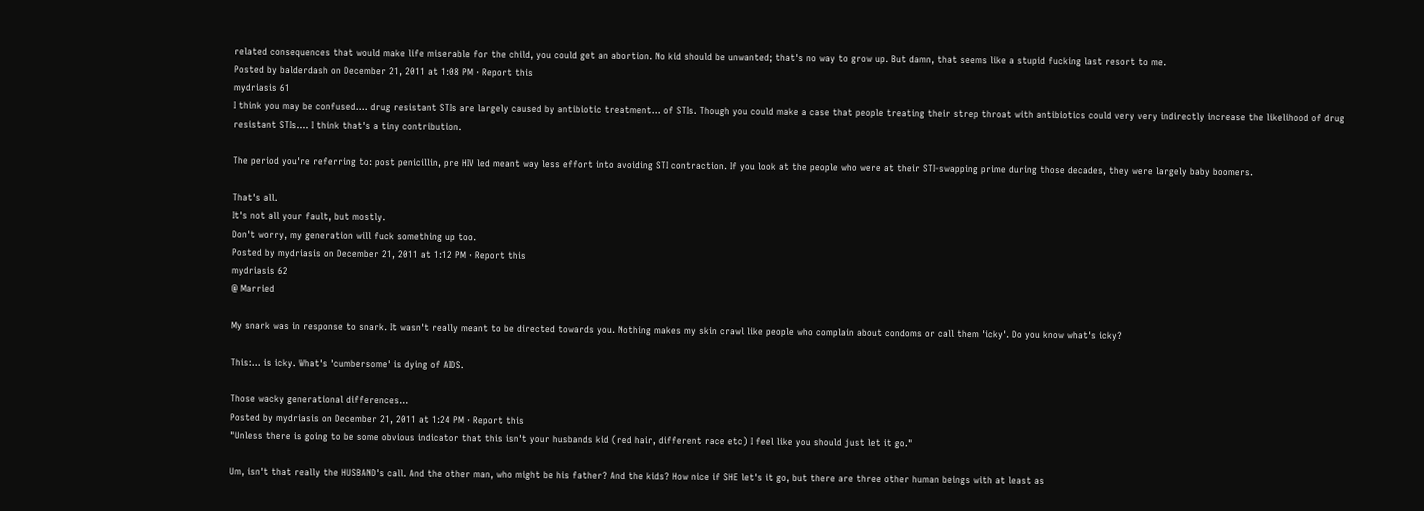related consequences that would make life miserable for the child, you could get an abortion. No kid should be unwanted; that's no way to grow up. But damn, that seems like a stupid fucking last resort to me.
Posted by balderdash on December 21, 2011 at 1:08 PM · Report this
mydriasis 61
I think you may be confused.... drug resistant STIs are largely caused by antibiotic treatment... of STIs. Though you could make a case that people treating their strep throat with antibiotics could very very indirectly increase the likelihood of drug resistant STIs.... I think that's a tiny contribution.

The period you're referring to: post penicillin, pre HIV led meant way less effort into avoiding STI contraction. If you look at the people who were at their STI-swapping prime during those decades, they were largely baby boomers.

That's all.
It's not all your fault, but mostly.
Don't worry, my generation will fuck something up too.
Posted by mydriasis on December 21, 2011 at 1:12 PM · Report this
mydriasis 62
@ Married

My snark was in response to snark. It wasn't really meant to be directed towards you. Nothing makes my skin crawl like people who complain about condoms or call them 'icky'. Do you know what's icky?

This:… is icky. What's 'cumbersome' is dying of AIDS.

Those wacky generational differences...
Posted by mydriasis on December 21, 2011 at 1:24 PM · Report this
"Unless there is going to be some obvious indicator that this isn't your husbands kid (red hair, different race etc) I feel like you should just let it go."

Um, isn't that really the HUSBAND's call. And the other man, who might be his father? And the kids? How nice if SHE let's it go, but there are three other human beings with at least as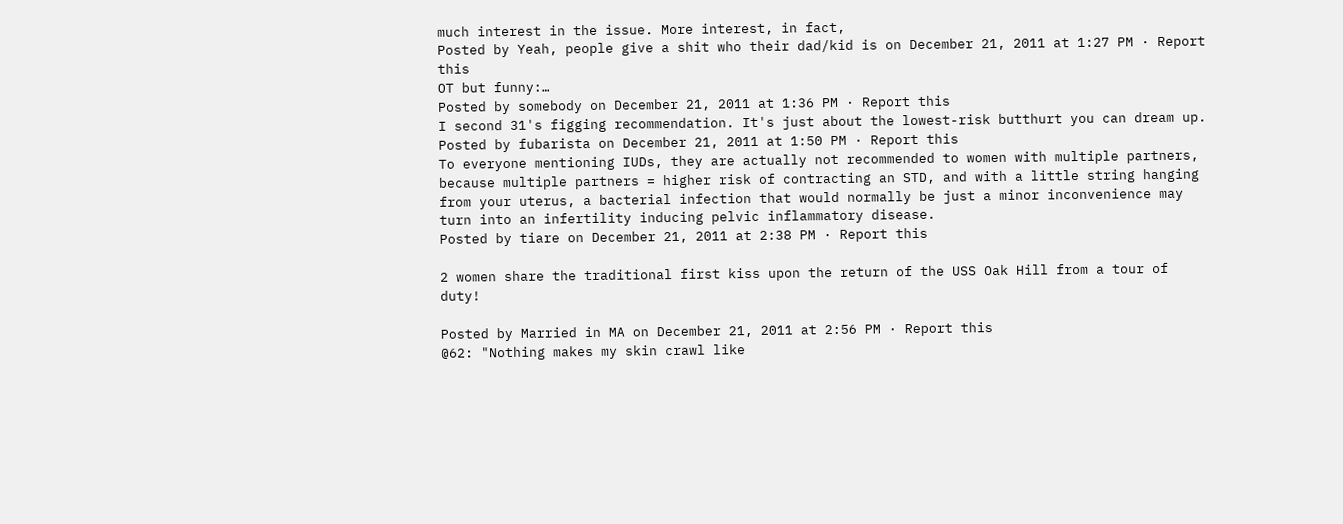much interest in the issue. More interest, in fact,
Posted by Yeah, people give a shit who their dad/kid is on December 21, 2011 at 1:27 PM · Report this
OT but funny:…
Posted by somebody on December 21, 2011 at 1:36 PM · Report this
I second 31's figging recommendation. It's just about the lowest-risk butthurt you can dream up.
Posted by fubarista on December 21, 2011 at 1:50 PM · Report this
To everyone mentioning IUDs, they are actually not recommended to women with multiple partners, because multiple partners = higher risk of contracting an STD, and with a little string hanging from your uterus, a bacterial infection that would normally be just a minor inconvenience may turn into an infertility inducing pelvic inflammatory disease.
Posted by tiare on December 21, 2011 at 2:38 PM · Report this

2 women share the traditional first kiss upon the return of the USS Oak Hill from a tour of duty!

Posted by Married in MA on December 21, 2011 at 2:56 PM · Report this
@62: "Nothing makes my skin crawl like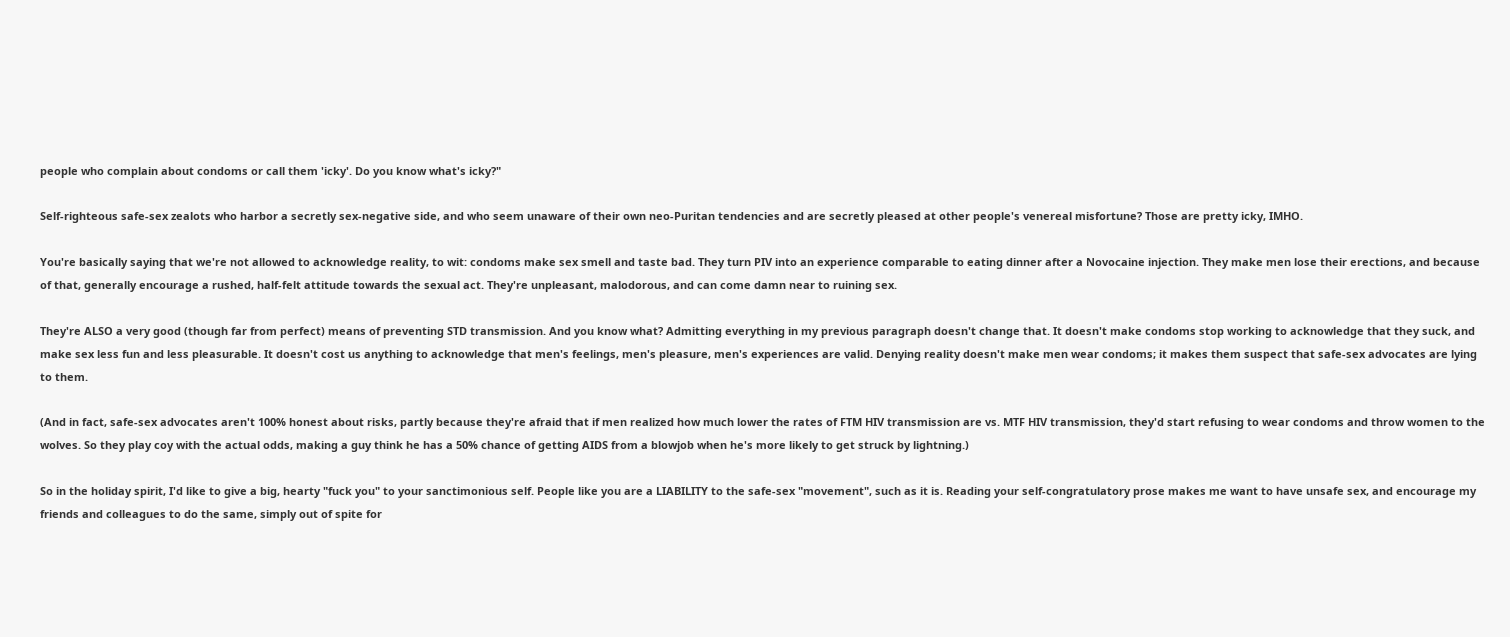people who complain about condoms or call them 'icky'. Do you know what's icky?"

Self-righteous safe-sex zealots who harbor a secretly sex-negative side, and who seem unaware of their own neo-Puritan tendencies and are secretly pleased at other people's venereal misfortune? Those are pretty icky, IMHO.

You're basically saying that we're not allowed to acknowledge reality, to wit: condoms make sex smell and taste bad. They turn PIV into an experience comparable to eating dinner after a Novocaine injection. They make men lose their erections, and because of that, generally encourage a rushed, half-felt attitude towards the sexual act. They're unpleasant, malodorous, and can come damn near to ruining sex.

They're ALSO a very good (though far from perfect) means of preventing STD transmission. And you know what? Admitting everything in my previous paragraph doesn't change that. It doesn't make condoms stop working to acknowledge that they suck, and make sex less fun and less pleasurable. It doesn't cost us anything to acknowledge that men's feelings, men's pleasure, men's experiences are valid. Denying reality doesn't make men wear condoms; it makes them suspect that safe-sex advocates are lying to them.

(And in fact, safe-sex advocates aren't 100% honest about risks, partly because they're afraid that if men realized how much lower the rates of FTM HIV transmission are vs. MTF HIV transmission, they'd start refusing to wear condoms and throw women to the wolves. So they play coy with the actual odds, making a guy think he has a 50% chance of getting AIDS from a blowjob when he's more likely to get struck by lightning.)

So in the holiday spirit, I'd like to give a big, hearty "fuck you" to your sanctimonious self. People like you are a LIABILITY to the safe-sex "movement", such as it is. Reading your self-congratulatory prose makes me want to have unsafe sex, and encourage my friends and colleagues to do the same, simply out of spite for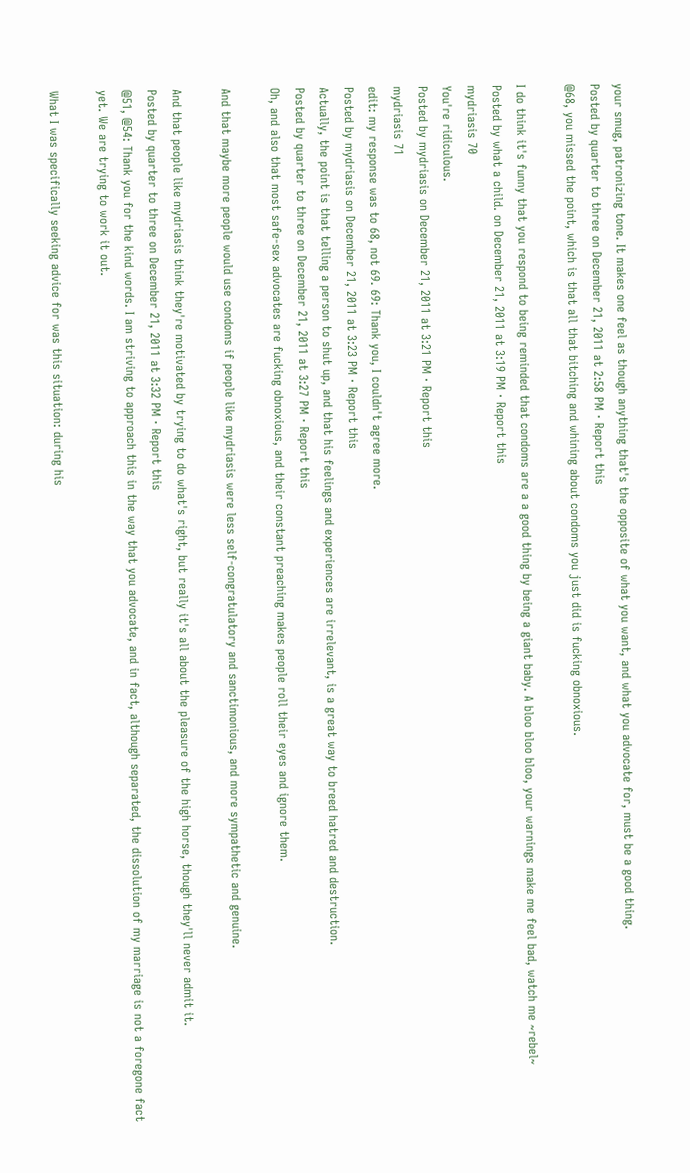your smug, patronizing tone. It makes one feel as though anything that's the opposite of what you want, and what you advocate for, must be a good thing.
Posted by quarter to three on December 21, 2011 at 2:58 PM · Report this
@68, you missed the point, which is that all that bitching and whining about condoms you just did is fucking obnoxious.

I do think it's funny that you respond to being reminded that condoms are a a good thing by being a giant baby. A bloo bloo bloo, your warnings make me feel bad, watch me ~rebel~
Posted by what a child. on December 21, 2011 at 3:19 PM · Report this
mydriasis 70
You're ridiculous.
Posted by mydriasis on December 21, 2011 at 3:21 PM · Report this
mydriasis 71
edit: my response was to 68, not 69. 69: Thank you, I couldn't agree more.
Posted by mydriasis on December 21, 2011 at 3:23 PM · Report this
Actually, the point is that telling a person to shut up, and that his feelings and experiences are irrelevant, is a great way to breed hatred and destruction.
Posted by quarter to three on December 21, 2011 at 3:27 PM · Report this
Oh, and also that most safe-sex advocates are fucking obnoxious, and their constant preaching makes people roll their eyes and ignore them.

And that maybe more people would use condoms if people like mydriasis were less self-congratulatory and sanctimonious, and more sympathetic and genuine.

And that people like mydriasis think they're motivated by trying to do what's right, but really it's all about the pleasure of the high horse, though they'll never admit it.
Posted by quarter to three on December 21, 2011 at 3:32 PM · Report this
@51, @54: Thank you for the kind words. I am striving to approach this in the way that you advocate, and in fact, although separated, the dissolution of my marriage is not a foregone fact yet. We are trying to work it out.

What I was specifically seeking advice for was this situation: during his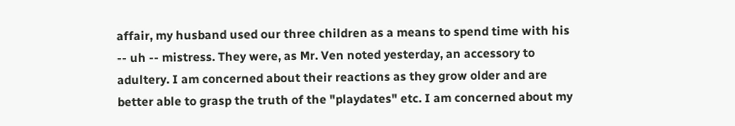affair, my husband used our three children as a means to spend time with his -- uh -- mistress. They were, as Mr. Ven noted yesterday, an accessory to adultery. I am concerned about their reactions as they grow older and are better able to grasp the truth of the "playdates" etc. I am concerned about my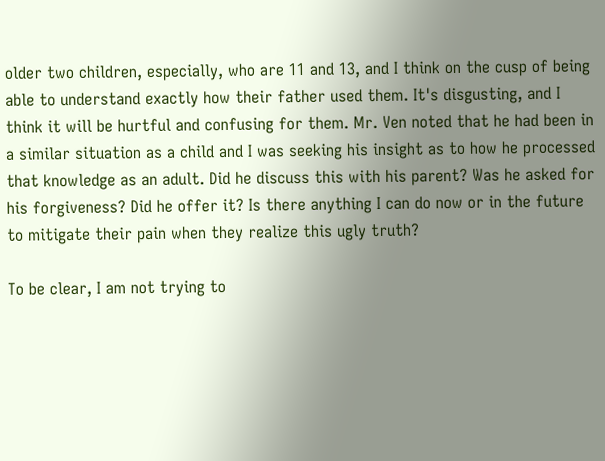older two children, especially, who are 11 and 13, and I think on the cusp of being able to understand exactly how their father used them. It's disgusting, and I think it will be hurtful and confusing for them. Mr. Ven noted that he had been in a similar situation as a child and I was seeking his insight as to how he processed that knowledge as an adult. Did he discuss this with his parent? Was he asked for his forgiveness? Did he offer it? Is there anything I can do now or in the future to mitigate their pain when they realize this ugly truth?

To be clear, I am not trying to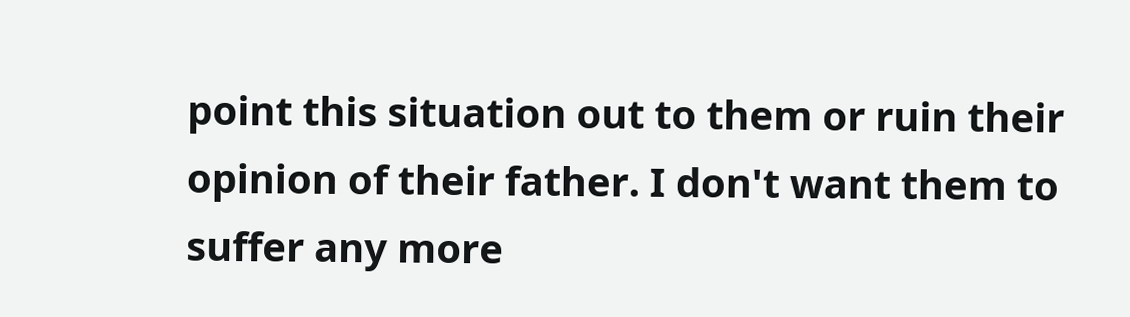point this situation out to them or ruin their opinion of their father. I don't want them to suffer any more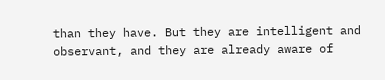than they have. But they are intelligent and observant, and they are already aware of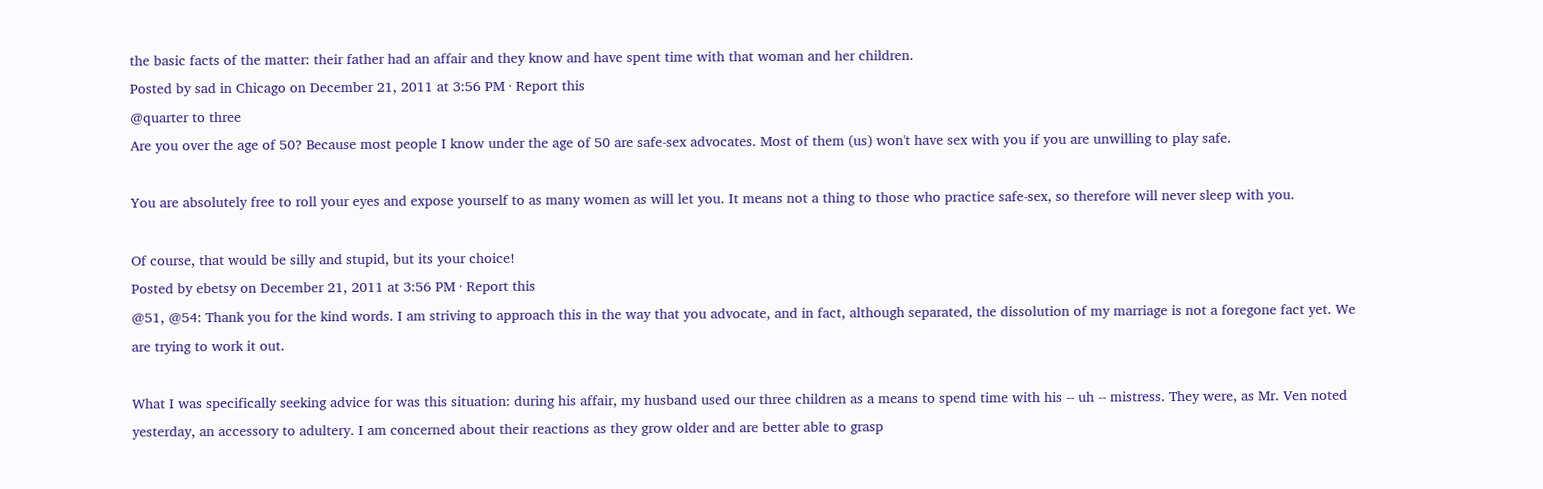the basic facts of the matter: their father had an affair and they know and have spent time with that woman and her children.
Posted by sad in Chicago on December 21, 2011 at 3:56 PM · Report this
@quarter to three
Are you over the age of 50? Because most people I know under the age of 50 are safe-sex advocates. Most of them (us) won't have sex with you if you are unwilling to play safe.

You are absolutely free to roll your eyes and expose yourself to as many women as will let you. It means not a thing to those who practice safe-sex, so therefore will never sleep with you.

Of course, that would be silly and stupid, but its your choice!
Posted by ebetsy on December 21, 2011 at 3:56 PM · Report this
@51, @54: Thank you for the kind words. I am striving to approach this in the way that you advocate, and in fact, although separated, the dissolution of my marriage is not a foregone fact yet. We are trying to work it out.

What I was specifically seeking advice for was this situation: during his affair, my husband used our three children as a means to spend time with his -- uh -- mistress. They were, as Mr. Ven noted yesterday, an accessory to adultery. I am concerned about their reactions as they grow older and are better able to grasp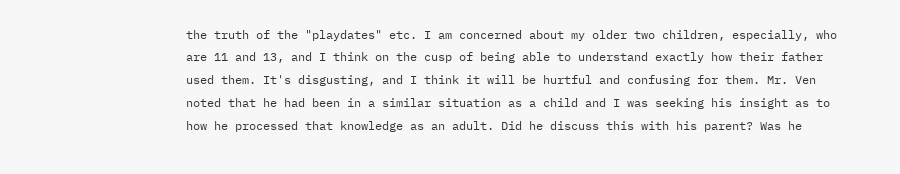the truth of the "playdates" etc. I am concerned about my older two children, especially, who are 11 and 13, and I think on the cusp of being able to understand exactly how their father used them. It's disgusting, and I think it will be hurtful and confusing for them. Mr. Ven noted that he had been in a similar situation as a child and I was seeking his insight as to how he processed that knowledge as an adult. Did he discuss this with his parent? Was he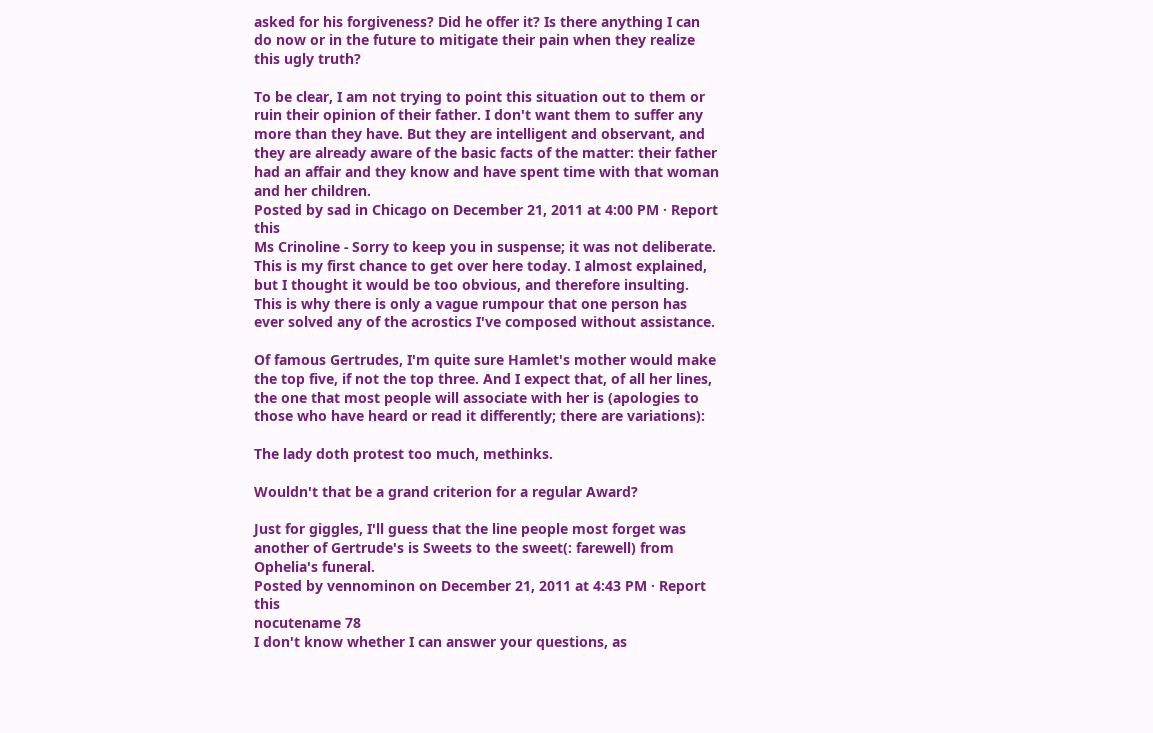asked for his forgiveness? Did he offer it? Is there anything I can do now or in the future to mitigate their pain when they realize this ugly truth?

To be clear, I am not trying to point this situation out to them or ruin their opinion of their father. I don't want them to suffer any more than they have. But they are intelligent and observant, and they are already aware of the basic facts of the matter: their father had an affair and they know and have spent time with that woman and her children.
Posted by sad in Chicago on December 21, 2011 at 4:00 PM · Report this
Ms Crinoline - Sorry to keep you in suspense; it was not deliberate. This is my first chance to get over here today. I almost explained, but I thought it would be too obvious, and therefore insulting. This is why there is only a vague rumpour that one person has ever solved any of the acrostics I've composed without assistance.

Of famous Gertrudes, I'm quite sure Hamlet's mother would make the top five, if not the top three. And I expect that, of all her lines, the one that most people will associate with her is (apologies to those who have heard or read it differently; there are variations):

The lady doth protest too much, methinks.

Wouldn't that be a grand criterion for a regular Award?

Just for giggles, I'll guess that the line people most forget was another of Gertrude's is Sweets to the sweet(: farewell) from Ophelia's funeral.
Posted by vennominon on December 21, 2011 at 4:43 PM · Report this
nocutename 78
I don't know whether I can answer your questions, as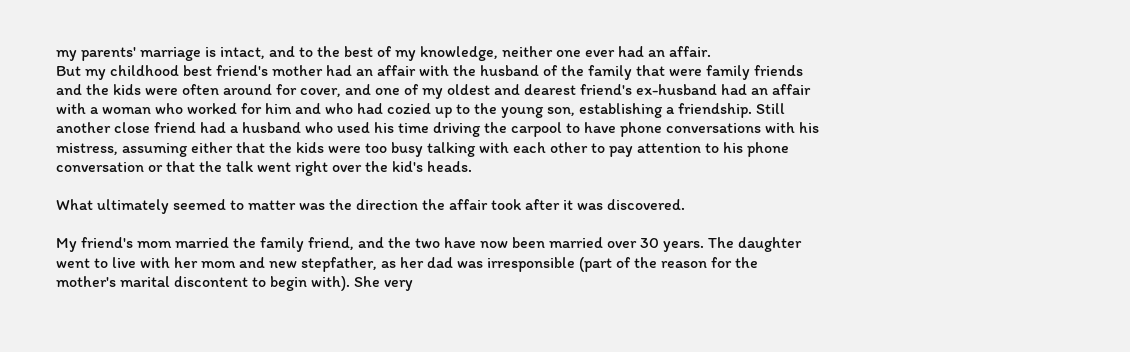my parents' marriage is intact, and to the best of my knowledge, neither one ever had an affair.
But my childhood best friend's mother had an affair with the husband of the family that were family friends and the kids were often around for cover, and one of my oldest and dearest friend's ex-husband had an affair with a woman who worked for him and who had cozied up to the young son, establishing a friendship. Still another close friend had a husband who used his time driving the carpool to have phone conversations with his mistress, assuming either that the kids were too busy talking with each other to pay attention to his phone conversation or that the talk went right over the kid's heads.

What ultimately seemed to matter was the direction the affair took after it was discovered.

My friend's mom married the family friend, and the two have now been married over 30 years. The daughter went to live with her mom and new stepfather, as her dad was irresponsible (part of the reason for the mother's marital discontent to begin with). She very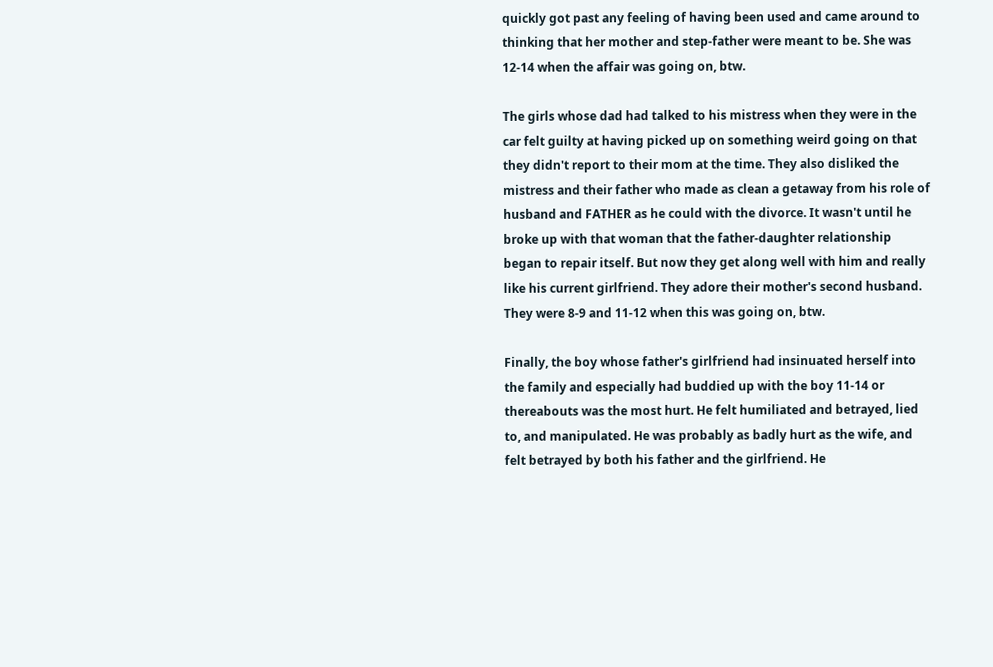quickly got past any feeling of having been used and came around to thinking that her mother and step-father were meant to be. She was 12-14 when the affair was going on, btw.

The girls whose dad had talked to his mistress when they were in the car felt guilty at having picked up on something weird going on that they didn't report to their mom at the time. They also disliked the mistress and their father who made as clean a getaway from his role of husband and FATHER as he could with the divorce. It wasn't until he broke up with that woman that the father-daughter relationship began to repair itself. But now they get along well with him and really like his current girlfriend. They adore their mother's second husband. They were 8-9 and 11-12 when this was going on, btw.

Finally, the boy whose father's girlfriend had insinuated herself into the family and especially had buddied up with the boy 11-14 or thereabouts was the most hurt. He felt humiliated and betrayed, lied to, and manipulated. He was probably as badly hurt as the wife, and felt betrayed by both his father and the girlfriend. He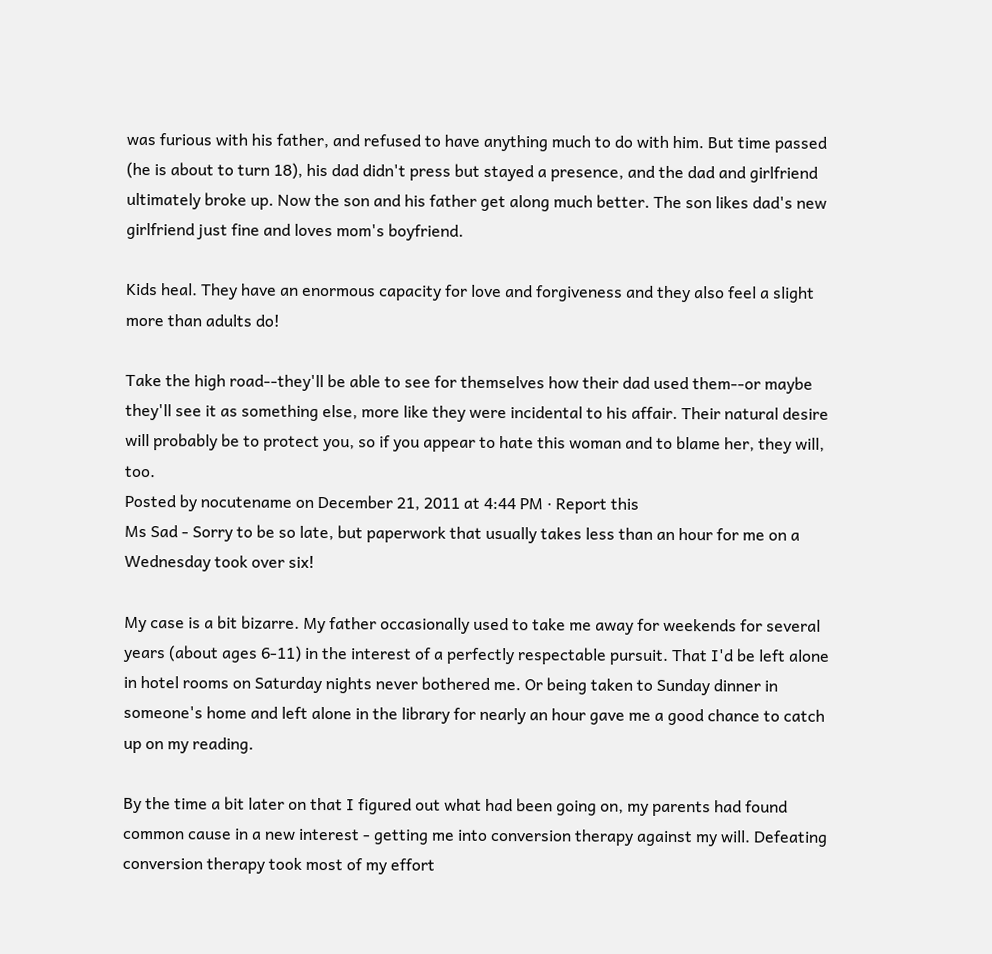was furious with his father, and refused to have anything much to do with him. But time passed (he is about to turn 18), his dad didn't press but stayed a presence, and the dad and girlfriend ultimately broke up. Now the son and his father get along much better. The son likes dad's new girlfriend just fine and loves mom's boyfriend.

Kids heal. They have an enormous capacity for love and forgiveness and they also feel a slight more than adults do!

Take the high road--they'll be able to see for themselves how their dad used them--or maybe they'll see it as something else, more like they were incidental to his affair. Their natural desire will probably be to protect you, so if you appear to hate this woman and to blame her, they will, too.
Posted by nocutename on December 21, 2011 at 4:44 PM · Report this
Ms Sad - Sorry to be so late, but paperwork that usually takes less than an hour for me on a Wednesday took over six!

My case is a bit bizarre. My father occasionally used to take me away for weekends for several years (about ages 6-11) in the interest of a perfectly respectable pursuit. That I'd be left alone in hotel rooms on Saturday nights never bothered me. Or being taken to Sunday dinner in someone's home and left alone in the library for nearly an hour gave me a good chance to catch up on my reading.

By the time a bit later on that I figured out what had been going on, my parents had found common cause in a new interest - getting me into conversion therapy against my will. Defeating conversion therapy took most of my effort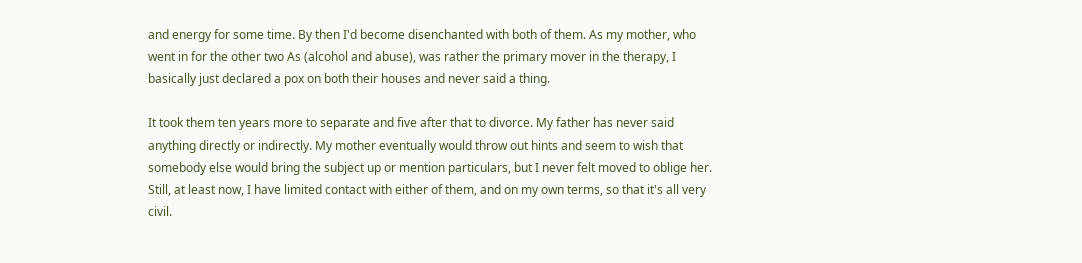and energy for some time. By then I'd become disenchanted with both of them. As my mother, who went in for the other two As (alcohol and abuse), was rather the primary mover in the therapy, I basically just declared a pox on both their houses and never said a thing.

It took them ten years more to separate and five after that to divorce. My father has never said anything directly or indirectly. My mother eventually would throw out hints and seem to wish that somebody else would bring the subject up or mention particulars, but I never felt moved to oblige her. Still, at least now, I have limited contact with either of them, and on my own terms, so that it's all very civil.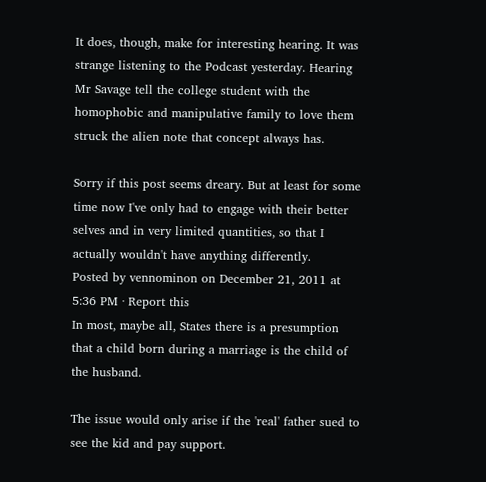It does, though, make for interesting hearing. It was strange listening to the Podcast yesterday. Hearing Mr Savage tell the college student with the homophobic and manipulative family to love them struck the alien note that concept always has.

Sorry if this post seems dreary. But at least for some time now I've only had to engage with their better selves and in very limited quantities, so that I actually wouldn't have anything differently.
Posted by vennominon on December 21, 2011 at 5:36 PM · Report this
In most, maybe all, States there is a presumption that a child born during a marriage is the child of the husband.

The issue would only arise if the 'real' father sued to see the kid and pay support.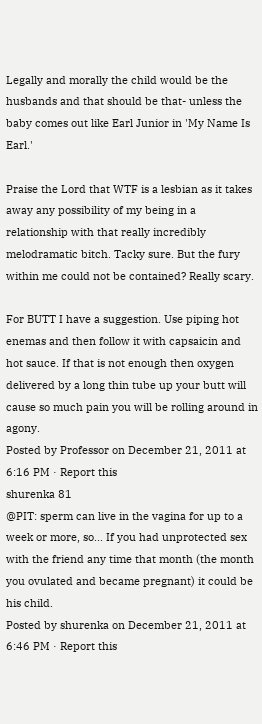Legally and morally the child would be the husbands and that should be that- unless the baby comes out like Earl Junior in 'My Name Is Earl.'

Praise the Lord that WTF is a lesbian as it takes away any possibility of my being in a relationship with that really incredibly melodramatic bitch. Tacky sure. But the fury within me could not be contained? Really scary.

For BUTT I have a suggestion. Use piping hot enemas and then follow it with capsaicin and hot sauce. If that is not enough then oxygen delivered by a long thin tube up your butt will cause so much pain you will be rolling around in agony.
Posted by Professor on December 21, 2011 at 6:16 PM · Report this
shurenka 81
@PIT: sperm can live in the vagina for up to a week or more, so... If you had unprotected sex with the friend any time that month (the month you ovulated and became pregnant) it could be his child.
Posted by shurenka on December 21, 2011 at 6:46 PM · Report this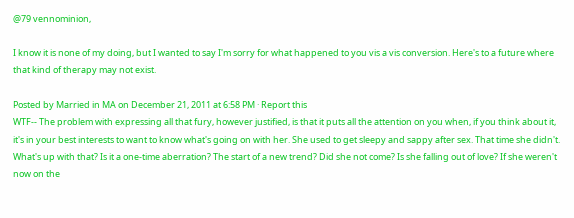@79 vennominion,

I know it is none of my doing, but I wanted to say I'm sorry for what happened to you vis a vis conversion. Here's to a future where that kind of therapy may not exist.

Posted by Married in MA on December 21, 2011 at 6:58 PM · Report this
WTF-- The problem with expressing all that fury, however justified, is that it puts all the attention on you when, if you think about it, it's in your best interests to want to know what's going on with her. She used to get sleepy and sappy after sex. That time she didn't. What's up with that? Is it a one-time aberration? The start of a new trend? Did she not come? Is she falling out of love? If she weren't now on the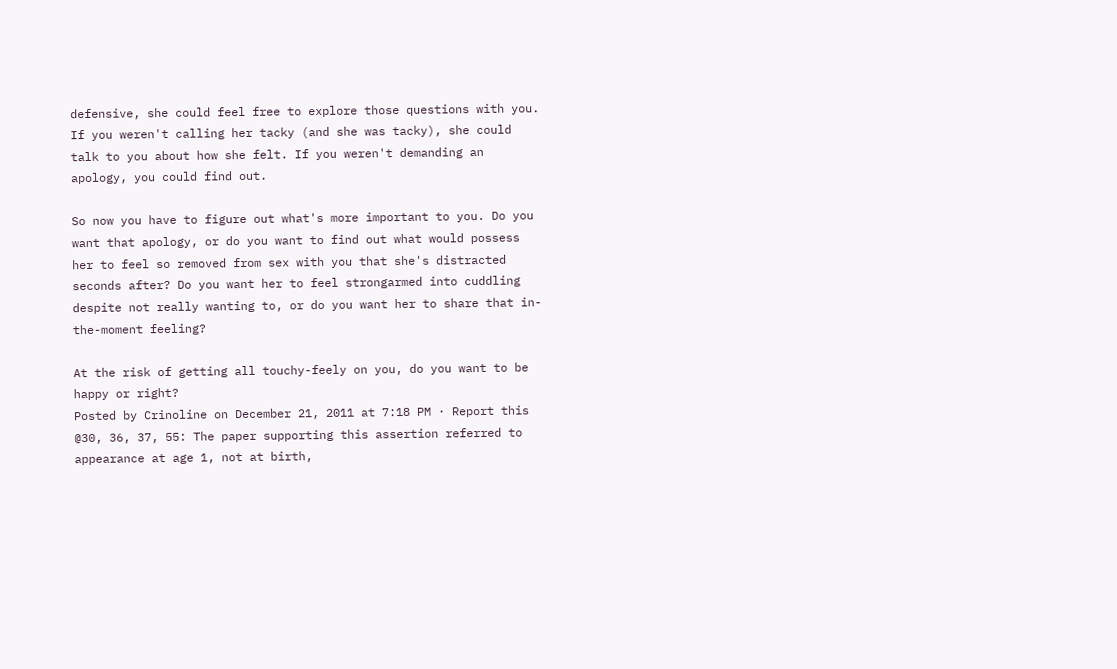defensive, she could feel free to explore those questions with you. If you weren't calling her tacky (and she was tacky), she could talk to you about how she felt. If you weren't demanding an apology, you could find out.

So now you have to figure out what's more important to you. Do you want that apology, or do you want to find out what would possess her to feel so removed from sex with you that she's distracted seconds after? Do you want her to feel strongarmed into cuddling despite not really wanting to, or do you want her to share that in-the-moment feeling?

At the risk of getting all touchy-feely on you, do you want to be happy or right?
Posted by Crinoline on December 21, 2011 at 7:18 PM · Report this
@30, 36, 37, 55: The paper supporting this assertion referred to appearance at age 1, not at birth,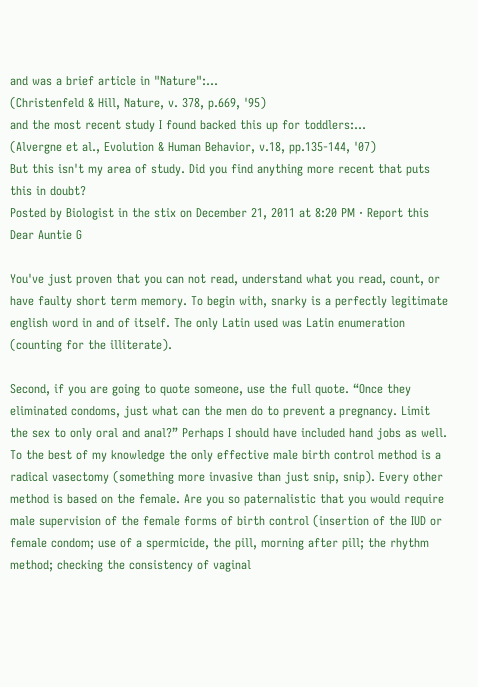and was a brief article in "Nature":…
(Christenfeld & Hill, Nature, v. 378, p.669, '95)
and the most recent study I found backed this up for toddlers:…
(Alvergne et al., Evolution & Human Behavior, v.18, pp.135-144, '07)
But this isn't my area of study. Did you find anything more recent that puts this in doubt?
Posted by Biologist in the stix on December 21, 2011 at 8:20 PM · Report this
Dear Auntie G

You've just proven that you can not read, understand what you read, count, or have faulty short term memory. To begin with, snarky is a perfectly legitimate english word in and of itself. The only Latin used was Latin enumeration (counting for the illiterate).

Second, if you are going to quote someone, use the full quote. “Once they eliminated condoms, just what can the men do to prevent a pregnancy. Limit the sex to only oral and anal?” Perhaps I should have included hand jobs as well. To the best of my knowledge the only effective male birth control method is a radical vasectomy (something more invasive than just snip, snip). Every other method is based on the female. Are you so paternalistic that you would require male supervision of the female forms of birth control (insertion of the IUD or female condom; use of a spermicide, the pill, morning after pill; the rhythm method; checking the consistency of vaginal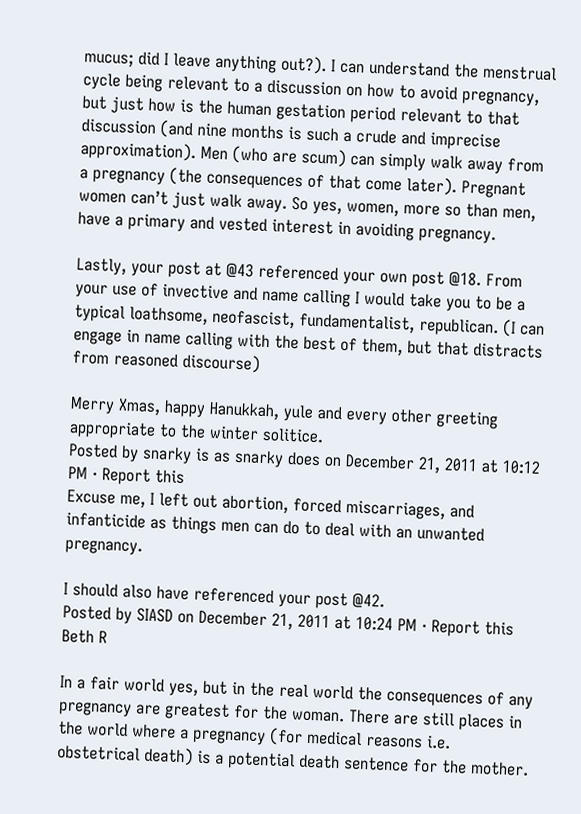mucus; did I leave anything out?). I can understand the menstrual cycle being relevant to a discussion on how to avoid pregnancy, but just how is the human gestation period relevant to that discussion (and nine months is such a crude and imprecise approximation). Men (who are scum) can simply walk away from a pregnancy (the consequences of that come later). Pregnant women can’t just walk away. So yes, women, more so than men, have a primary and vested interest in avoiding pregnancy.

Lastly, your post at @43 referenced your own post @18. From your use of invective and name calling I would take you to be a typical loathsome, neofascist, fundamentalist, republican. (I can engage in name calling with the best of them, but that distracts from reasoned discourse)

Merry Xmas, happy Hanukkah, yule and every other greeting appropriate to the winter solitice.
Posted by snarky is as snarky does on December 21, 2011 at 10:12 PM · Report this
Excuse me, I left out abortion, forced miscarriages, and infanticide as things men can do to deal with an unwanted pregnancy.

I should also have referenced your post @42.
Posted by SIASD on December 21, 2011 at 10:24 PM · Report this
Beth R

In a fair world yes, but in the real world the consequences of any pregnancy are greatest for the woman. There are still places in the world where a pregnancy (for medical reasons i.e. obstetrical death) is a potential death sentence for the mother.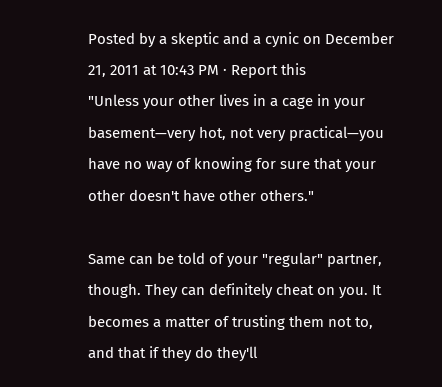Posted by a skeptic and a cynic on December 21, 2011 at 10:43 PM · Report this
"Unless your other lives in a cage in your basement—very hot, not very practical—you have no way of knowing for sure that your other doesn't have other others."

Same can be told of your "regular" partner, though. They can definitely cheat on you. It becomes a matter of trusting them not to, and that if they do they'll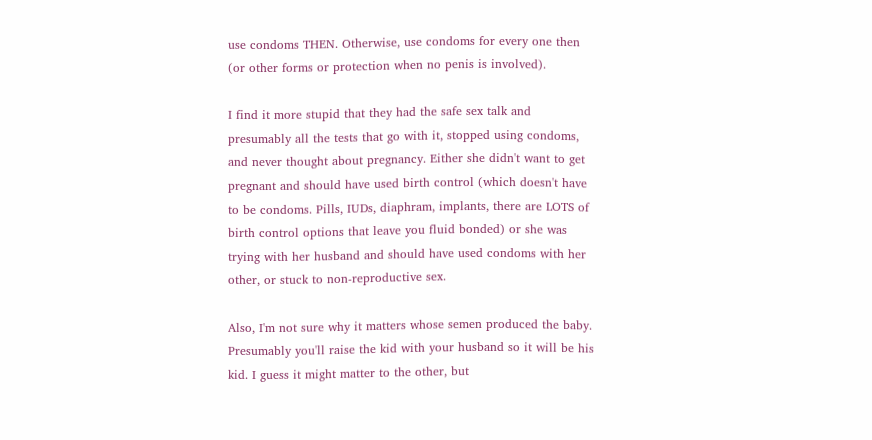use condoms THEN. Otherwise, use condoms for every one then (or other forms or protection when no penis is involved).

I find it more stupid that they had the safe sex talk and presumably all the tests that go with it, stopped using condoms, and never thought about pregnancy. Either she didn't want to get pregnant and should have used birth control (which doesn't have to be condoms. Pills, IUDs, diaphram, implants, there are LOTS of birth control options that leave you fluid bonded) or she was trying with her husband and should have used condoms with her other, or stuck to non-reproductive sex.

Also, I'm not sure why it matters whose semen produced the baby. Presumably you'll raise the kid with your husband so it will be his kid. I guess it might matter to the other, but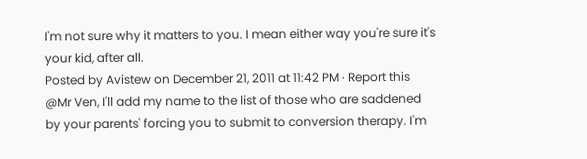I'm not sure why it matters to you. I mean either way you're sure it's your kid, after all.
Posted by Avistew on December 21, 2011 at 11:42 PM · Report this
@Mr Ven, I'll add my name to the list of those who are saddened by your parents' forcing you to submit to conversion therapy. I'm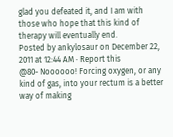glad you defeated it, and I am with those who hope that this kind of therapy will eventually end.
Posted by ankylosaur on December 22, 2011 at 12:44 AM · Report this
@80- Noooooo! Forcing oxygen, or any kind of gas, into your rectum is a better way of making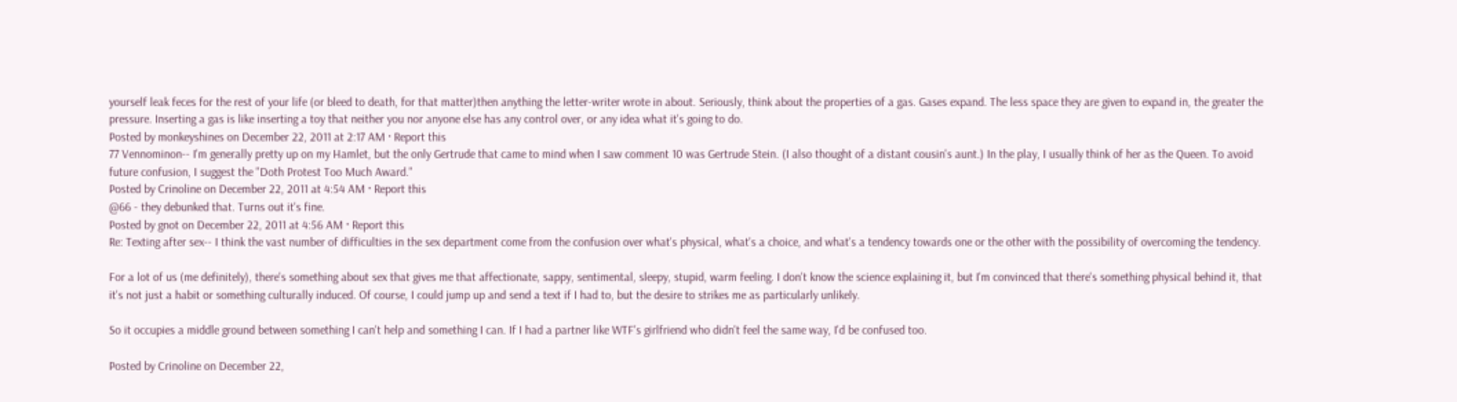yourself leak feces for the rest of your life (or bleed to death, for that matter)then anything the letter-writer wrote in about. Seriously, think about the properties of a gas. Gases expand. The less space they are given to expand in, the greater the pressure. Inserting a gas is like inserting a toy that neither you nor anyone else has any control over, or any idea what it's going to do.
Posted by monkeyshines on December 22, 2011 at 2:17 AM · Report this
77 Vennominon-- I'm generally pretty up on my Hamlet, but the only Gertrude that came to mind when I saw comment 10 was Gertrude Stein. (I also thought of a distant cousin's aunt.) In the play, I usually think of her as the Queen. To avoid future confusion, I suggest the "Doth Protest Too Much Award."
Posted by Crinoline on December 22, 2011 at 4:54 AM · Report this
@66 - they debunked that. Turns out it's fine.
Posted by gnot on December 22, 2011 at 4:56 AM · Report this
Re: Texting after sex-- I think the vast number of difficulties in the sex department come from the confusion over what's physical, what's a choice, and what's a tendency towards one or the other with the possibility of overcoming the tendency.

For a lot of us (me definitely), there's something about sex that gives me that affectionate, sappy, sentimental, sleepy, stupid, warm feeling. I don't know the science explaining it, but I'm convinced that there's something physical behind it, that it's not just a habit or something culturally induced. Of course, I could jump up and send a text if I had to, but the desire to strikes me as particularly unlikely.

So it occupies a middle ground between something I can't help and something I can. If I had a partner like WTF's girlfriend who didn't feel the same way, I'd be confused too.

Posted by Crinoline on December 22,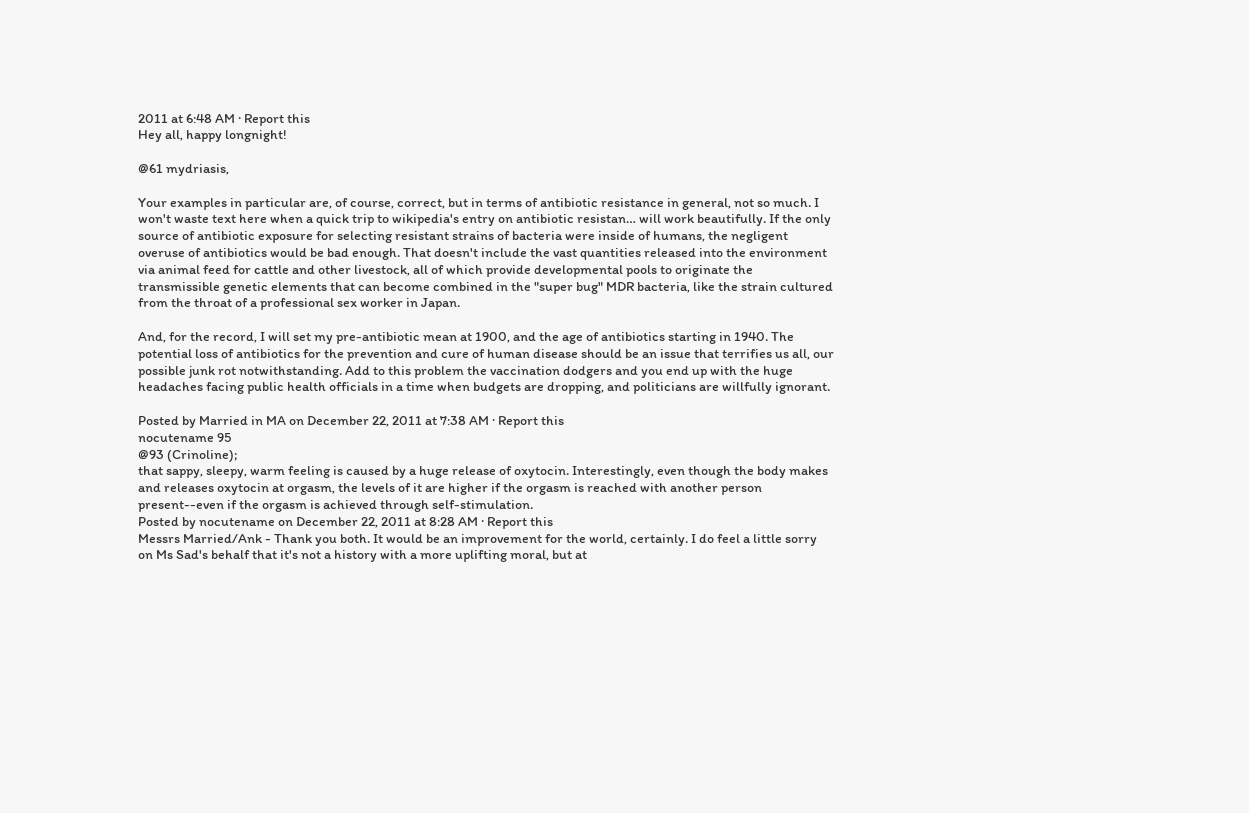2011 at 6:48 AM · Report this
Hey all, happy longnight!

@61 mydriasis,

Your examples in particular are, of course, correct, but in terms of antibiotic resistance in general, not so much. I won't waste text here when a quick trip to wikipedia's entry on antibiotic resistan… will work beautifully. If the only source of antibiotic exposure for selecting resistant strains of bacteria were inside of humans, the negligent overuse of antibiotics would be bad enough. That doesn't include the vast quantities released into the environment via animal feed for cattle and other livestock, all of which provide developmental pools to originate the transmissible genetic elements that can become combined in the "super bug" MDR bacteria, like the strain cultured from the throat of a professional sex worker in Japan.

And, for the record, I will set my pre-antibiotic mean at 1900, and the age of antibiotics starting in 1940. The potential loss of antibiotics for the prevention and cure of human disease should be an issue that terrifies us all, our possible junk rot notwithstanding. Add to this problem the vaccination dodgers and you end up with the huge headaches facing public health officials in a time when budgets are dropping, and politicians are willfully ignorant.

Posted by Married in MA on December 22, 2011 at 7:38 AM · Report this
nocutename 95
@93 (Crinoline);
that sappy, sleepy, warm feeling is caused by a huge release of oxytocin. Interestingly, even though the body makes and releases oxytocin at orgasm, the levels of it are higher if the orgasm is reached with another person present--even if the orgasm is achieved through self-stimulation.
Posted by nocutename on December 22, 2011 at 8:28 AM · Report this
Messrs Married/Ank - Thank you both. It would be an improvement for the world, certainly. I do feel a little sorry on Ms Sad's behalf that it's not a history with a more uplifting moral, but at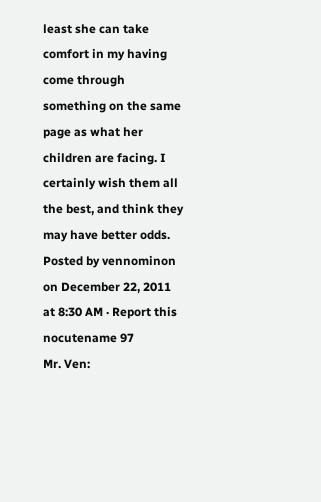least she can take comfort in my having come through something on the same page as what her children are facing. I certainly wish them all the best, and think they may have better odds.
Posted by vennominon on December 22, 2011 at 8:30 AM · Report this
nocutename 97
Mr. Ven: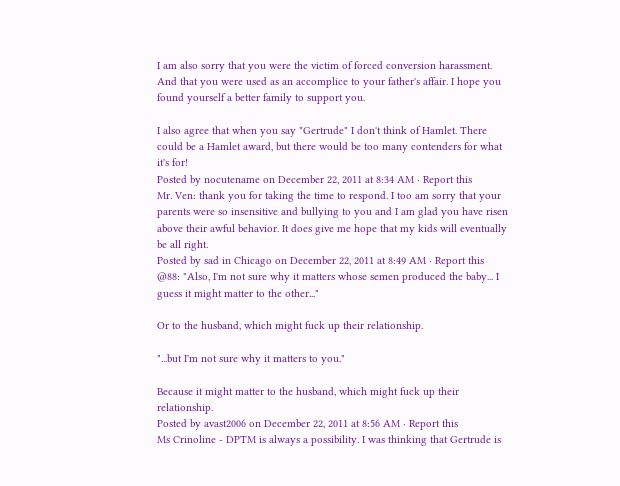I am also sorry that you were the victim of forced conversion harassment. And that you were used as an accomplice to your father's affair. I hope you found yourself a better family to support you.

I also agree that when you say "Gertrude" I don't think of Hamlet. There could be a Hamlet award, but there would be too many contenders for what it's for!
Posted by nocutename on December 22, 2011 at 8:34 AM · Report this
Mr. Ven: thank you for taking the time to respond. I too am sorry that your parents were so insensitive and bullying to you and I am glad you have risen above their awful behavior. It does give me hope that my kids will eventually be all right.
Posted by sad in Chicago on December 22, 2011 at 8:49 AM · Report this
@88: "Also, I'm not sure why it matters whose semen produced the baby... I guess it might matter to the other..."

Or to the husband, which might fuck up their relationship.

"...but I'm not sure why it matters to you."

Because it might matter to the husband, which might fuck up their relationship.
Posted by avast2006 on December 22, 2011 at 8:56 AM · Report this
Ms Crinoline - DPTM is always a possibility. I was thinking that Gertrude is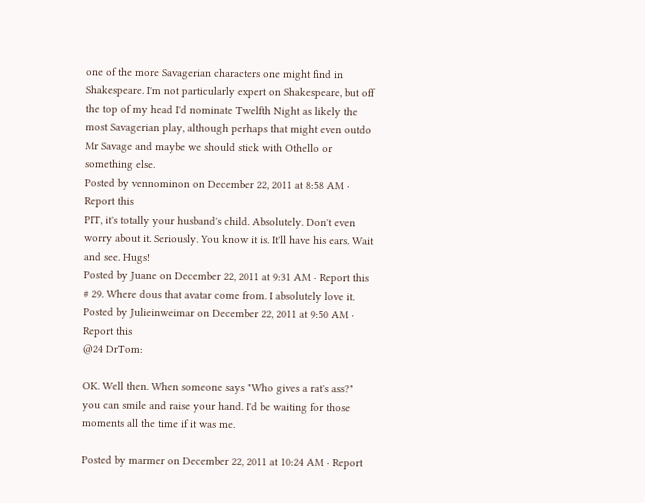one of the more Savagerian characters one might find in Shakespeare. I'm not particularly expert on Shakespeare, but off the top of my head I'd nominate Twelfth Night as likely the most Savagerian play, although perhaps that might even outdo Mr Savage and maybe we should stick with Othello or something else.
Posted by vennominon on December 22, 2011 at 8:58 AM · Report this
PIT, it's totally your husband's child. Absolutely. Don't even worry about it. Seriously. You know it is. It'll have his ears. Wait and see. Hugs!
Posted by Juane on December 22, 2011 at 9:31 AM · Report this
# 29. Where dous that avatar come from. I absolutely love it.
Posted by Julieinweimar on December 22, 2011 at 9:50 AM · Report this
@24 DrTom:

OK. Well then. When someone says "Who gives a rat's ass?" you can smile and raise your hand. I'd be waiting for those moments all the time if it was me.

Posted by marmer on December 22, 2011 at 10:24 AM · Report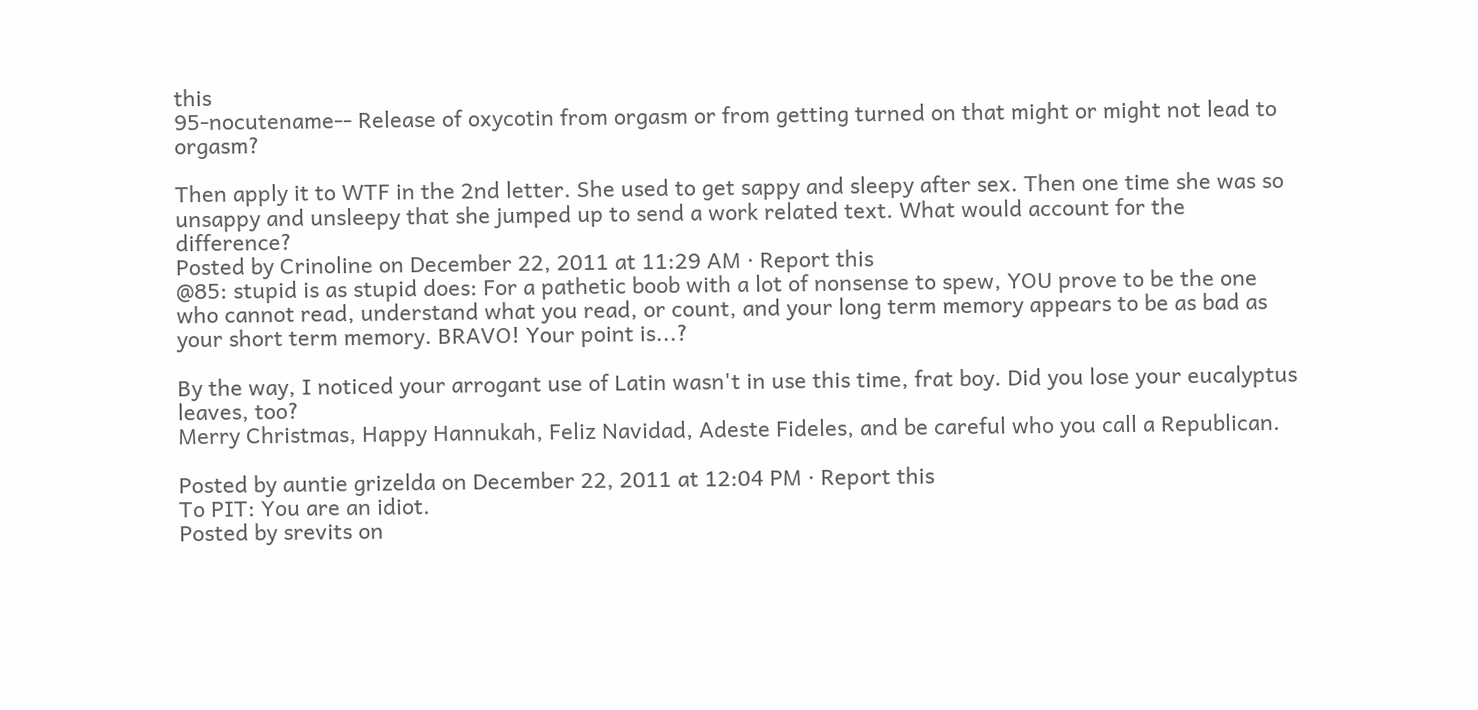this
95-nocutename-- Release of oxycotin from orgasm or from getting turned on that might or might not lead to orgasm?

Then apply it to WTF in the 2nd letter. She used to get sappy and sleepy after sex. Then one time she was so unsappy and unsleepy that she jumped up to send a work related text. What would account for the difference?
Posted by Crinoline on December 22, 2011 at 11:29 AM · Report this
@85: stupid is as stupid does: For a pathetic boob with a lot of nonsense to spew, YOU prove to be the one who cannot read, understand what you read, or count, and your long term memory appears to be as bad as your short term memory. BRAVO! Your point is...?

By the way, I noticed your arrogant use of Latin wasn't in use this time, frat boy. Did you lose your eucalyptus leaves, too?
Merry Christmas, Happy Hannukah, Feliz Navidad, Adeste Fideles, and be careful who you call a Republican.

Posted by auntie grizelda on December 22, 2011 at 12:04 PM · Report this
To PIT: You are an idiot.
Posted by srevits on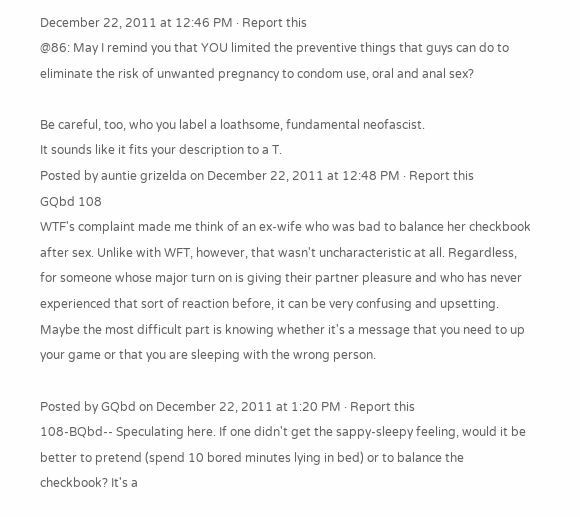December 22, 2011 at 12:46 PM · Report this
@86: May I remind you that YOU limited the preventive things that guys can do to eliminate the risk of unwanted pregnancy to condom use, oral and anal sex?

Be careful, too, who you label a loathsome, fundamental neofascist.
It sounds like it fits your description to a T.
Posted by auntie grizelda on December 22, 2011 at 12:48 PM · Report this
GQbd 108
WTF's complaint made me think of an ex-wife who was bad to balance her checkbook after sex. Unlike with WFT, however, that wasn't uncharacteristic at all. Regardless, for someone whose major turn on is giving their partner pleasure and who has never experienced that sort of reaction before, it can be very confusing and upsetting. Maybe the most difficult part is knowing whether it's a message that you need to up your game or that you are sleeping with the wrong person.

Posted by GQbd on December 22, 2011 at 1:20 PM · Report this
108-BQbd-- Speculating here. If one didn't get the sappy-sleepy feeling, would it be better to pretend (spend 10 bored minutes lying in bed) or to balance the checkbook? It's a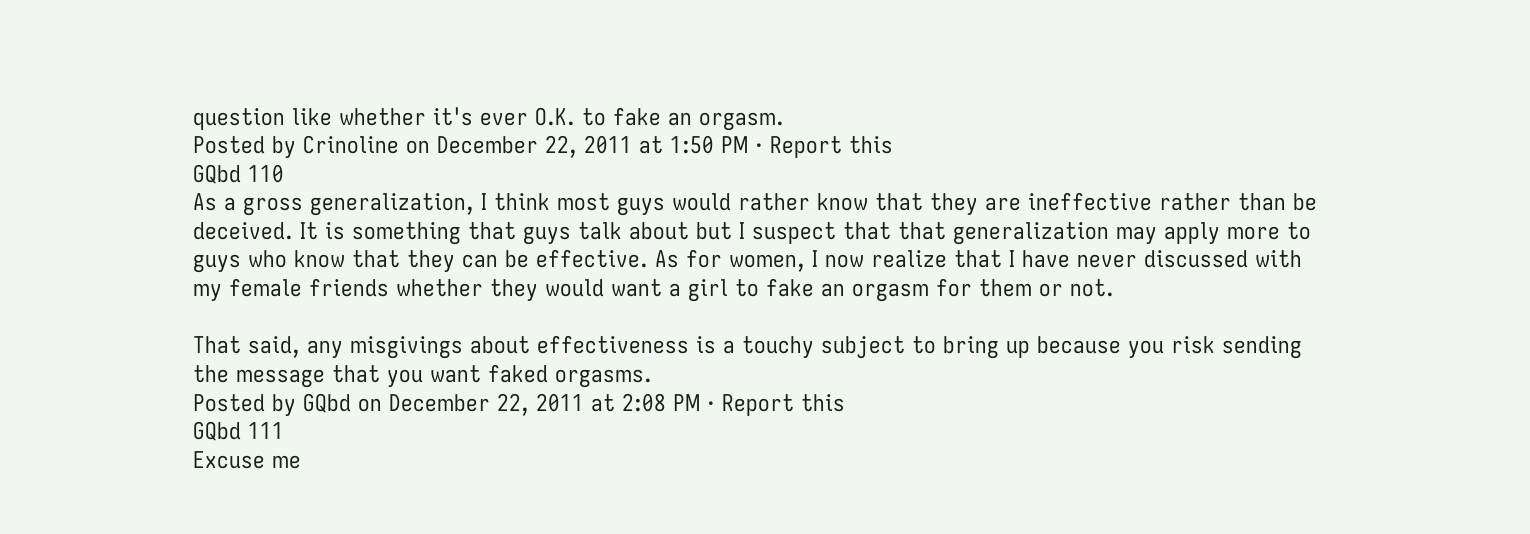question like whether it's ever O.K. to fake an orgasm.
Posted by Crinoline on December 22, 2011 at 1:50 PM · Report this
GQbd 110
As a gross generalization, I think most guys would rather know that they are ineffective rather than be deceived. It is something that guys talk about but I suspect that that generalization may apply more to guys who know that they can be effective. As for women, I now realize that I have never discussed with my female friends whether they would want a girl to fake an orgasm for them or not.

That said, any misgivings about effectiveness is a touchy subject to bring up because you risk sending the message that you want faked orgasms.
Posted by GQbd on December 22, 2011 at 2:08 PM · Report this
GQbd 111
Excuse me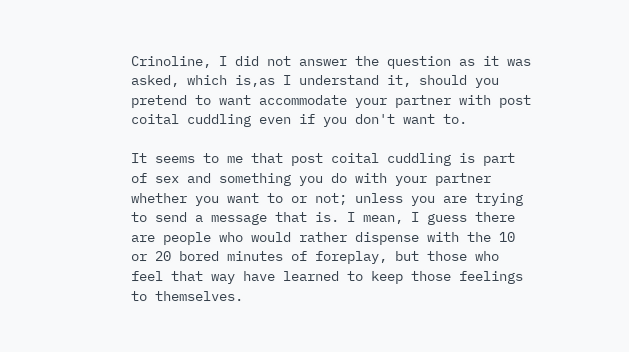Crinoline, I did not answer the question as it was asked, which is,as I understand it, should you pretend to want accommodate your partner with post coital cuddling even if you don't want to.

It seems to me that post coital cuddling is part of sex and something you do with your partner whether you want to or not; unless you are trying to send a message that is. I mean, I guess there are people who would rather dispense with the 10 or 20 bored minutes of foreplay, but those who feel that way have learned to keep those feelings to themselves.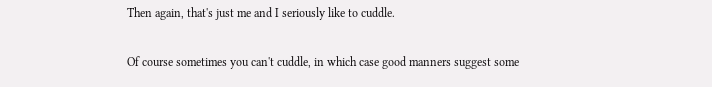Then again, that's just me and I seriously like to cuddle.

Of course sometimes you can't cuddle, in which case good manners suggest some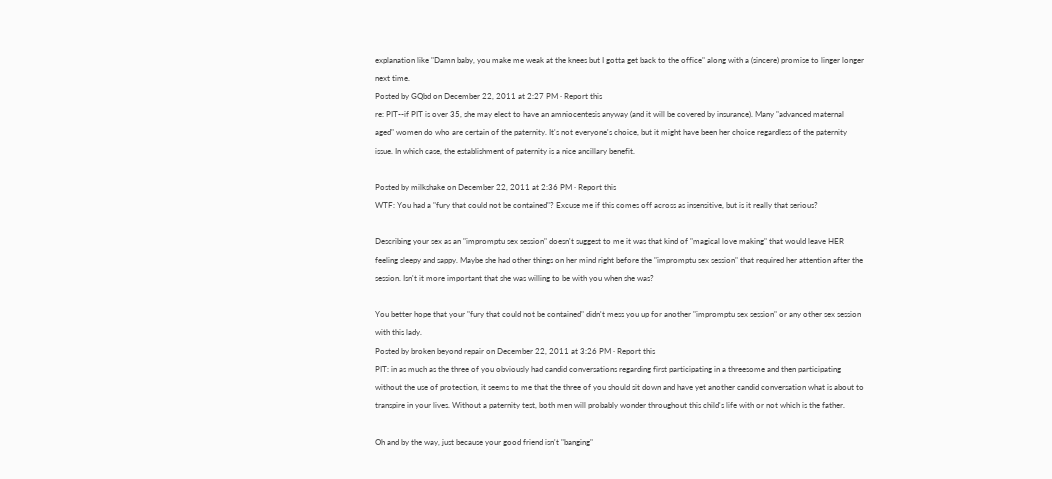explanation like "Damn baby, you make me weak at the knees but I gotta get back to the office" along with a (sincere) promise to linger longer next time.
Posted by GQbd on December 22, 2011 at 2:27 PM · Report this
re: PIT--if PIT is over 35, she may elect to have an amniocentesis anyway (and it will be covered by insurance). Many "advanced maternal aged" women do who are certain of the paternity. It's not everyone's choice, but it might have been her choice regardless of the paternity issue. In which case, the establishment of paternity is a nice ancillary benefit.

Posted by milkshake on December 22, 2011 at 2:36 PM · Report this
WTF: You had a "fury that could not be contained"? Excuse me if this comes off across as insensitive, but is it really that serious?

Describing your sex as an "impromptu sex session" doesn't suggest to me it was that kind of "magical love making" that would leave HER feeling sleepy and sappy. Maybe she had other things on her mind right before the "impromptu sex session" that required her attention after the session. Isn't it more important that she was willing to be with you when she was?

You better hope that your "fury that could not be contained" didn't mess you up for another "impromptu sex session" or any other sex session with this lady.
Posted by broken beyond repair on December 22, 2011 at 3:26 PM · Report this
PIT: in as much as the three of you obviously had candid conversations regarding first participating in a threesome and then participating without the use of protection, it seems to me that the three of you should sit down and have yet another candid conversation what is about to transpire in your lives. Without a paternity test, both men will probably wonder throughout this child's life with or not which is the father.

Oh and by the way, just because your good friend isn't "banging"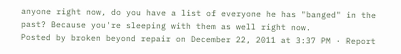anyone right now, do you have a list of everyone he has "banged" in the past? Because you're sleeping with them as well right now.
Posted by broken beyond repair on December 22, 2011 at 3:37 PM · Report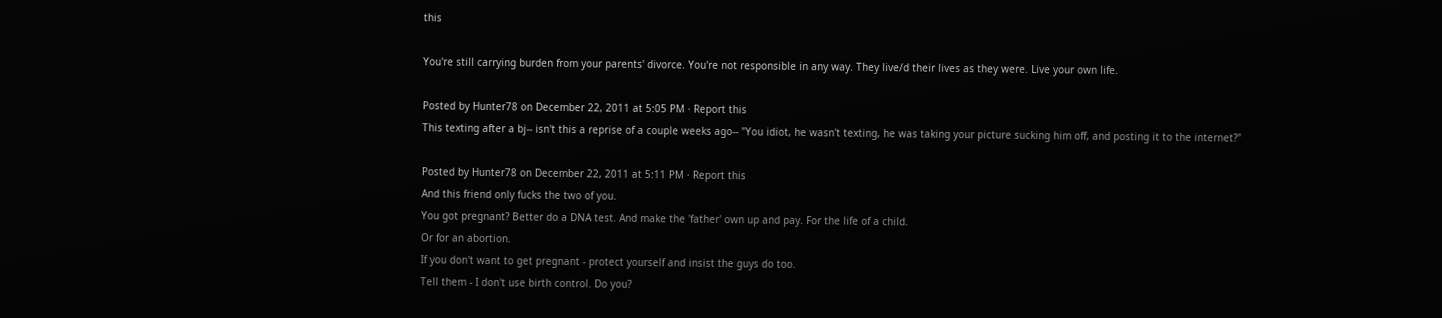this

You're still carrying burden from your parents' divorce. You're not responsible in any way. They live/d their lives as they were. Live your own life.

Posted by Hunter78 on December 22, 2011 at 5:05 PM · Report this
This texting after a bj-- isn't this a reprise of a couple weeks ago-- "You idiot, he wasn't texting, he was taking your picture sucking him off, and posting it to the internet?"

Posted by Hunter78 on December 22, 2011 at 5:11 PM · Report this
And this friend only fucks the two of you.
You got pregnant? Better do a DNA test. And make the 'father' own up and pay. For the life of a child.
Or for an abortion.
If you don't want to get pregnant - protect yourself and insist the guys do too.
Tell them - I don't use birth control. Do you?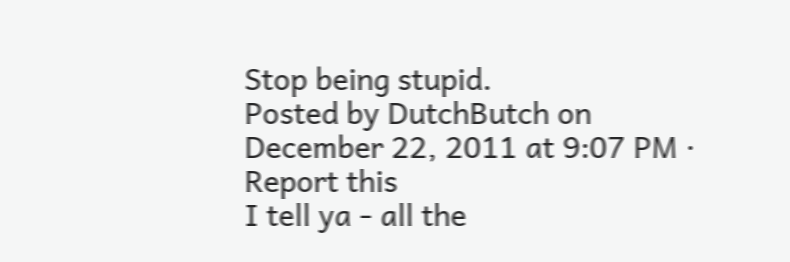Stop being stupid.
Posted by DutchButch on December 22, 2011 at 9:07 PM · Report this
I tell ya - all the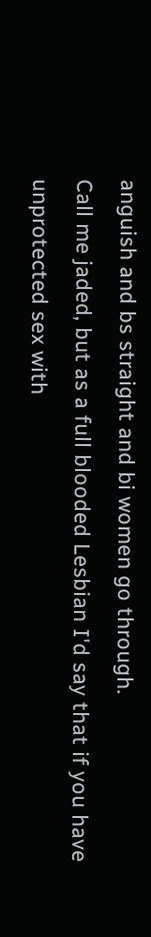anguish and bs straight and bi women go through.
Call me jaded, but as a full blooded Lesbian I'd say that if you have unprotected sex with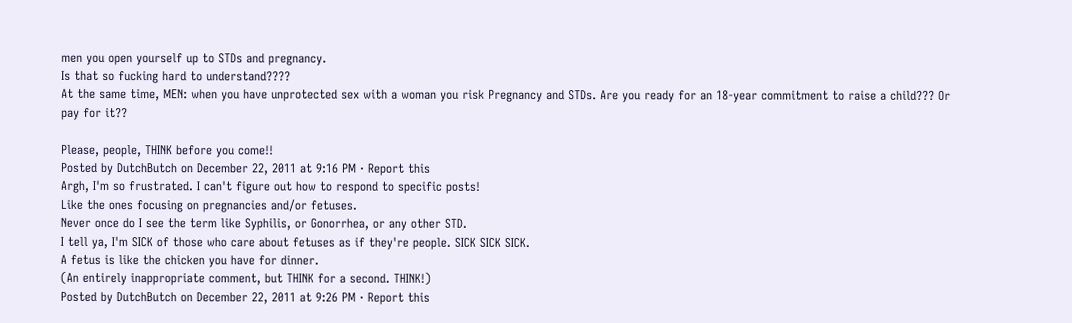men you open yourself up to STDs and pregnancy.
Is that so fucking hard to understand????
At the same time, MEN: when you have unprotected sex with a woman you risk Pregnancy and STDs. Are you ready for an 18-year commitment to raise a child??? Or pay for it??

Please, people, THINK before you come!!
Posted by DutchButch on December 22, 2011 at 9:16 PM · Report this
Argh, I'm so frustrated. I can't figure out how to respond to specific posts!
Like the ones focusing on pregnancies and/or fetuses.
Never once do I see the term like Syphilis, or Gonorrhea, or any other STD.
I tell ya, I'm SICK of those who care about fetuses as if they're people. SICK SICK SICK.
A fetus is like the chicken you have for dinner.
(An entirely inappropriate comment, but THINK for a second. THINK!)
Posted by DutchButch on December 22, 2011 at 9:26 PM · Report this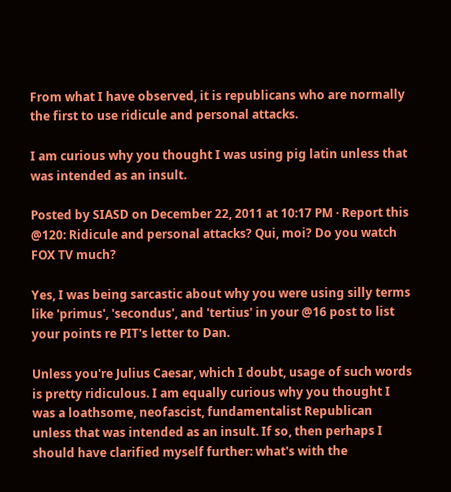From what I have observed, it is republicans who are normally the first to use ridicule and personal attacks.

I am curious why you thought I was using pig latin unless that was intended as an insult.

Posted by SIASD on December 22, 2011 at 10:17 PM · Report this
@120: Ridicule and personal attacks? Qui, moi? Do you watch FOX TV much?

Yes, I was being sarcastic about why you were using silly terms like 'primus', 'secondus', and 'tertius' in your @16 post to list your points re PIT's letter to Dan.

Unless you're Julius Caesar, which I doubt, usage of such words is pretty ridiculous. I am equally curious why you thought I was a loathsome, neofascist, fundamentalist Republican unless that was intended as an insult. If so, then perhaps I should have clarified myself further: what's with the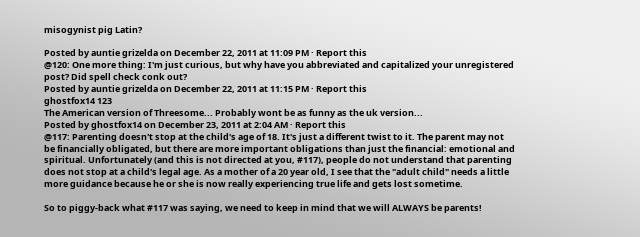misogynist pig Latin?

Posted by auntie grizelda on December 22, 2011 at 11:09 PM · Report this
@120: One more thing: I'm just curious, but why have you abbreviated and capitalized your unregistered post? Did spell check conk out?
Posted by auntie grizelda on December 22, 2011 at 11:15 PM · Report this
ghostfox14 123
The American version of Threesome... Probably wont be as funny as the uk version...
Posted by ghostfox14 on December 23, 2011 at 2:04 AM · Report this
@117: Parenting doesn't stop at the child's age of 18. It's just a different twist to it. The parent may not be financially obligated, but there are more important obligations than just the financial: emotional and spiritual. Unfortunately (and this is not directed at you, #117), people do not understand that parenting does not stop at a child's legal age. As a mother of a 20 year old, I see that the "adult child" needs a little more guidance because he or she is now really experiencing true life and gets lost sometime.

So to piggy-back what #117 was saying, we need to keep in mind that we will ALWAYS be parents!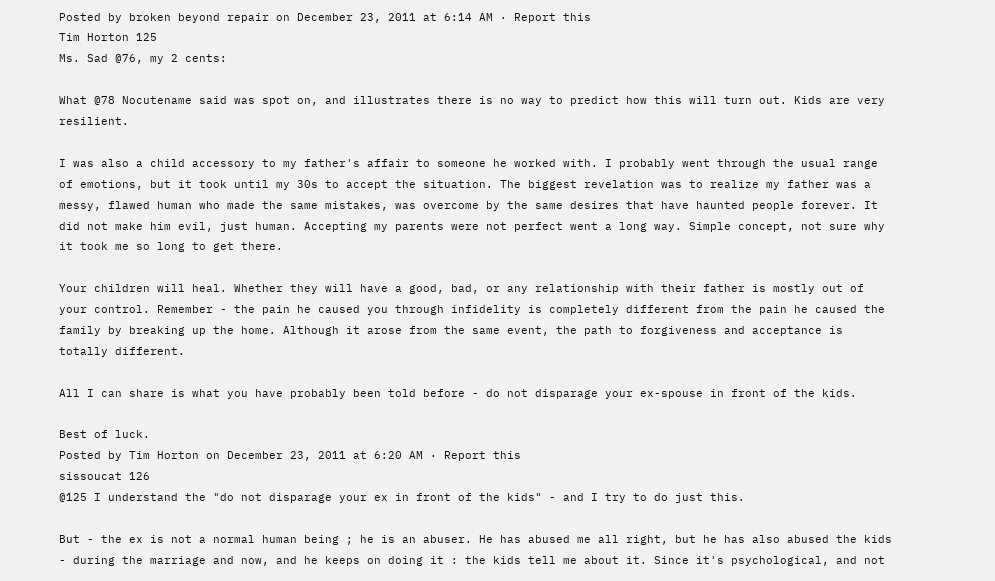Posted by broken beyond repair on December 23, 2011 at 6:14 AM · Report this
Tim Horton 125
Ms. Sad @76, my 2 cents:

What @78 Nocutename said was spot on, and illustrates there is no way to predict how this will turn out. Kids are very resilient.

I was also a child accessory to my father's affair to someone he worked with. I probably went through the usual range of emotions, but it took until my 30s to accept the situation. The biggest revelation was to realize my father was a messy, flawed human who made the same mistakes, was overcome by the same desires that have haunted people forever. It did not make him evil, just human. Accepting my parents were not perfect went a long way. Simple concept, not sure why it took me so long to get there.

Your children will heal. Whether they will have a good, bad, or any relationship with their father is mostly out of your control. Remember - the pain he caused you through infidelity is completely different from the pain he caused the family by breaking up the home. Although it arose from the same event, the path to forgiveness and acceptance is totally different.

All I can share is what you have probably been told before - do not disparage your ex-spouse in front of the kids.

Best of luck.
Posted by Tim Horton on December 23, 2011 at 6:20 AM · Report this
sissoucat 126
@125 I understand the "do not disparage your ex in front of the kids" - and I try to do just this.

But - the ex is not a normal human being ; he is an abuser. He has abused me all right, but he has also abused the kids - during the marriage and now, and he keeps on doing it : the kids tell me about it. Since it's psychological, and not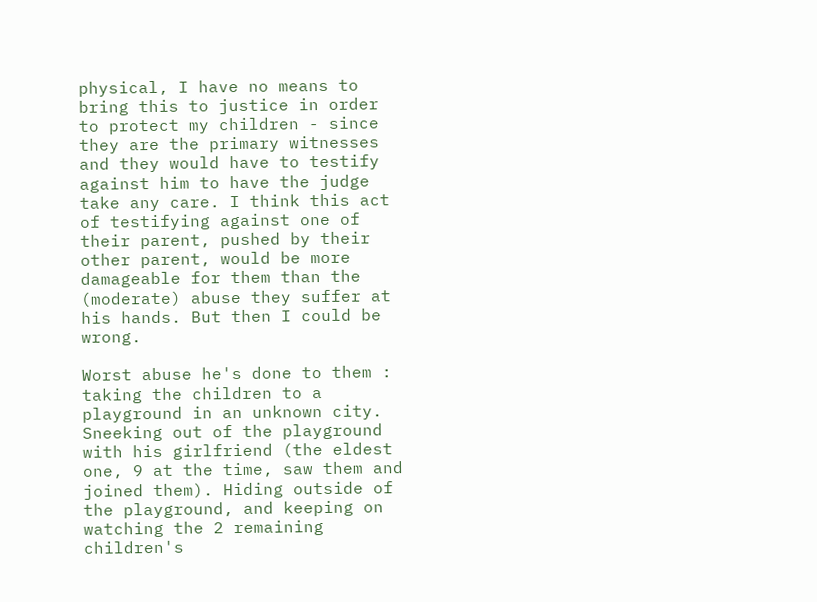physical, I have no means to bring this to justice in order to protect my children - since they are the primary witnesses and they would have to testify against him to have the judge take any care. I think this act of testifying against one of their parent, pushed by their other parent, would be more damageable for them than the (moderate) abuse they suffer at his hands. But then I could be wrong.

Worst abuse he's done to them : taking the children to a playground in an unknown city. Sneeking out of the playground with his girlfriend (the eldest one, 9 at the time, saw them and joined them). Hiding outside of the playground, and keeping on watching the 2 remaining children's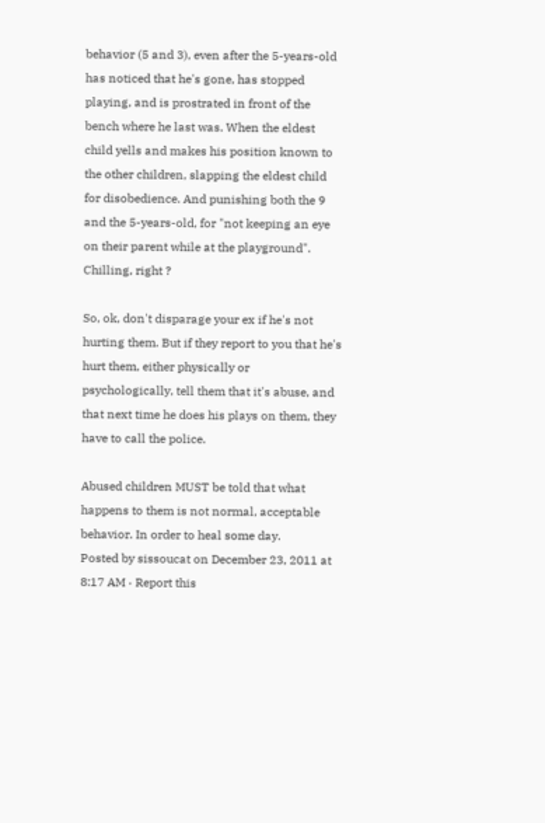behavior (5 and 3), even after the 5-years-old has noticed that he's gone, has stopped playing, and is prostrated in front of the bench where he last was. When the eldest child yells and makes his position known to the other children, slapping the eldest child for disobedience. And punishing both the 9 and the 5-years-old, for "not keeping an eye on their parent while at the playground". Chilling, right ?

So, ok, don't disparage your ex if he's not hurting them. But if they report to you that he's hurt them, either physically or psychologically, tell them that it's abuse, and that next time he does his plays on them, they have to call the police.

Abused children MUST be told that what happens to them is not normal, acceptable behavior. In order to heal some day.
Posted by sissoucat on December 23, 2011 at 8:17 AM · Report this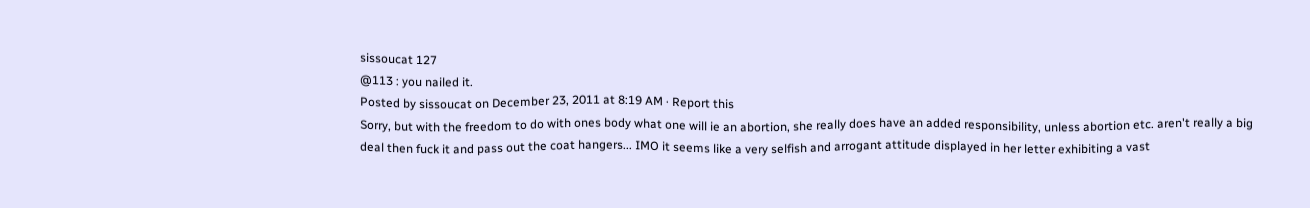sissoucat 127
@113 : you nailed it.
Posted by sissoucat on December 23, 2011 at 8:19 AM · Report this
Sorry, but with the freedom to do with ones body what one will ie an abortion, she really does have an added responsibility, unless abortion etc. aren't really a big deal then fuck it and pass out the coat hangers... IMO it seems like a very selfish and arrogant attitude displayed in her letter exhibiting a vast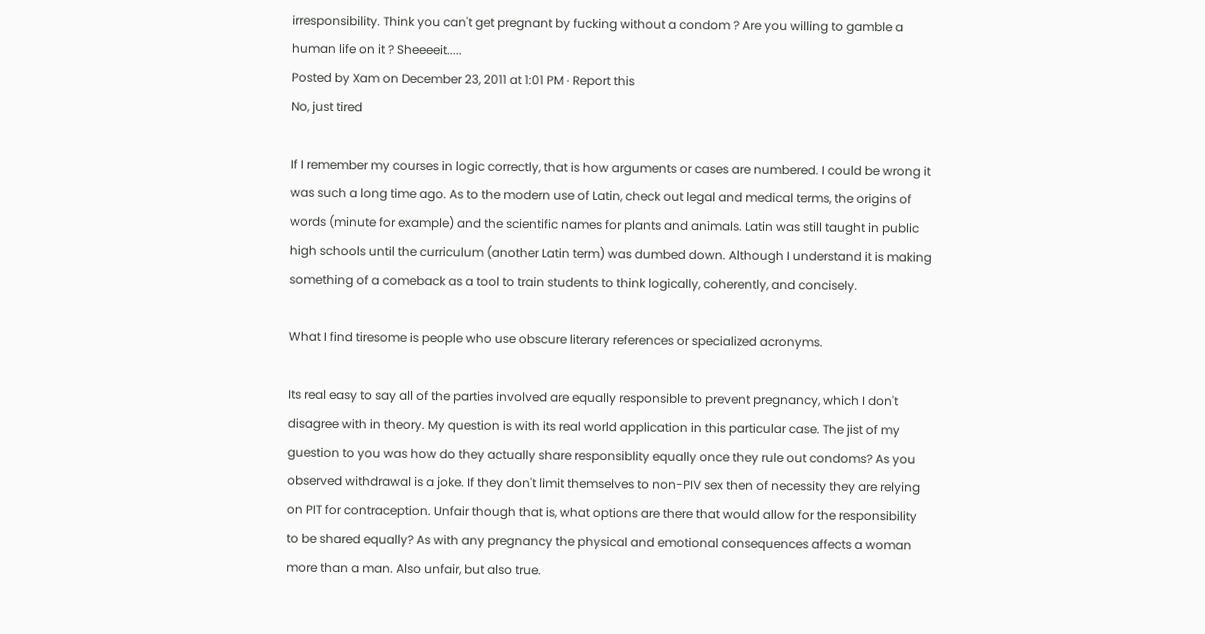irresponsibility. Think you can't get pregnant by fucking without a condom ? Are you willing to gamble a human life on it ? Sheeeeit.....
Posted by Xam on December 23, 2011 at 1:01 PM · Report this
No, just tired

If I remember my courses in logic correctly, that is how arguments or cases are numbered. I could be wrong it was such a long time ago. As to the modern use of Latin, check out legal and medical terms, the origins of words (minute for example) and the scientific names for plants and animals. Latin was still taught in public high schools until the curriculum (another Latin term) was dumbed down. Although I understand it is making something of a comeback as a tool to train students to think logically, coherently, and concisely.

What I find tiresome is people who use obscure literary references or specialized acronyms.

Its real easy to say all of the parties involved are equally responsible to prevent pregnancy, which I don't disagree with in theory. My question is with its real world application in this particular case. The jist of my guestion to you was how do they actually share responsiblity equally once they rule out condoms? As you observed withdrawal is a joke. If they don't limit themselves to non-PIV sex then of necessity they are relying on PIT for contraception. Unfair though that is, what options are there that would allow for the responsibility to be shared equally? As with any pregnancy the physical and emotional consequences affects a woman more than a man. Also unfair, but also true.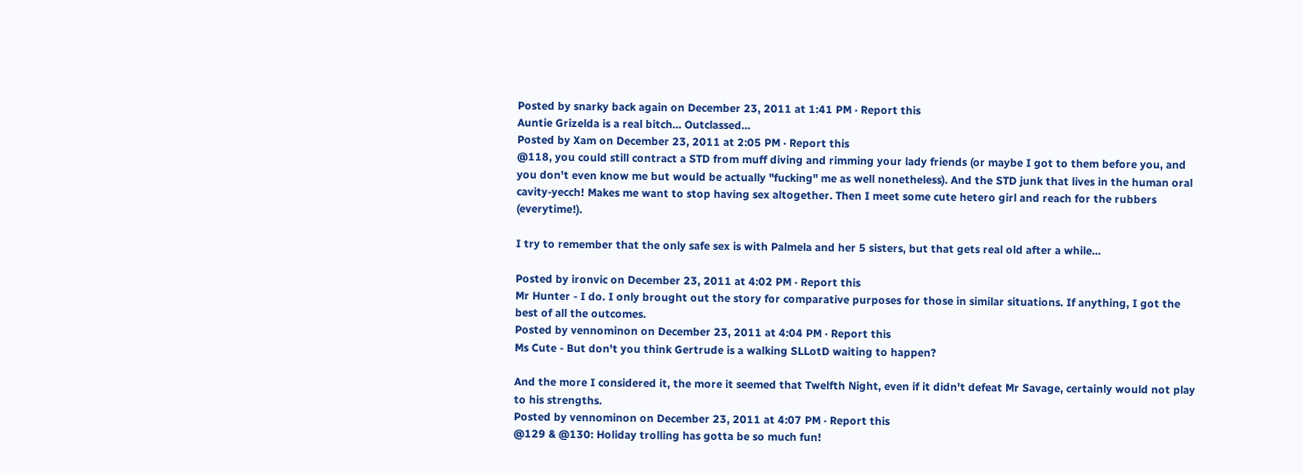Posted by snarky back again on December 23, 2011 at 1:41 PM · Report this
Auntie Grizelda is a real bitch... Outclassed...
Posted by Xam on December 23, 2011 at 2:05 PM · Report this
@118, you could still contract a STD from muff diving and rimming your lady friends (or maybe I got to them before you, and you don't even know me but would be actually "fucking" me as well nonetheless). And the STD junk that lives in the human oral cavity-yecch! Makes me want to stop having sex altogether. Then I meet some cute hetero girl and reach for the rubbers (everytime!).

I try to remember that the only safe sex is with Palmela and her 5 sisters, but that gets real old after a while...

Posted by ironvic on December 23, 2011 at 4:02 PM · Report this
Mr Hunter - I do. I only brought out the story for comparative purposes for those in similar situations. If anything, I got the best of all the outcomes.
Posted by vennominon on December 23, 2011 at 4:04 PM · Report this
Ms Cute - But don't you think Gertrude is a walking SLLotD waiting to happen?

And the more I considered it, the more it seemed that Twelfth Night, even if it didn't defeat Mr Savage, certainly would not play to his strengths.
Posted by vennominon on December 23, 2011 at 4:07 PM · Report this
@129 & @130: Holiday trolling has gotta be so much fun!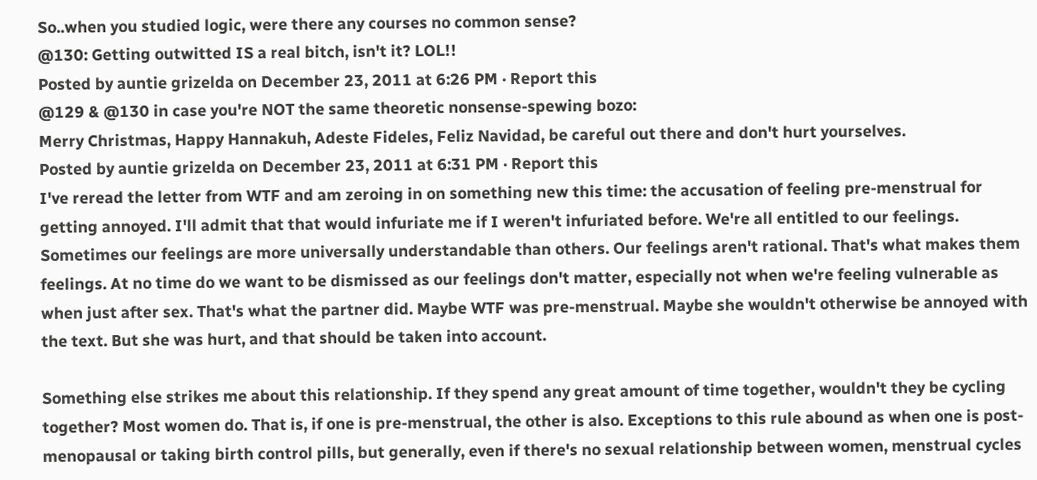So..when you studied logic, were there any courses no common sense?
@130: Getting outwitted IS a real bitch, isn't it? LOL!!
Posted by auntie grizelda on December 23, 2011 at 6:26 PM · Report this
@129 & @130 in case you're NOT the same theoretic nonsense-spewing bozo:
Merry Christmas, Happy Hannakuh, Adeste Fideles, Feliz Navidad, be careful out there and don't hurt yourselves.
Posted by auntie grizelda on December 23, 2011 at 6:31 PM · Report this
I've reread the letter from WTF and am zeroing in on something new this time: the accusation of feeling pre-menstrual for getting annoyed. I'll admit that that would infuriate me if I weren't infuriated before. We're all entitled to our feelings. Sometimes our feelings are more universally understandable than others. Our feelings aren't rational. That's what makes them feelings. At no time do we want to be dismissed as our feelings don't matter, especially not when we're feeling vulnerable as when just after sex. That's what the partner did. Maybe WTF was pre-menstrual. Maybe she wouldn't otherwise be annoyed with the text. But she was hurt, and that should be taken into account.

Something else strikes me about this relationship. If they spend any great amount of time together, wouldn't they be cycling together? Most women do. That is, if one is pre-menstrual, the other is also. Exceptions to this rule abound as when one is post-menopausal or taking birth control pills, but generally, even if there's no sexual relationship between women, menstrual cycles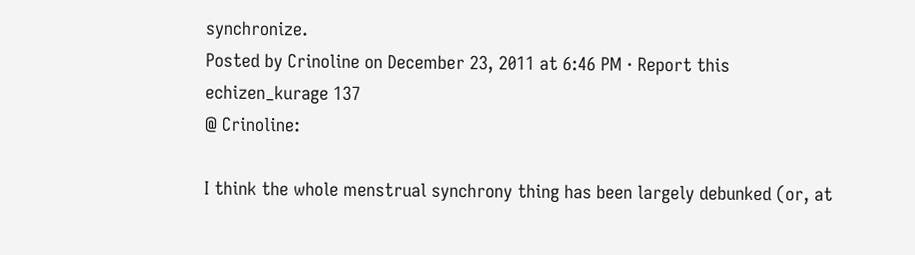synchronize.
Posted by Crinoline on December 23, 2011 at 6:46 PM · Report this
echizen_kurage 137
@ Crinoline:

I think the whole menstrual synchrony thing has been largely debunked (or, at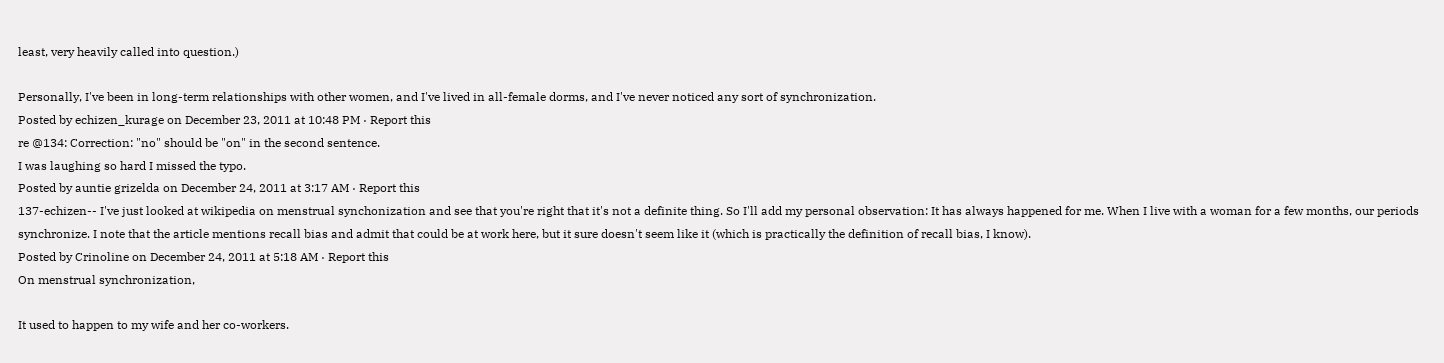least, very heavily called into question.)

Personally, I've been in long-term relationships with other women, and I've lived in all-female dorms, and I've never noticed any sort of synchronization.
Posted by echizen_kurage on December 23, 2011 at 10:48 PM · Report this
re @134: Correction: "no" should be "on" in the second sentence.
I was laughing so hard I missed the typo.
Posted by auntie grizelda on December 24, 2011 at 3:17 AM · Report this
137-echizen-- I've just looked at wikipedia on menstrual synchonization and see that you're right that it's not a definite thing. So I'll add my personal observation: It has always happened for me. When I live with a woman for a few months, our periods synchronize. I note that the article mentions recall bias and admit that could be at work here, but it sure doesn't seem like it (which is practically the definition of recall bias, I know).
Posted by Crinoline on December 24, 2011 at 5:18 AM · Report this
On menstrual synchronization,

It used to happen to my wife and her co-workers.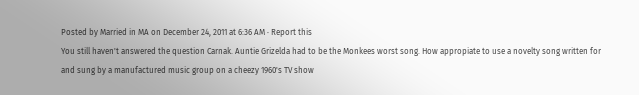Posted by Married in MA on December 24, 2011 at 6:36 AM · Report this
You still haven't answered the question Carnak. Auntie Grizelda had to be the Monkees worst song. How appropiate to use a novelty song written for and sung by a manufactured music group on a cheezy 1960's TV show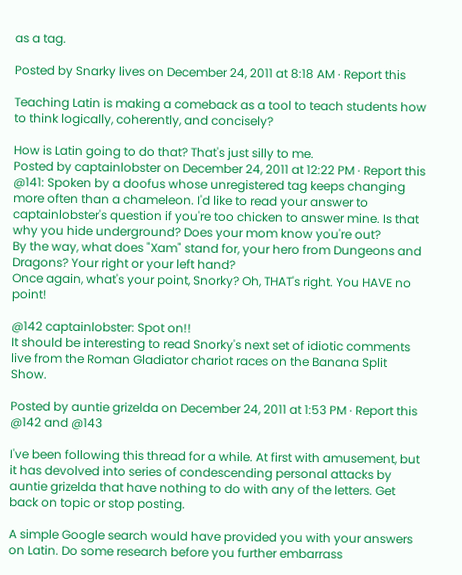as a tag.

Posted by Snarky lives on December 24, 2011 at 8:18 AM · Report this

Teaching Latin is making a comeback as a tool to teach students how to think logically, coherently, and concisely?

How is Latin going to do that? That's just silly to me.
Posted by captainlobster on December 24, 2011 at 12:22 PM · Report this
@141: Spoken by a doofus whose unregistered tag keeps changing more often than a chameleon. I'd like to read your answer to captainlobster's question if you're too chicken to answer mine. Is that why you hide underground? Does your mom know you're out?
By the way, what does "Xam" stand for, your hero from Dungeons and Dragons? Your right or your left hand?
Once again, what's your point, Snorky? Oh, THAT's right. You HAVE no point!

@142 captainlobster: Spot on!!
It should be interesting to read Snorky's next set of idiotic comments live from the Roman Gladiator chariot races on the Banana Split Show.

Posted by auntie grizelda on December 24, 2011 at 1:53 PM · Report this
@142 and @143

I've been following this thread for a while. At first with amusement, but it has devolved into series of condescending personal attacks by auntie grizelda that have nothing to do with any of the letters. Get back on topic or stop posting.

A simple Google search would have provided you with your answers on Latin. Do some research before you further embarrass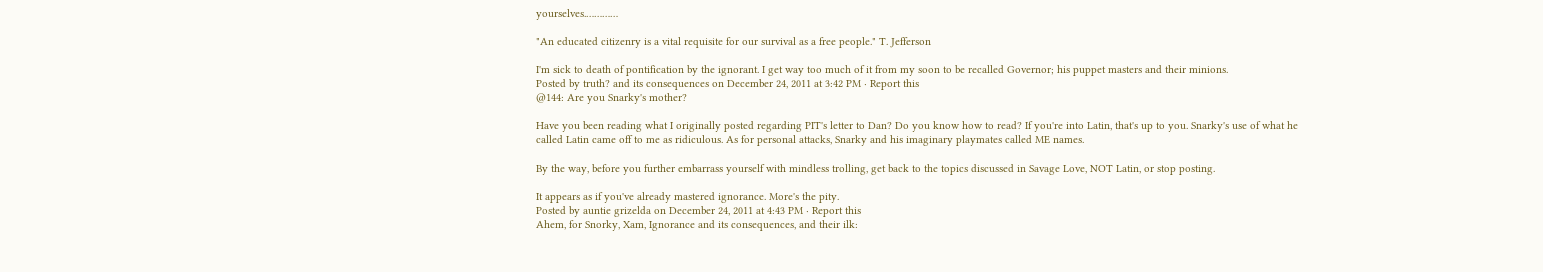yourselves.…………

"An educated citizenry is a vital requisite for our survival as a free people." T. Jefferson

I'm sick to death of pontification by the ignorant. I get way too much of it from my soon to be recalled Governor; his puppet masters and their minions.
Posted by truth? and its consequences on December 24, 2011 at 3:42 PM · Report this
@144: Are you Snarky's mother?

Have you been reading what I originally posted regarding PIT's letter to Dan? Do you know how to read? If you're into Latin, that's up to you. Snarky's use of what he called Latin came off to me as ridiculous. As for personal attacks, Snarky and his imaginary playmates called ME names.

By the way, before you further embarrass yourself with mindless trolling, get back to the topics discussed in Savage Love, NOT Latin, or stop posting.

It appears as if you've already mastered ignorance. More's the pity.
Posted by auntie grizelda on December 24, 2011 at 4:43 PM · Report this
Ahem, for Snorky, Xam, Ignorance and its consequences, and their ilk: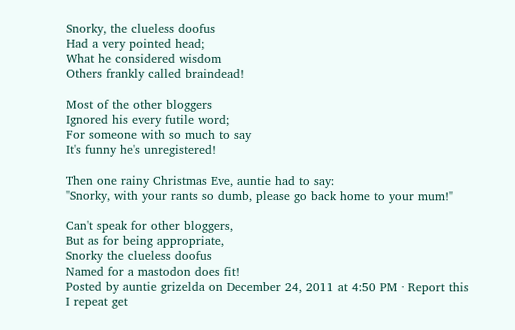Snorky, the clueless doofus
Had a very pointed head;
What he considered wisdom
Others frankly called braindead!

Most of the other bloggers
Ignored his every futile word;
For someone with so much to say
It's funny he's unregistered!

Then one rainy Christmas Eve, auntie had to say:
"Snorky, with your rants so dumb, please go back home to your mum!"

Can't speak for other bloggers,
But as for being appropriate,
Snorky the clueless doofus
Named for a mastodon does fit!
Posted by auntie grizelda on December 24, 2011 at 4:50 PM · Report this
I repeat get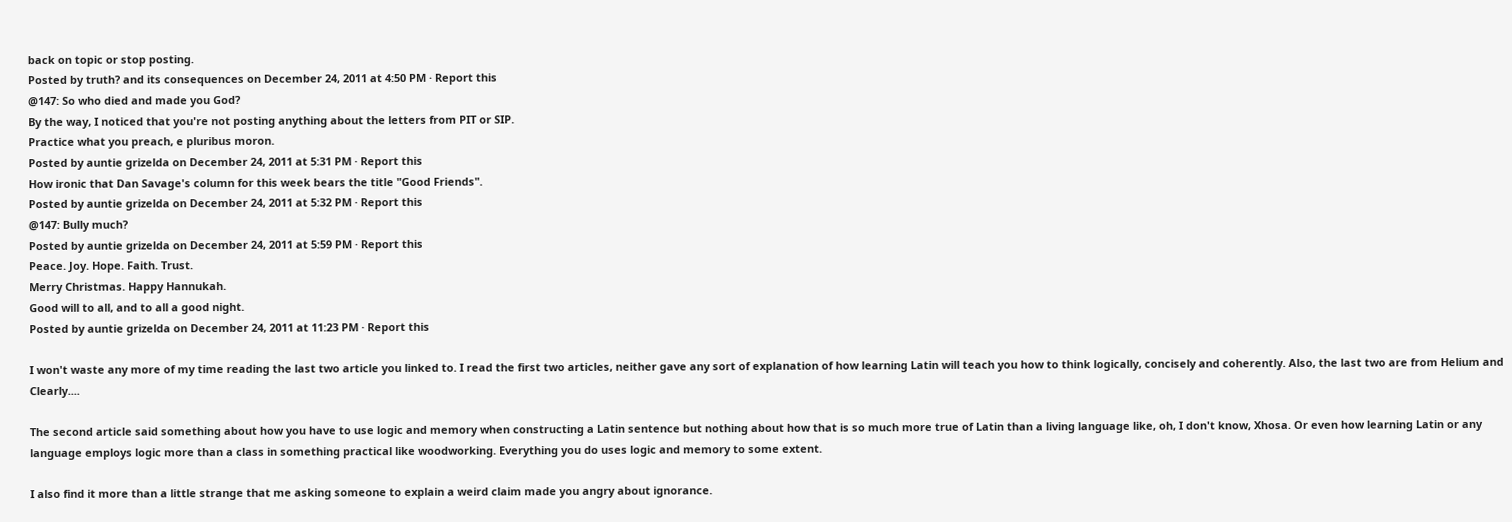back on topic or stop posting.
Posted by truth? and its consequences on December 24, 2011 at 4:50 PM · Report this
@147: So who died and made you God?
By the way, I noticed that you're not posting anything about the letters from PIT or SIP.
Practice what you preach, e pluribus moron.
Posted by auntie grizelda on December 24, 2011 at 5:31 PM · Report this
How ironic that Dan Savage's column for this week bears the title "Good Friends".
Posted by auntie grizelda on December 24, 2011 at 5:32 PM · Report this
@147: Bully much?
Posted by auntie grizelda on December 24, 2011 at 5:59 PM · Report this
Peace. Joy. Hope. Faith. Trust.
Merry Christmas. Happy Hannukah.
Good will to all, and to all a good night.
Posted by auntie grizelda on December 24, 2011 at 11:23 PM · Report this

I won't waste any more of my time reading the last two article you linked to. I read the first two articles, neither gave any sort of explanation of how learning Latin will teach you how to think logically, concisely and coherently. Also, the last two are from Helium and Clearly....

The second article said something about how you have to use logic and memory when constructing a Latin sentence but nothing about how that is so much more true of Latin than a living language like, oh, I don't know, Xhosa. Or even how learning Latin or any language employs logic more than a class in something practical like woodworking. Everything you do uses logic and memory to some extent.

I also find it more than a little strange that me asking someone to explain a weird claim made you angry about ignorance.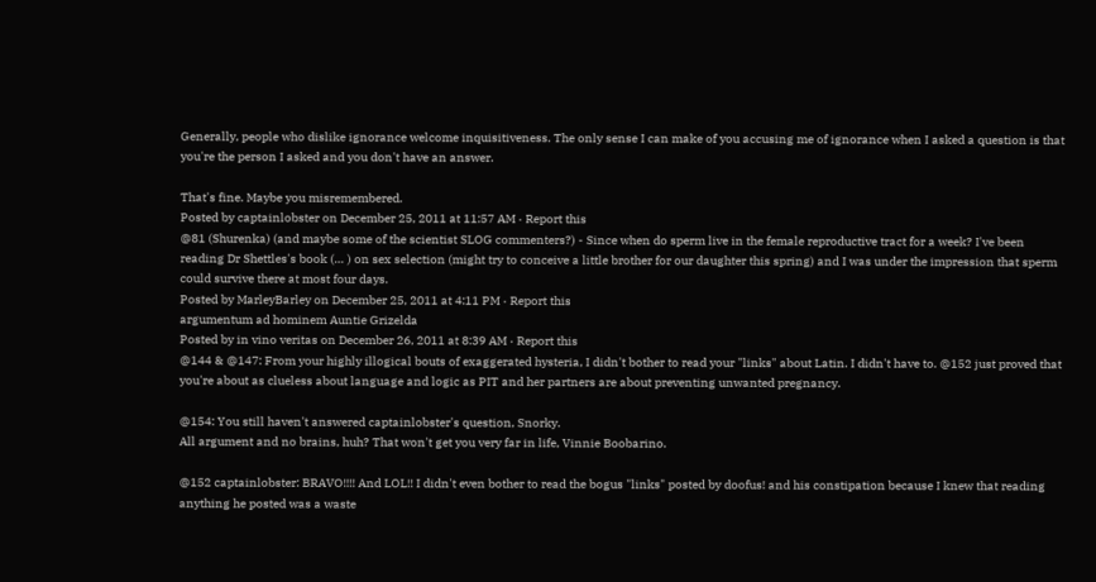Generally, people who dislike ignorance welcome inquisitiveness. The only sense I can make of you accusing me of ignorance when I asked a question is that you're the person I asked and you don't have an answer.

That's fine. Maybe you misremembered.
Posted by captainlobster on December 25, 2011 at 11:57 AM · Report this
@81 (Shurenka) (and maybe some of the scientist SLOG commenters?) - Since when do sperm live in the female reproductive tract for a week? I've been reading Dr Shettles's book (… ) on sex selection (might try to conceive a little brother for our daughter this spring) and I was under the impression that sperm could survive there at most four days.
Posted by MarleyBarley on December 25, 2011 at 4:11 PM · Report this
argumentum ad hominem Auntie Grizelda
Posted by in vino veritas on December 26, 2011 at 8:39 AM · Report this
@144 & @147: From your highly illogical bouts of exaggerated hysteria, I didn't bother to read your "links" about Latin. I didn't have to. @152 just proved that you're about as clueless about language and logic as PIT and her partners are about preventing unwanted pregnancy.

@154: You still haven't answered captainlobster's question, Snorky.
All argument and no brains, huh? That won't get you very far in life, Vinnie Boobarino.

@152 captainlobster: BRAVO!!!! And LOL!! I didn't even bother to read the bogus "links" posted by doofus! and his constipation because I knew that reading anything he posted was a waste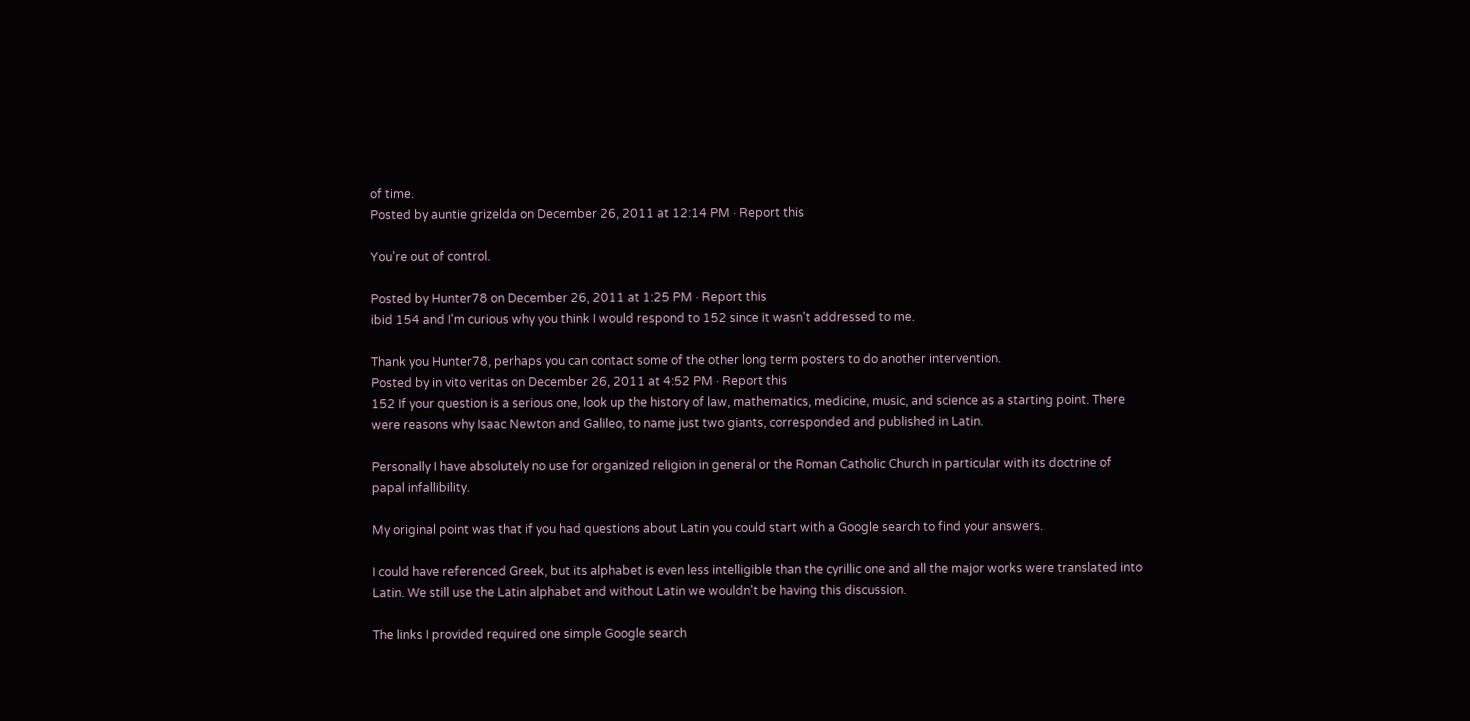of time.
Posted by auntie grizelda on December 26, 2011 at 12:14 PM · Report this

You're out of control.

Posted by Hunter78 on December 26, 2011 at 1:25 PM · Report this
ibid 154 and I'm curious why you think I would respond to 152 since it wasn't addressed to me.

Thank you Hunter78, perhaps you can contact some of the other long term posters to do another intervention.
Posted by in vito veritas on December 26, 2011 at 4:52 PM · Report this
152 If your question is a serious one, look up the history of law, mathematics, medicine, music, and science as a starting point. There were reasons why Isaac Newton and Galileo, to name just two giants, corresponded and published in Latin.

Personally I have absolutely no use for organized religion in general or the Roman Catholic Church in particular with its doctrine of papal infallibility.

My original point was that if you had questions about Latin you could start with a Google search to find your answers.

I could have referenced Greek, but its alphabet is even less intelligible than the cyrillic one and all the major works were translated into Latin. We still use the Latin alphabet and without Latin we wouldn't be having this discussion.

The links I provided required one simple Google search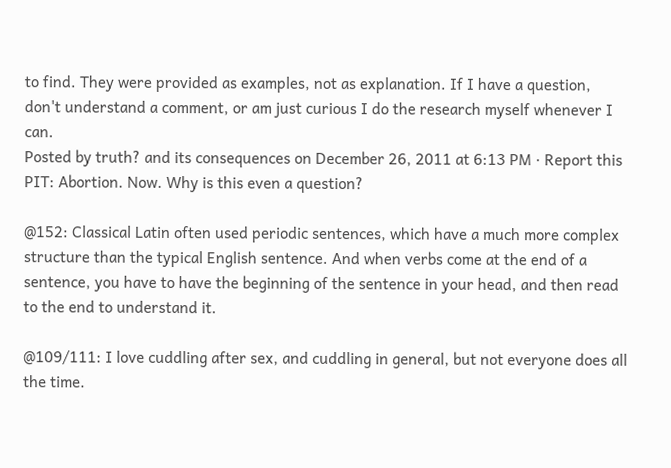to find. They were provided as examples, not as explanation. If I have a question, don't understand a comment, or am just curious I do the research myself whenever I can.
Posted by truth? and its consequences on December 26, 2011 at 6:13 PM · Report this
PIT: Abortion. Now. Why is this even a question?

@152: Classical Latin often used periodic sentences, which have a much more complex structure than the typical English sentence. And when verbs come at the end of a sentence, you have to have the beginning of the sentence in your head, and then read to the end to understand it.

@109/111: I love cuddling after sex, and cuddling in general, but not everyone does all the time.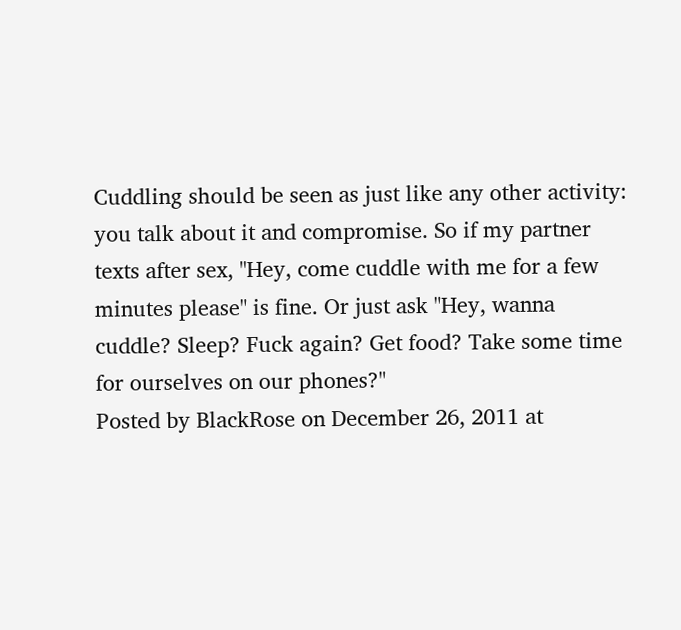Cuddling should be seen as just like any other activity: you talk about it and compromise. So if my partner texts after sex, "Hey, come cuddle with me for a few minutes please" is fine. Or just ask "Hey, wanna cuddle? Sleep? Fuck again? Get food? Take some time for ourselves on our phones?"
Posted by BlackRose on December 26, 2011 at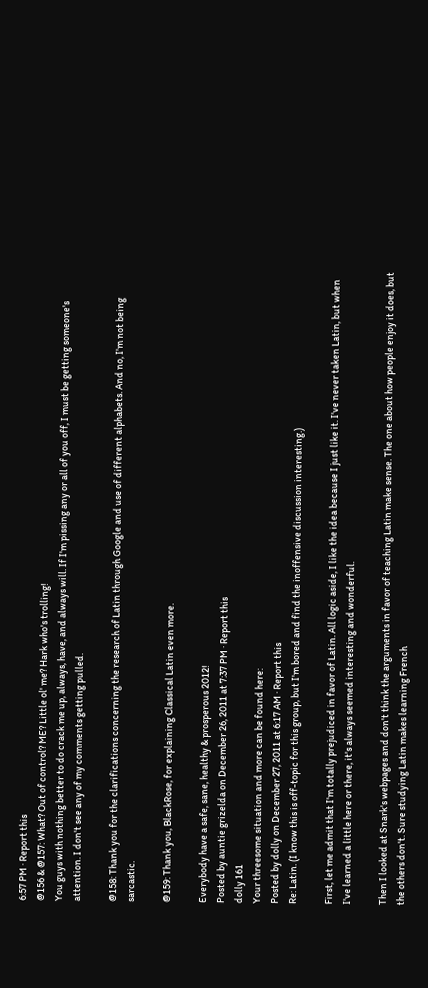6:57 PM · Report this
@156 & @157: What? Out of control? ME? Little ol' me? Hark who's trolling!
You guys with nothing better to do crack me up, always, have, and always will. If I'm pissing any or all of you off, I must be getting someone's attention. I don't see any of my comments getting pulled.

@158: Thank you for the clarifications concerning the research of Latin through Google and use of different alphabets. And no, I'm not being sarcastic.

@159: Thank you, BlackRose, for explaining Classical Latin even more.

Everybody have a safe, sane, healthy & prosperous 2012!
Posted by auntie grizelda on December 26, 2011 at 7:37 PM · Report this
dolly 161
Your threesome situation and more can be found here:
Posted by dolly on December 27, 2011 at 6:17 AM · Report this
Re: Latin. (I know this is off-topic for this group, but I'm bored and find the inoffensive discussion interesting.)

First, let me admit that I'm totally prejudiced in favor of Latin. All logic aside, I like the idea because I just like it. I've never taken Latin, but when I've learned a little here or there, it's always seemed interesting and wonderful.

Then I looked at Snark's webpages and don't think the arguments in favor of teaching Latin make sense. The one about how people enjoy it does, but the others don't. Sure studying Latin makes learning French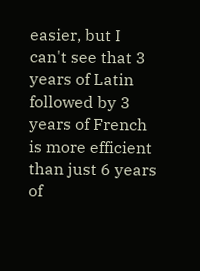easier, but I can't see that 3 years of Latin followed by 3 years of French is more efficient than just 6 years of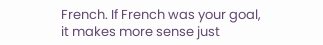French. If French was your goal, it makes more sense just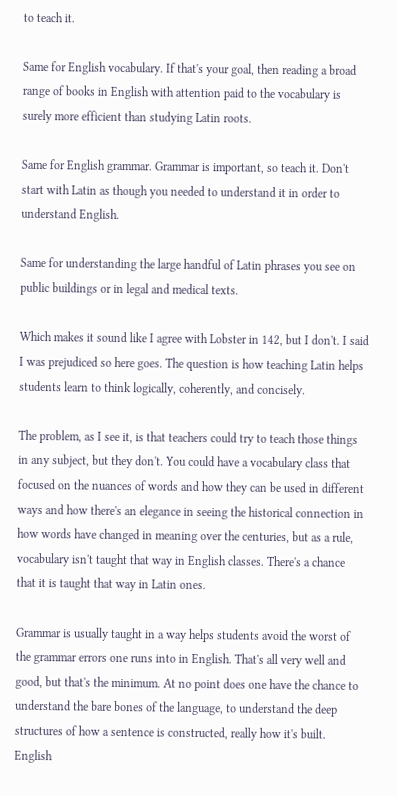to teach it.

Same for English vocabulary. If that's your goal, then reading a broad range of books in English with attention paid to the vocabulary is surely more efficient than studying Latin roots.

Same for English grammar. Grammar is important, so teach it. Don't start with Latin as though you needed to understand it in order to understand English.

Same for understanding the large handful of Latin phrases you see on public buildings or in legal and medical texts.

Which makes it sound like I agree with Lobster in 142, but I don't. I said I was prejudiced so here goes. The question is how teaching Latin helps students learn to think logically, coherently, and concisely.

The problem, as I see it, is that teachers could try to teach those things in any subject, but they don't. You could have a vocabulary class that focused on the nuances of words and how they can be used in different ways and how there's an elegance in seeing the historical connection in how words have changed in meaning over the centuries, but as a rule, vocabulary isn't taught that way in English classes. There's a chance that it is taught that way in Latin ones.

Grammar is usually taught in a way helps students avoid the worst of the grammar errors one runs into in English. That's all very well and good, but that's the minimum. At no point does one have the chance to understand the bare bones of the language, to understand the deep structures of how a sentence is constructed, really how it's built. English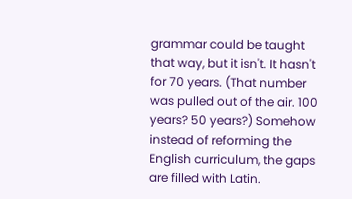grammar could be taught that way, but it isn't. It hasn't for 70 years. (That number was pulled out of the air. 100 years? 50 years?) Somehow instead of reforming the English curriculum, the gaps are filled with Latin.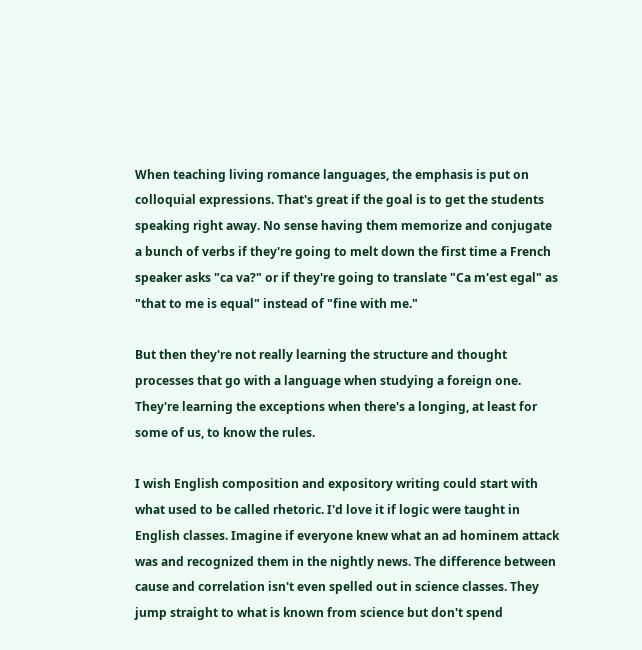When teaching living romance languages, the emphasis is put on colloquial expressions. That's great if the goal is to get the students speaking right away. No sense having them memorize and conjugate a bunch of verbs if they're going to melt down the first time a French speaker asks "ca va?" or if they're going to translate "Ca m'est egal" as "that to me is equal" instead of "fine with me."

But then they're not really learning the structure and thought processes that go with a language when studying a foreign one. They're learning the exceptions when there's a longing, at least for some of us, to know the rules.

I wish English composition and expository writing could start with what used to be called rhetoric. I'd love it if logic were taught in English classes. Imagine if everyone knew what an ad hominem attack was and recognized them in the nightly news. The difference between cause and correlation isn't even spelled out in science classes. They jump straight to what is known from science but don't spend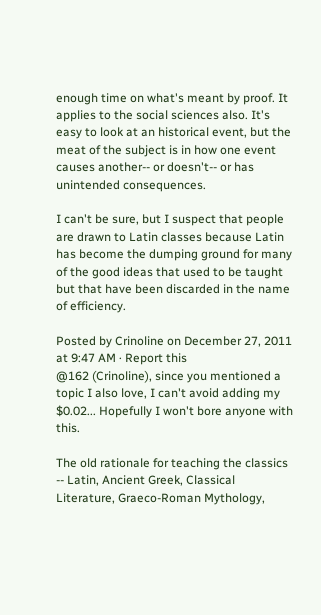enough time on what's meant by proof. It applies to the social sciences also. It's easy to look at an historical event, but the meat of the subject is in how one event causes another-- or doesn't-- or has unintended consequences.

I can't be sure, but I suspect that people are drawn to Latin classes because Latin has become the dumping ground for many of the good ideas that used to be taught but that have been discarded in the name of efficiency.

Posted by Crinoline on December 27, 2011 at 9:47 AM · Report this
@162 (Crinoline), since you mentioned a topic I also love, I can't avoid adding my $0.02... Hopefully I won't bore anyone with this.

The old rationale for teaching the classics -- Latin, Ancient Greek, Classical Literature, Graeco-Roman Mythology,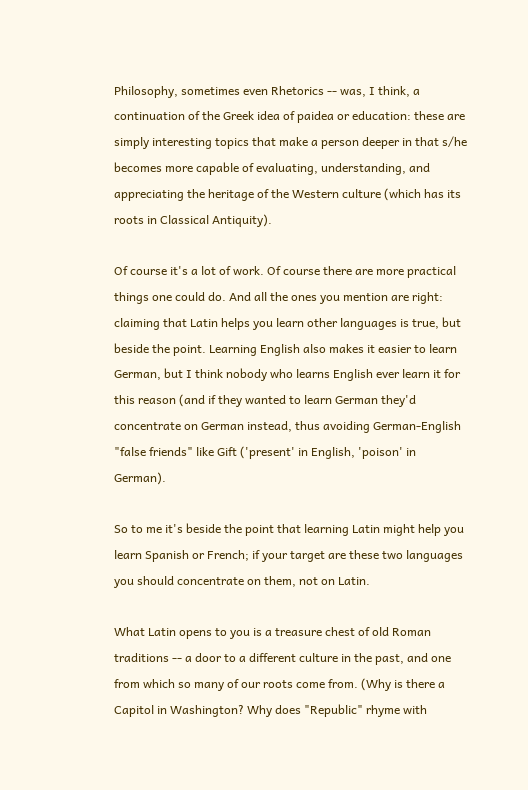Philosophy, sometimes even Rhetorics -- was, I think, a continuation of the Greek idea of paidea or education: these are simply interesting topics that make a person deeper in that s/he becomes more capable of evaluating, understanding, and appreciating the heritage of the Western culture (which has its roots in Classical Antiquity).

Of course it's a lot of work. Of course there are more practical things one could do. And all the ones you mention are right: claiming that Latin helps you learn other languages is true, but beside the point. Learning English also makes it easier to learn German, but I think nobody who learns English ever learn it for this reason (and if they wanted to learn German they'd concentrate on German instead, thus avoiding German-English "false friends" like Gift ('present' in English, 'poison' in German).

So to me it's beside the point that learning Latin might help you learn Spanish or French; if your target are these two languages you should concentrate on them, not on Latin.

What Latin opens to you is a treasure chest of old Roman traditions -- a door to a different culture in the past, and one from which so many of our roots come from. (Why is there a Capitol in Washington? Why does "Republic" rhyme with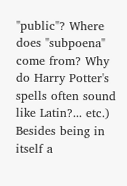"public"? Where does "subpoena" come from? Why do Harry Potter's spells often sound like Latin?... etc.) Besides being in itself a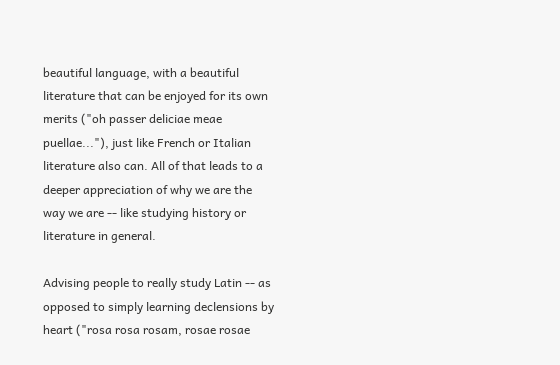beautiful language, with a beautiful literature that can be enjoyed for its own merits ("oh passer deliciae meae puellae..."), just like French or Italian literature also can. All of that leads to a deeper appreciation of why we are the way we are -- like studying history or literature in general.

Advising people to really study Latin -- as opposed to simply learning declensions by heart ("rosa rosa rosam, rosae rosae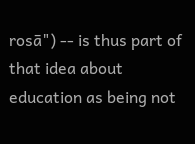rosā") -- is thus part of that idea about education as being not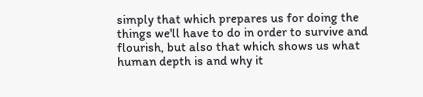simply that which prepares us for doing the things we'll have to do in order to survive and flourish, but also that which shows us what human depth is and why it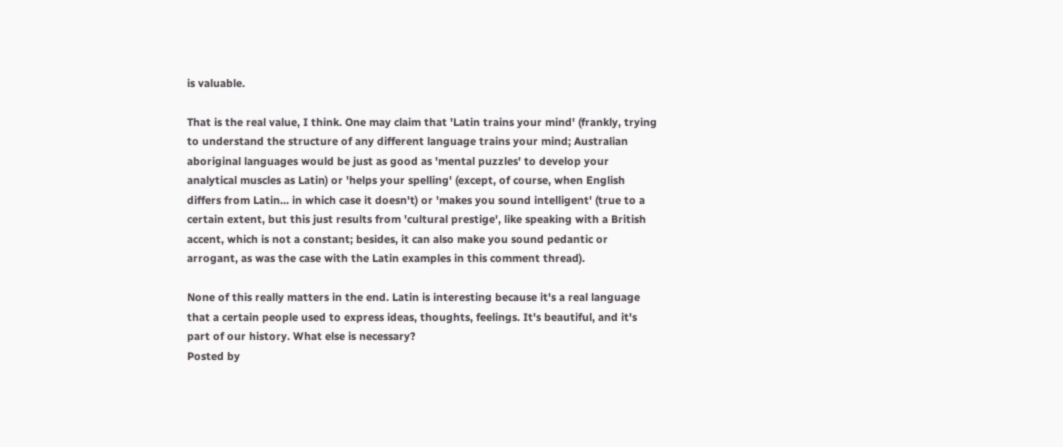is valuable.

That is the real value, I think. One may claim that 'Latin trains your mind' (frankly, trying to understand the structure of any different language trains your mind; Australian aboriginal languages would be just as good as 'mental puzzles' to develop your analytical muscles as Latin) or 'helps your spelling' (except, of course, when English differs from Latin... in which case it doesn't) or 'makes you sound intelligent' (true to a certain extent, but this just results from 'cultural prestige', like speaking with a British accent, which is not a constant; besides, it can also make you sound pedantic or arrogant, as was the case with the Latin examples in this comment thread).

None of this really matters in the end. Latin is interesting because it's a real language that a certain people used to express ideas, thoughts, feelings. It's beautiful, and it's part of our history. What else is necessary?
Posted by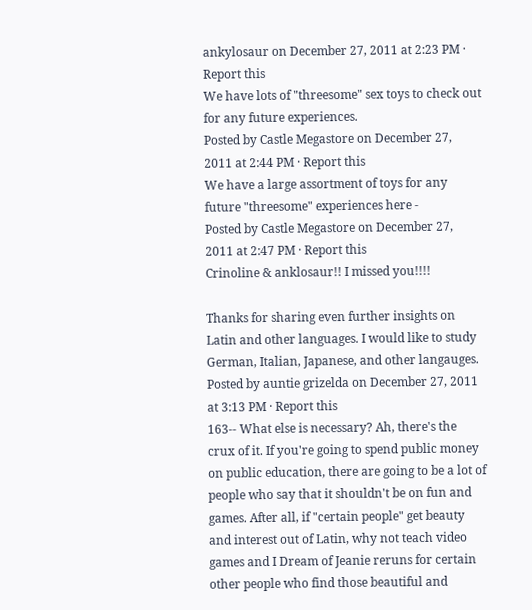ankylosaur on December 27, 2011 at 2:23 PM · Report this
We have lots of "threesome" sex toys to check out for any future experiences.
Posted by Castle Megastore on December 27, 2011 at 2:44 PM · Report this
We have a large assortment of toys for any future "threesome" experiences here -
Posted by Castle Megastore on December 27, 2011 at 2:47 PM · Report this
Crinoline & anklosaur!! I missed you!!!!

Thanks for sharing even further insights on Latin and other languages. I would like to study German, Italian, Japanese, and other langauges.
Posted by auntie grizelda on December 27, 2011 at 3:13 PM · Report this
163-- What else is necessary? Ah, there's the crux of it. If you're going to spend public money on public education, there are going to be a lot of people who say that it shouldn't be on fun and games. After all, if "certain people" get beauty and interest out of Latin, why not teach video games and I Dream of Jeanie reruns for certain other people who find those beautiful and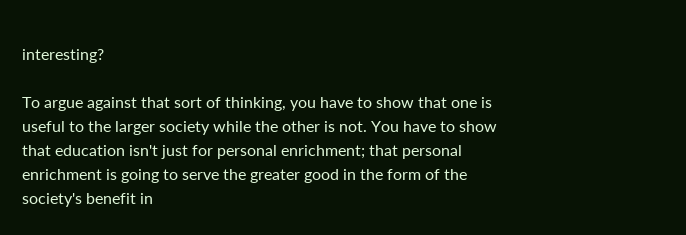interesting?

To argue against that sort of thinking, you have to show that one is useful to the larger society while the other is not. You have to show that education isn't just for personal enrichment; that personal enrichment is going to serve the greater good in the form of the society's benefit in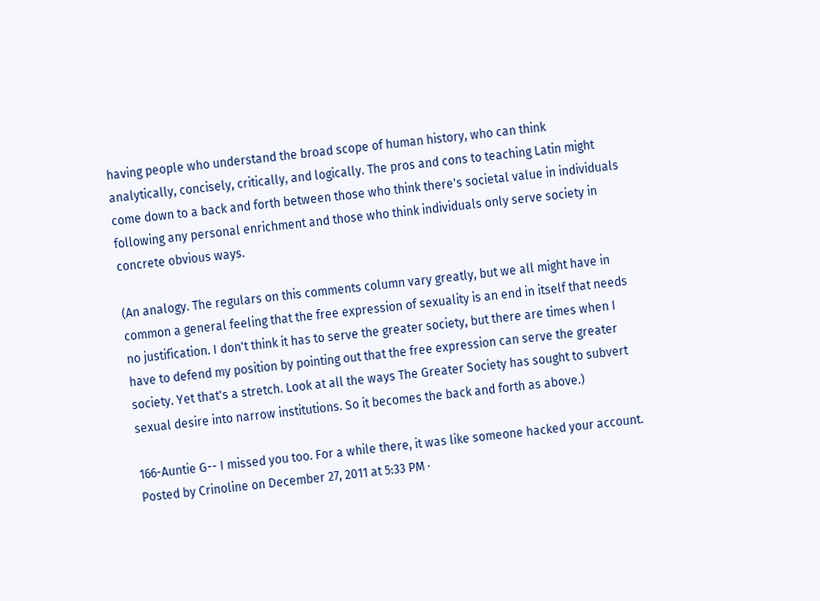having people who understand the broad scope of human history, who can think analytically, concisely, critically, and logically. The pros and cons to teaching Latin might come down to a back and forth between those who think there's societal value in individuals following any personal enrichment and those who think individuals only serve society in concrete obvious ways.

(An analogy. The regulars on this comments column vary greatly, but we all might have in common a general feeling that the free expression of sexuality is an end in itself that needs no justification. I don't think it has to serve the greater society, but there are times when I have to defend my position by pointing out that the free expression can serve the greater society. Yet that's a stretch. Look at all the ways The Greater Society has sought to subvert sexual desire into narrow institutions. So it becomes the back and forth as above.)

166-Auntie G-- I missed you too. For a while there, it was like someone hacked your account.
Posted by Crinoline on December 27, 2011 at 5:33 PM ·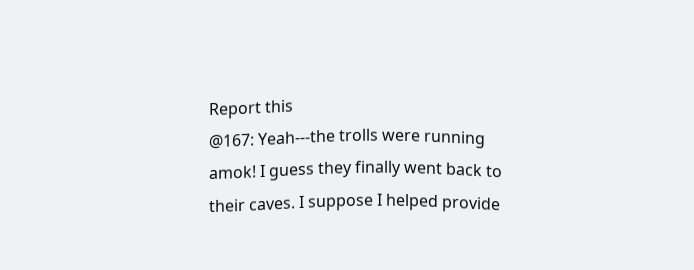Report this
@167: Yeah---the trolls were running amok! I guess they finally went back to their caves. I suppose I helped provide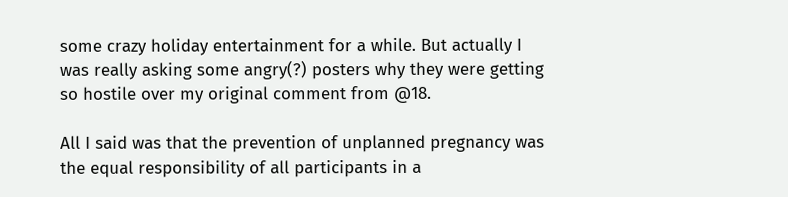some crazy holiday entertainment for a while. But actually I was really asking some angry(?) posters why they were getting so hostile over my original comment from @18.

All I said was that the prevention of unplanned pregnancy was the equal responsibility of all participants in a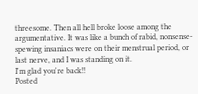threesome. Then all hell broke loose among the argumentative. It was like a bunch of rabid, nonsense-spewing insaniacs were on their menstrual period, or last nerve, and I was standing on it.
I'm glad you're back!!
Posted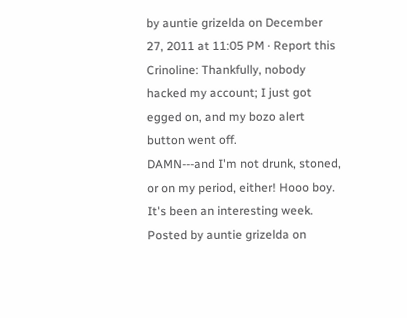by auntie grizelda on December 27, 2011 at 11:05 PM · Report this
Crinoline: Thankfully, nobody hacked my account; I just got egged on, and my bozo alert button went off.
DAMN---and I'm not drunk, stoned, or on my period, either! Hooo boy.
It's been an interesting week.
Posted by auntie grizelda on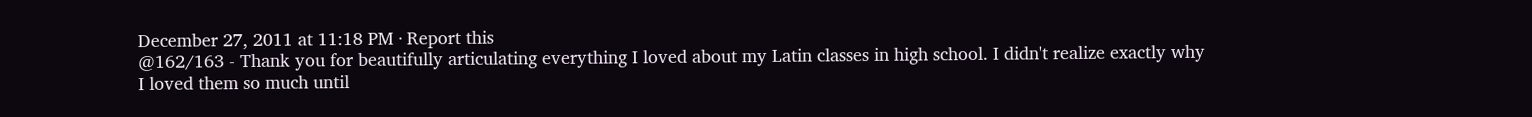December 27, 2011 at 11:18 PM · Report this
@162/163 - Thank you for beautifully articulating everything I loved about my Latin classes in high school. I didn't realize exactly why I loved them so much until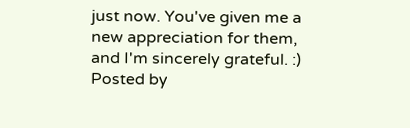just now. You've given me a new appreciation for them, and I'm sincerely grateful. :)
Posted by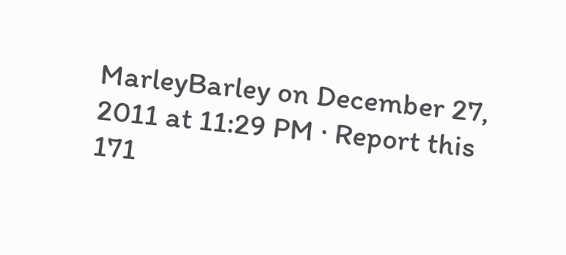MarleyBarley on December 27, 2011 at 11:29 PM · Report this
171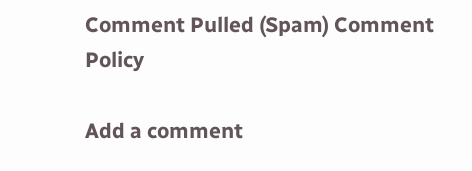Comment Pulled (Spam) Comment Policy

Add a comment